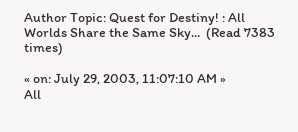Author Topic: Quest for Destiny! : All Worlds Share the Same Sky...  (Read 7383 times)

« on: July 29, 2003, 11:07:10 AM »
All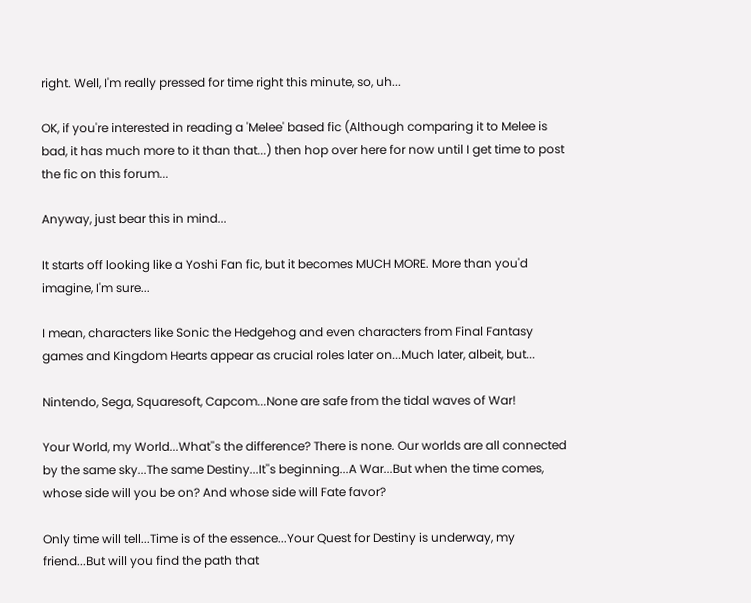right. Well, I'm really pressed for time right this minute, so, uh...

OK, if you're interested in reading a 'Melee' based fic (Although comparing it to Melee is bad, it has much more to it than that...) then hop over here for now until I get time to post the fic on this forum...

Anyway, just bear this in mind...

It starts off looking like a Yoshi Fan fic, but it becomes MUCH MORE. More than you'd imagine, I'm sure...

I mean, characters like Sonic the Hedgehog and even characters from Final Fantasy games and Kingdom Hearts appear as crucial roles later on...Much later, albeit, but...

Nintendo, Sega, Squaresoft, Capcom...None are safe from the tidal waves of War!

Your World, my World...What''s the difference? There is none. Our worlds are all connected by the same sky...The same Destiny...It''s beginning...A War...But when the time comes, whose side will you be on? And whose side will Fate favor?

Only time will tell...Time is of the essence...Your Quest for Destiny is underway, my friend...But will you find the path that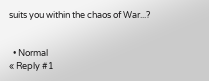suits you within the chaos of War...?


  • Normal
« Reply #1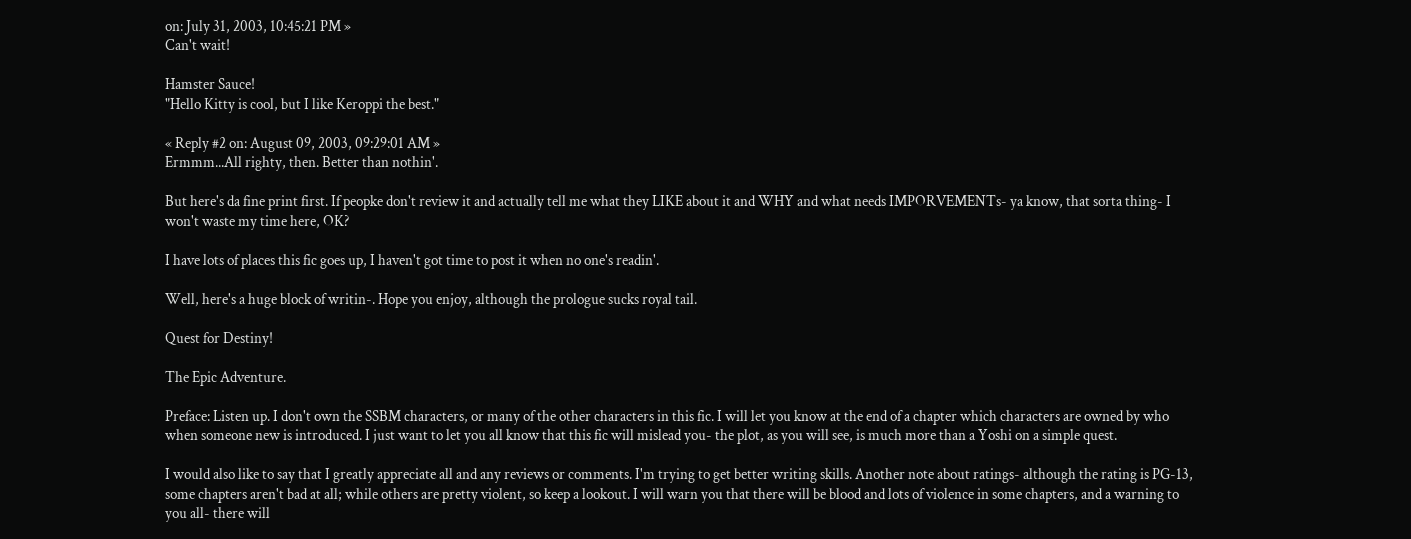on: July 31, 2003, 10:45:21 PM »
Can't wait!

Hamster Sauce!
"Hello Kitty is cool, but I like Keroppi the best."

« Reply #2 on: August 09, 2003, 09:29:01 AM »
Ermmm...All righty, then. Better than nothin'.

But here's da fine print first. If peopke don't review it and actually tell me what they LIKE about it and WHY and what needs IMPORVEMENTs- ya know, that sorta thing- I won't waste my time here, OK?

I have lots of places this fic goes up, I haven't got time to post it when no one's readin'.

Well, here's a huge block of writin-. Hope you enjoy, although the prologue sucks royal tail.

Quest for Destiny!

The Epic Adventure.

Preface: Listen up. I don't own the SSBM characters, or many of the other characters in this fic. I will let you know at the end of a chapter which characters are owned by who when someone new is introduced. I just want to let you all know that this fic will mislead you- the plot, as you will see, is much more than a Yoshi on a simple quest.

I would also like to say that I greatly appreciate all and any reviews or comments. I'm trying to get better writing skills. Another note about ratings- although the rating is PG-13, some chapters aren't bad at all; while others are pretty violent, so keep a lookout. I will warn you that there will be blood and lots of violence in some chapters, and a warning to you all- there will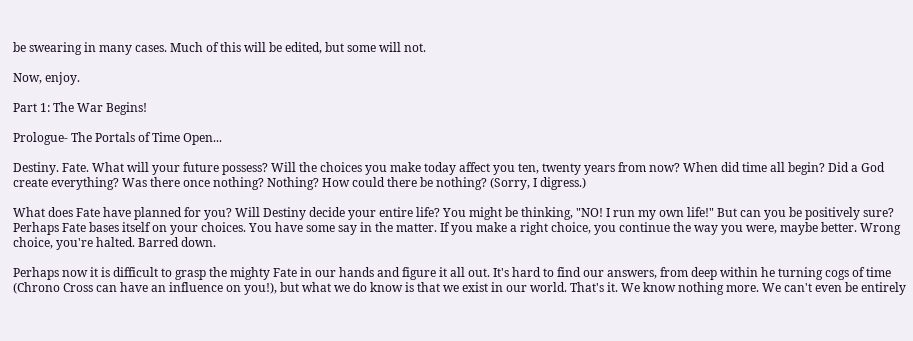be swearing in many cases. Much of this will be edited, but some will not.

Now, enjoy.

Part 1: The War Begins!

Prologue- The Portals of Time Open...

Destiny. Fate. What will your future possess? Will the choices you make today affect you ten, twenty years from now? When did time all begin? Did a God create everything? Was there once nothing? Nothing? How could there be nothing? (Sorry, I digress.)

What does Fate have planned for you? Will Destiny decide your entire life? You might be thinking, "NO! I run my own life!" But can you be positively sure? Perhaps Fate bases itself on your choices. You have some say in the matter. If you make a right choice, you continue the way you were, maybe better. Wrong choice, you're halted. Barred down.

Perhaps now it is difficult to grasp the mighty Fate in our hands and figure it all out. It's hard to find our answers, from deep within he turning cogs of time (Chrono Cross can have an influence on you!), but what we do know is that we exist in our world. That's it. We know nothing more. We can't even be entirely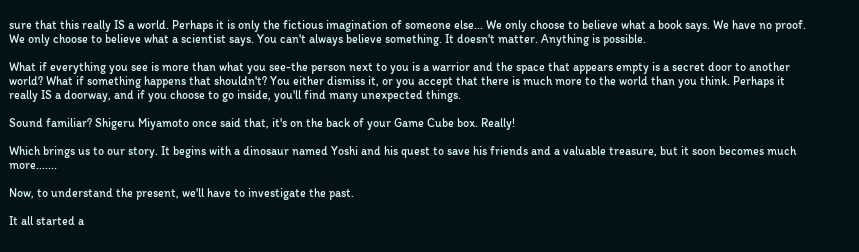sure that this really IS a world. Perhaps it is only the fictious imagination of someone else... We only choose to believe what a book says. We have no proof. We only choose to believe what a scientist says. You can't always believe something. It doesn't matter. Anything is possible.

What if everything you see is more than what you see-the person next to you is a warrior and the space that appears empty is a secret door to another world? What if something happens that shouldn't? You either dismiss it, or you accept that there is much more to the world than you think. Perhaps it really IS a doorway, and if you choose to go inside, you'll find many unexpected things.

Sound familiar? Shigeru Miyamoto once said that, it's on the back of your Game Cube box. Really!

Which brings us to our story. It begins with a dinosaur named Yoshi and his quest to save his friends and a valuable treasure, but it soon becomes much more.......

Now, to understand the present, we'll have to investigate the past.

It all started a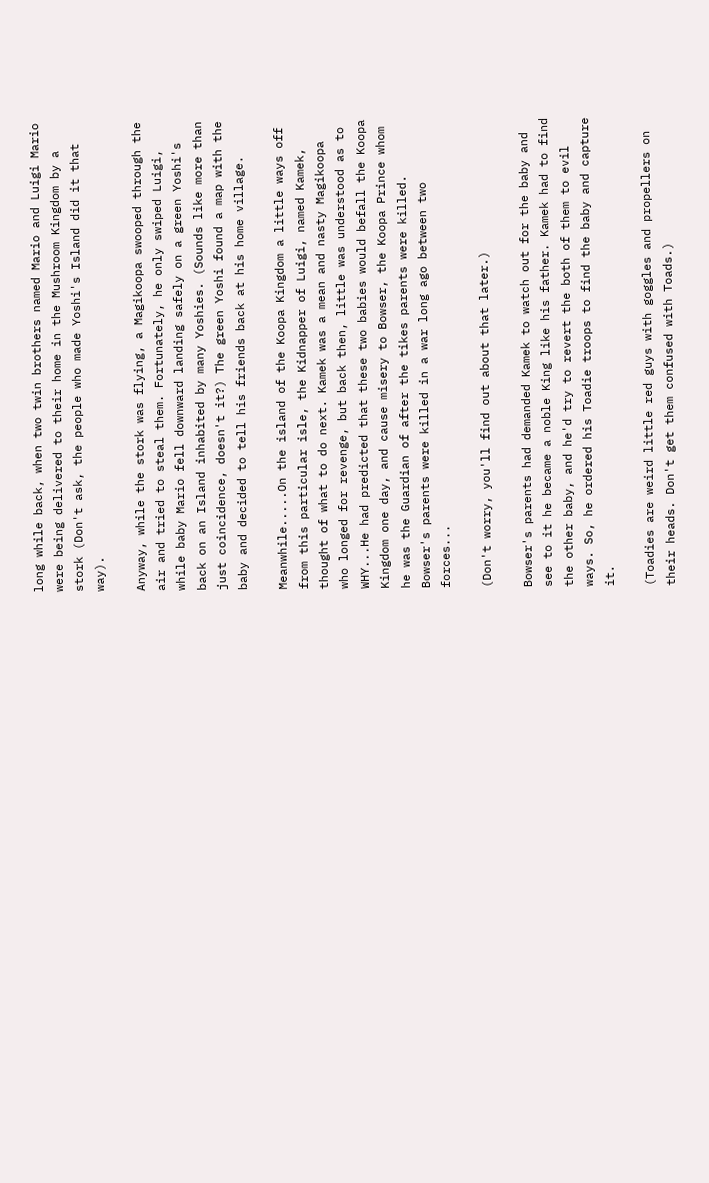long while back, when two twin brothers named Mario and Luigi Mario were being delivered to their home in the Mushroom Kingdom by a stork (Don't ask, the people who made Yoshi's Island did it that way).

Anyway, while the stork was flying, a Magikoopa swooped through the air and tried to steal them. Fortunately, he only swiped Luigi, while baby Mario fell downward landing safely on a green Yoshi's back on an Island inhabited by many Yoshies. (Sounds like more than just coincidence, doesn't it?) The green Yoshi found a map with the baby and decided to tell his friends back at his home village.

Meanwhile.....On the island of the Koopa Kingdom a little ways off from this particular isle, the Kidnapper of Luigi, named Kamek, thought of what to do next. Kamek was a mean and nasty Magikoopa who longed for revenge, but back then, little was understood as to WHY...He had predicted that these two babies would befall the Koopa Kingdom one day, and cause misery to Bowser, the Koopa Prince whom he was the Guardian of after the tikes parents were killed. Bowser's parents were killed in a war long ago between two forces...

(Don't worry, you'll find out about that later.)

Bowser's parents had demanded Kamek to watch out for the baby and see to it he became a noble King like his father. Kamek had to find the other baby, and he'd try to revert the both of them to evil ways. So, he ordered his Toadie troops to find the baby and capture it.

(Toadies are weird little red guys with goggles and propellers on their heads. Don't get them confused with Toads.)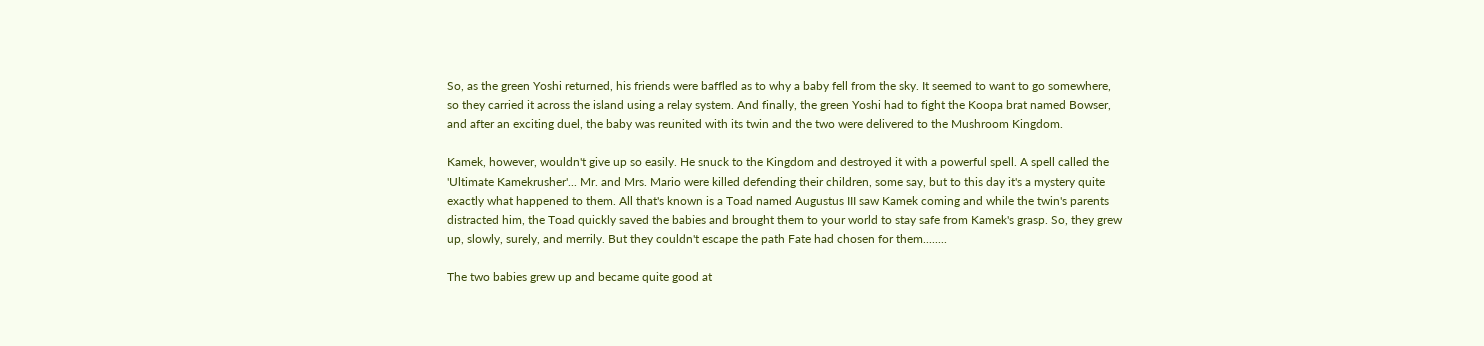So, as the green Yoshi returned, his friends were baffled as to why a baby fell from the sky. It seemed to want to go somewhere, so they carried it across the island using a relay system. And finally, the green Yoshi had to fight the Koopa brat named Bowser, and after an exciting duel, the baby was reunited with its twin and the two were delivered to the Mushroom Kingdom.

Kamek, however, wouldn't give up so easily. He snuck to the Kingdom and destroyed it with a powerful spell. A spell called the 'Ultimate Kamekrusher'... Mr. and Mrs. Mario were killed defending their children, some say, but to this day it's a mystery quite exactly what happened to them. All that's known is a Toad named Augustus III saw Kamek coming and while the twin's parents distracted him, the Toad quickly saved the babies and brought them to your world to stay safe from Kamek's grasp. So, they grew up, slowly, surely, and merrily. But they couldn't escape the path Fate had chosen for them........

The two babies grew up and became quite good at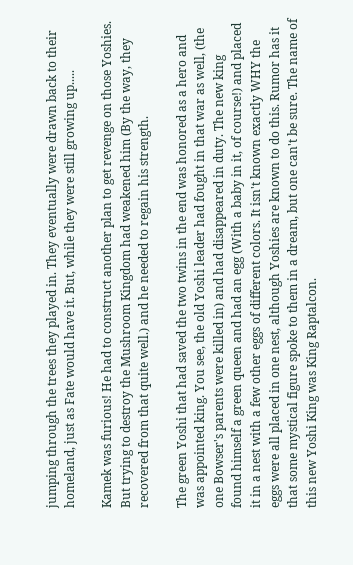jumping through the trees they played in. They eventually were drawn back to their homeland, just as Fate would have it. But, while they were still growing up.....

Kamek was furious! He had to construct another plan to get revenge on those Yoshies. But trying to destroy the Mushroom Kingdom had weakened him (By the way, they recovered from that quite well.) and he needed to regain his strength.

The green Yoshi that had saved the two twins in the end was honored as a hero and was appointed king. You see, the old Yoshi leader had fought in that war as well, (the one Bowser's parents were killed in) and had disappeared in duty. The new king found himself a green queen and had an egg (With a baby in it, of course!) and placed it in a nest with a few other eggs of different colors. It isn't known exactly WHY the eggs were all placed in one nest, although Yoshies are known to do this. Rumor has it that some mystical figure spoke to them in a dream, but one can't be sure. The name of this new Yoshi King was King Raptalcon.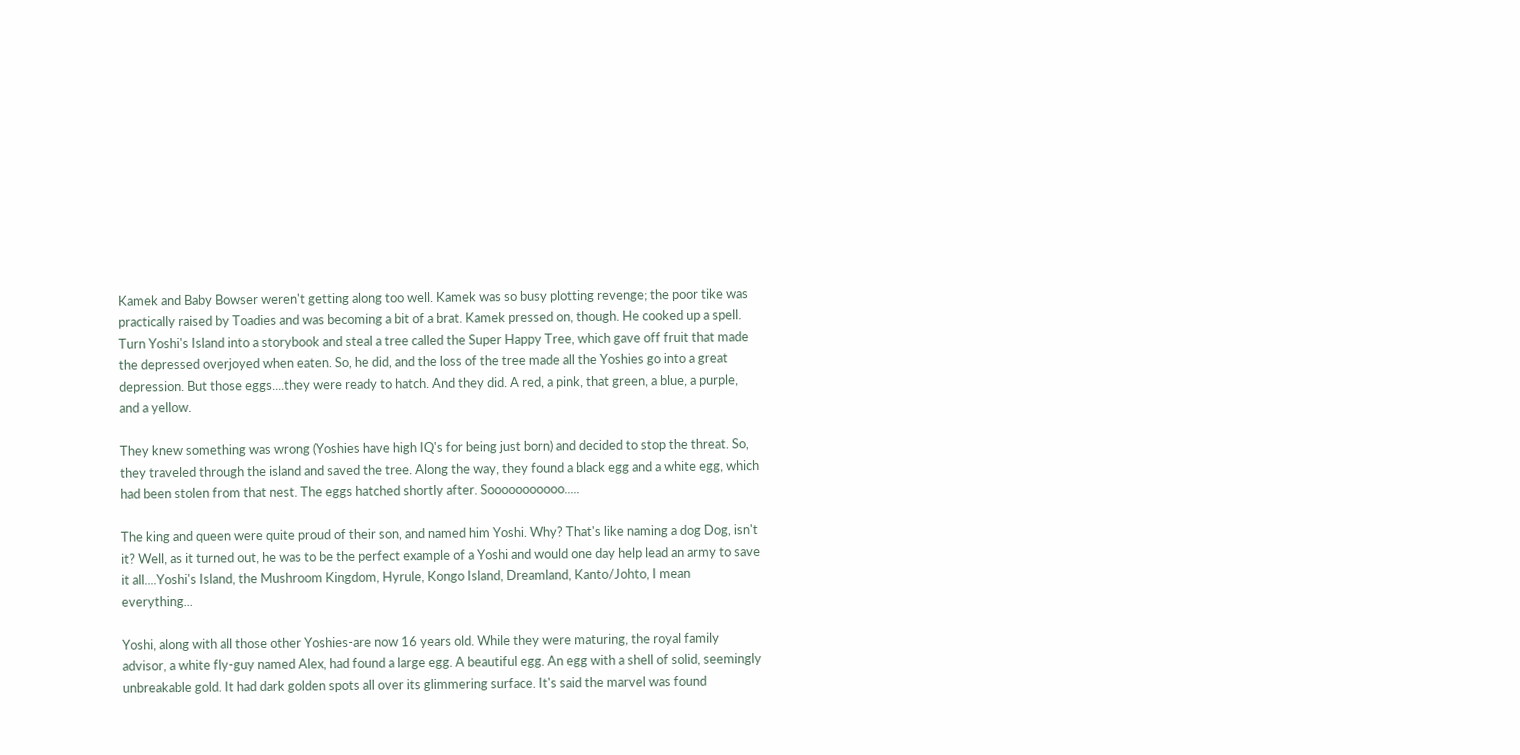Kamek and Baby Bowser weren't getting along too well. Kamek was so busy plotting revenge; the poor tike was practically raised by Toadies and was becoming a bit of a brat. Kamek pressed on, though. He cooked up a spell. Turn Yoshi's Island into a storybook and steal a tree called the Super Happy Tree, which gave off fruit that made the depressed overjoyed when eaten. So, he did, and the loss of the tree made all the Yoshies go into a great depression. But those eggs....they were ready to hatch. And they did. A red, a pink, that green, a blue, a purple, and a yellow.

They knew something was wrong (Yoshies have high IQ's for being just born) and decided to stop the threat. So, they traveled through the island and saved the tree. Along the way, they found a black egg and a white egg, which had been stolen from that nest. The eggs hatched shortly after. Sooooooooooo.....

The king and queen were quite proud of their son, and named him Yoshi. Why? That's like naming a dog Dog, isn't it? Well, as it turned out, he was to be the perfect example of a Yoshi and would one day help lead an army to save it all....Yoshi's Island, the Mushroom Kingdom, Hyrule, Kongo Island, Dreamland, Kanto/Johto, I mean everything...

Yoshi, along with all those other Yoshies-are now 16 years old. While they were maturing, the royal family advisor, a white fly-guy named Alex, had found a large egg. A beautiful egg. An egg with a shell of solid, seemingly unbreakable gold. It had dark golden spots all over its glimmering surface. It's said the marvel was found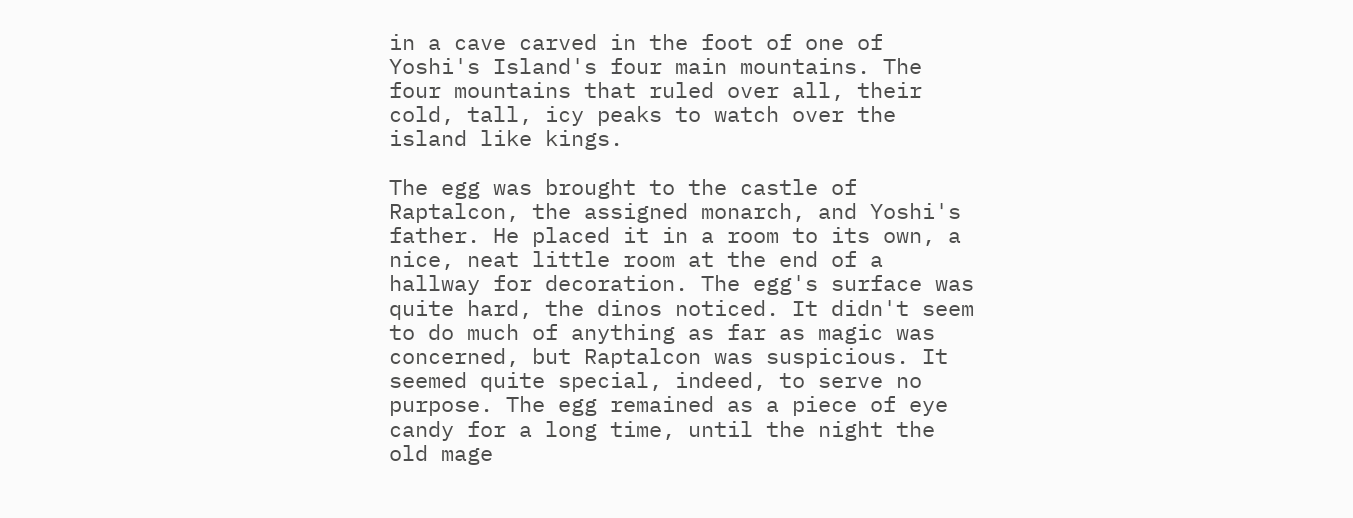in a cave carved in the foot of one of Yoshi's Island's four main mountains. The four mountains that ruled over all, their cold, tall, icy peaks to watch over the island like kings.

The egg was brought to the castle of Raptalcon, the assigned monarch, and Yoshi's father. He placed it in a room to its own, a nice, neat little room at the end of a hallway for decoration. The egg's surface was quite hard, the dinos noticed. It didn't seem to do much of anything as far as magic was concerned, but Raptalcon was suspicious. It seemed quite special, indeed, to serve no purpose. The egg remained as a piece of eye candy for a long time, until the night the old mage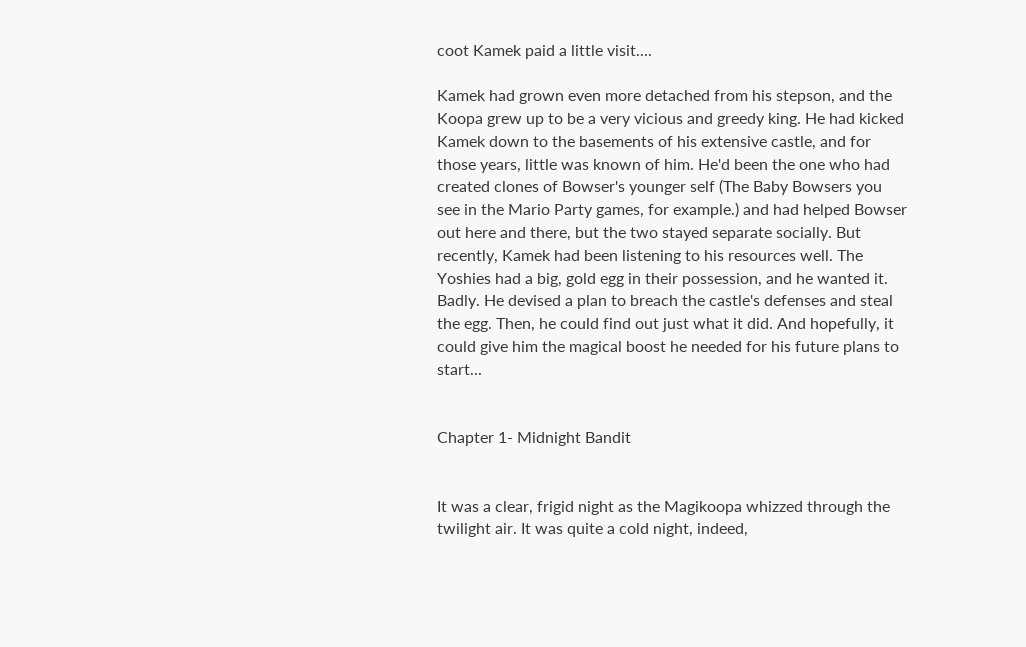coot Kamek paid a little visit....

Kamek had grown even more detached from his stepson, and the Koopa grew up to be a very vicious and greedy king. He had kicked Kamek down to the basements of his extensive castle, and for those years, little was known of him. He'd been the one who had created clones of Bowser's younger self (The Baby Bowsers you see in the Mario Party games, for example.) and had helped Bowser out here and there, but the two stayed separate socially. But recently, Kamek had been listening to his resources well. The Yoshies had a big, gold egg in their possession, and he wanted it. Badly. He devised a plan to breach the castle's defenses and steal the egg. Then, he could find out just what it did. And hopefully, it could give him the magical boost he needed for his future plans to start...


Chapter 1- Midnight Bandit


It was a clear, frigid night as the Magikoopa whizzed through the twilight air. It was quite a cold night, indeed,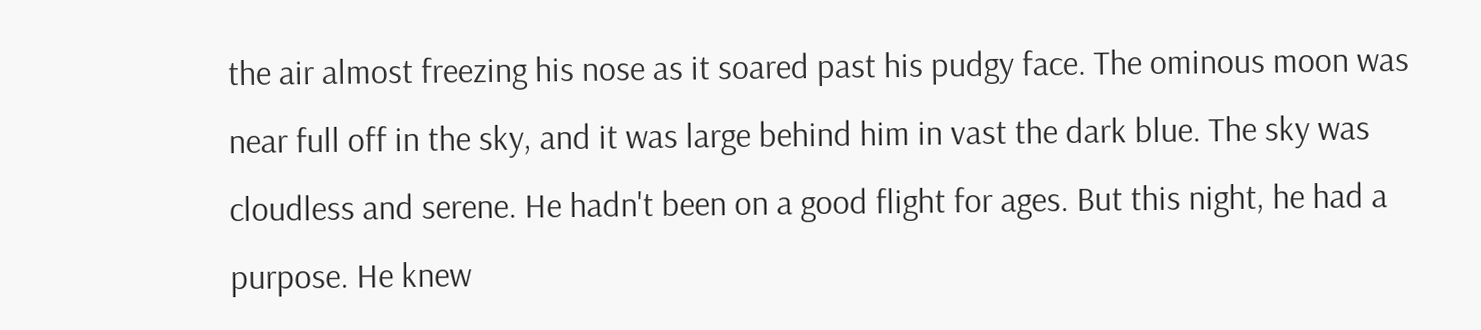the air almost freezing his nose as it soared past his pudgy face. The ominous moon was near full off in the sky, and it was large behind him in vast the dark blue. The sky was cloudless and serene. He hadn't been on a good flight for ages. But this night, he had a purpose. He knew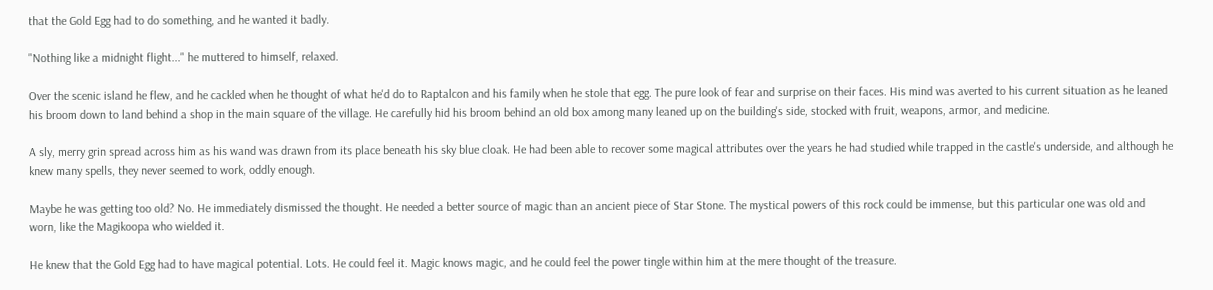that the Gold Egg had to do something, and he wanted it badly.

"Nothing like a midnight flight..." he muttered to himself, relaxed.

Over the scenic island he flew, and he cackled when he thought of what he'd do to Raptalcon and his family when he stole that egg. The pure look of fear and surprise on their faces. His mind was averted to his current situation as he leaned his broom down to land behind a shop in the main square of the village. He carefully hid his broom behind an old box among many leaned up on the building's side, stocked with fruit, weapons, armor, and medicine.

A sly, merry grin spread across him as his wand was drawn from its place beneath his sky blue cloak. He had been able to recover some magical attributes over the years he had studied while trapped in the castle's underside, and although he knew many spells, they never seemed to work, oddly enough.

Maybe he was getting too old? No. He immediately dismissed the thought. He needed a better source of magic than an ancient piece of Star Stone. The mystical powers of this rock could be immense, but this particular one was old and worn, like the Magikoopa who wielded it.

He knew that the Gold Egg had to have magical potential. Lots. He could feel it. Magic knows magic, and he could feel the power tingle within him at the mere thought of the treasure.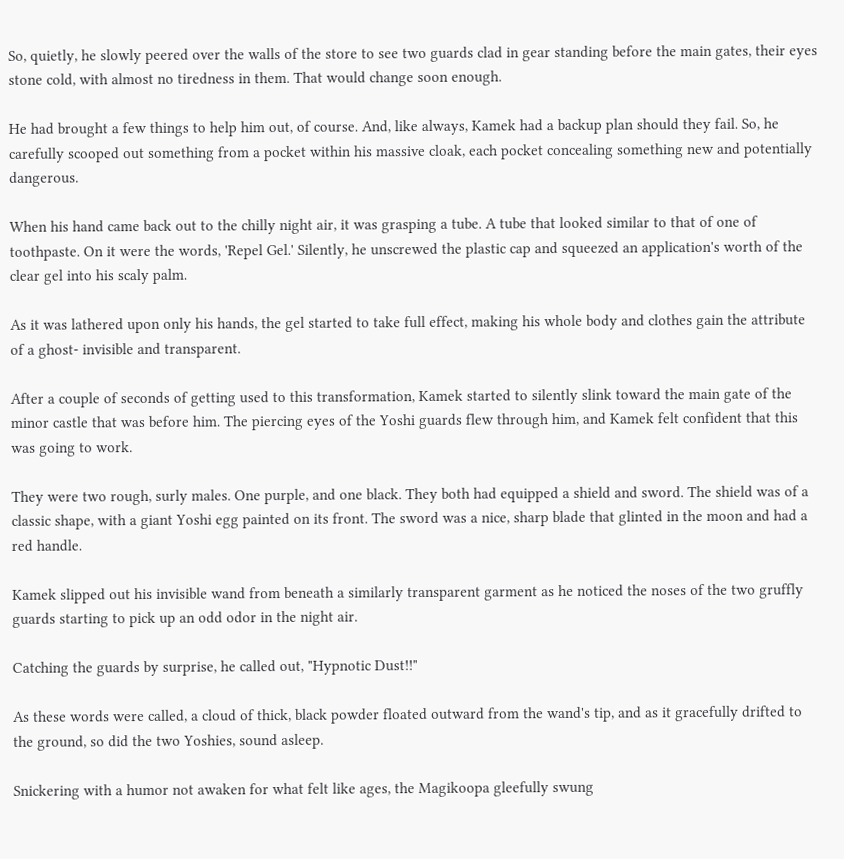So, quietly, he slowly peered over the walls of the store to see two guards clad in gear standing before the main gates, their eyes stone cold, with almost no tiredness in them. That would change soon enough.

He had brought a few things to help him out, of course. And, like always, Kamek had a backup plan should they fail. So, he carefully scooped out something from a pocket within his massive cloak, each pocket concealing something new and potentially dangerous.

When his hand came back out to the chilly night air, it was grasping a tube. A tube that looked similar to that of one of toothpaste. On it were the words, 'Repel Gel.' Silently, he unscrewed the plastic cap and squeezed an application's worth of the clear gel into his scaly palm.

As it was lathered upon only his hands, the gel started to take full effect, making his whole body and clothes gain the attribute of a ghost- invisible and transparent.

After a couple of seconds of getting used to this transformation, Kamek started to silently slink toward the main gate of the minor castle that was before him. The piercing eyes of the Yoshi guards flew through him, and Kamek felt confident that this was going to work.

They were two rough, surly males. One purple, and one black. They both had equipped a shield and sword. The shield was of a classic shape, with a giant Yoshi egg painted on its front. The sword was a nice, sharp blade that glinted in the moon and had a red handle.

Kamek slipped out his invisible wand from beneath a similarly transparent garment as he noticed the noses of the two gruffly guards starting to pick up an odd odor in the night air.

Catching the guards by surprise, he called out, "Hypnotic Dust!!"

As these words were called, a cloud of thick, black powder floated outward from the wand's tip, and as it gracefully drifted to the ground, so did the two Yoshies, sound asleep.

Snickering with a humor not awaken for what felt like ages, the Magikoopa gleefully swung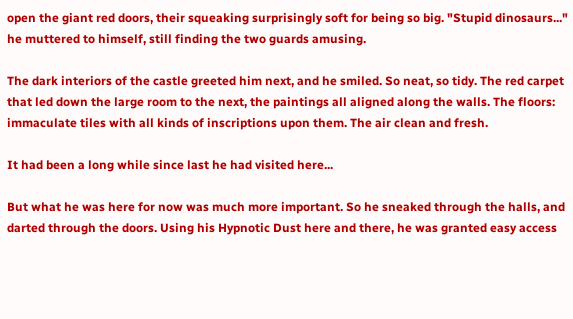open the giant red doors, their squeaking surprisingly soft for being so big. "Stupid dinosaurs..." he muttered to himself, still finding the two guards amusing.

The dark interiors of the castle greeted him next, and he smiled. So neat, so tidy. The red carpet that led down the large room to the next, the paintings all aligned along the walls. The floors: immaculate tiles with all kinds of inscriptions upon them. The air clean and fresh.

It had been a long while since last he had visited here...

But what he was here for now was much more important. So he sneaked through the halls, and darted through the doors. Using his Hypnotic Dust here and there, he was granted easy access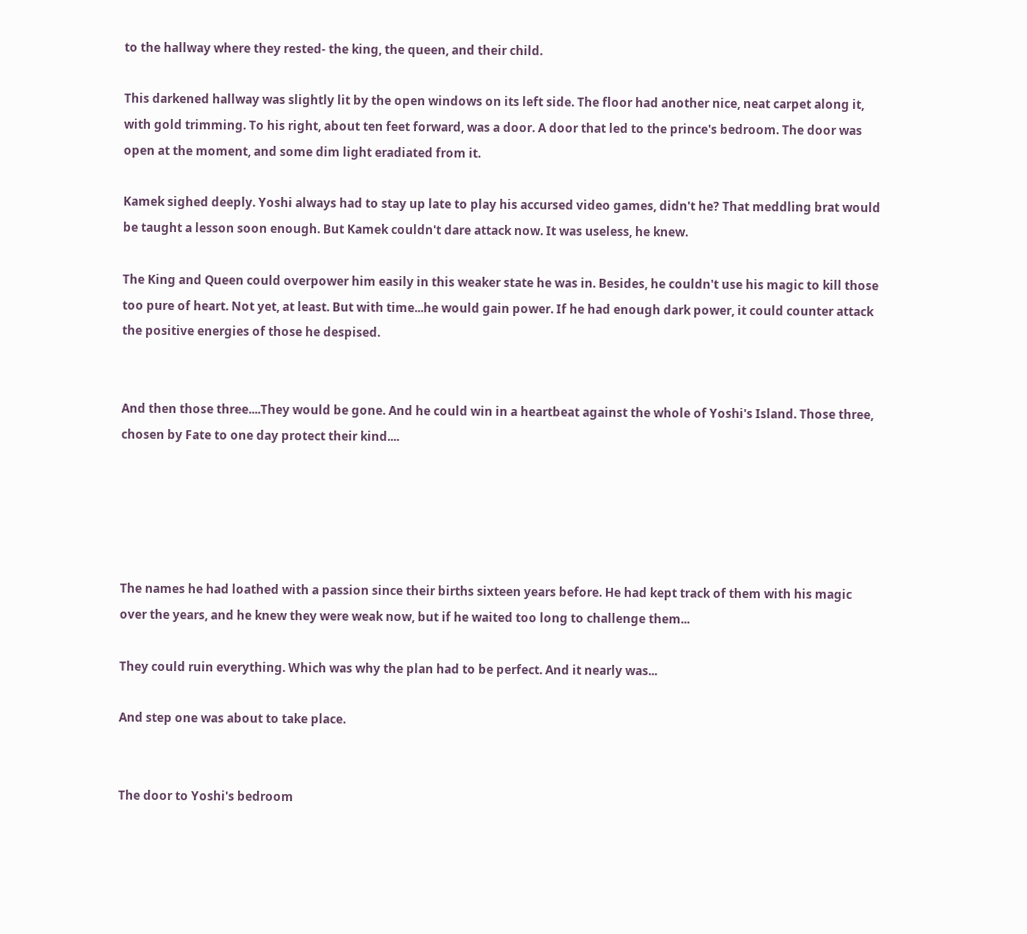to the hallway where they rested- the king, the queen, and their child.

This darkened hallway was slightly lit by the open windows on its left side. The floor had another nice, neat carpet along it, with gold trimming. To his right, about ten feet forward, was a door. A door that led to the prince's bedroom. The door was open at the moment, and some dim light eradiated from it.

Kamek sighed deeply. Yoshi always had to stay up late to play his accursed video games, didn't he? That meddling brat would be taught a lesson soon enough. But Kamek couldn't dare attack now. It was useless, he knew.

The King and Queen could overpower him easily in this weaker state he was in. Besides, he couldn't use his magic to kill those too pure of heart. Not yet, at least. But with time...he would gain power. If he had enough dark power, it could counter attack the positive energies of those he despised.


And then those three....They would be gone. And he could win in a heartbeat against the whole of Yoshi's Island. Those three, chosen by Fate to one day protect their kind....





The names he had loathed with a passion since their births sixteen years before. He had kept track of them with his magic over the years, and he knew they were weak now, but if he waited too long to challenge them...

They could ruin everything. Which was why the plan had to be perfect. And it nearly was...

And step one was about to take place.


The door to Yoshi's bedroom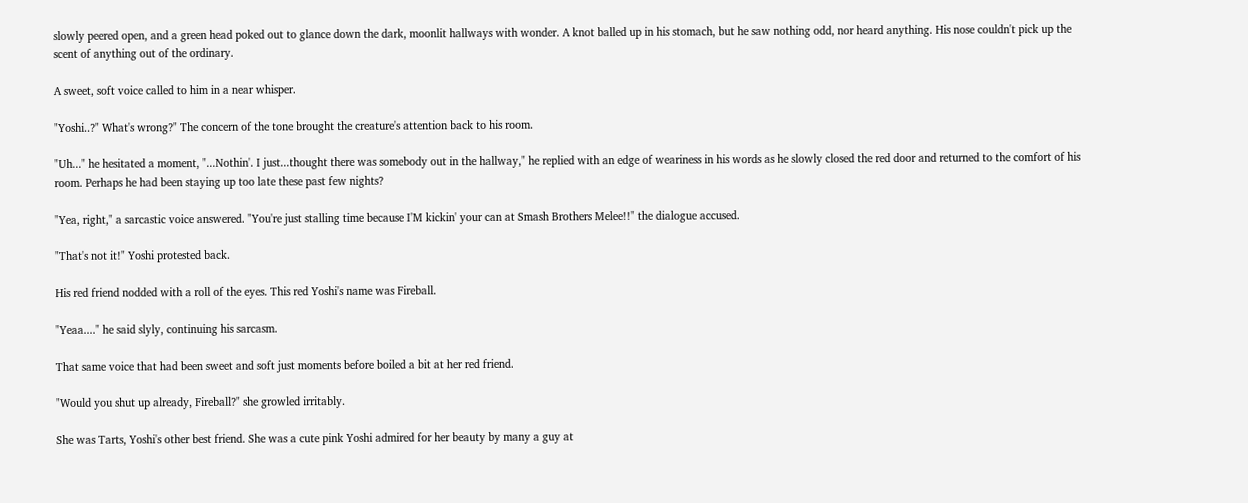slowly peered open, and a green head poked out to glance down the dark, moonlit hallways with wonder. A knot balled up in his stomach, but he saw nothing odd, nor heard anything. His nose couldn't pick up the scent of anything out of the ordinary.

A sweet, soft voice called to him in a near whisper.

"Yoshi..?" What's wrong?" The concern of the tone brought the creature's attention back to his room.

"Uh..." he hesitated a moment, "...Nothin'. I just...thought there was somebody out in the hallway," he replied with an edge of weariness in his words as he slowly closed the red door and returned to the comfort of his room. Perhaps he had been staying up too late these past few nights?

"Yea, right," a sarcastic voice answered. "You're just stalling time because I'M kickin' your can at Smash Brothers Melee!!" the dialogue accused.

"That's not it!" Yoshi protested back.

His red friend nodded with a roll of the eyes. This red Yoshi's name was Fireball.

"Yeaa...." he said slyly, continuing his sarcasm.

That same voice that had been sweet and soft just moments before boiled a bit at her red friend.

"Would you shut up already, Fireball?" she growled irritably.

She was Tarts, Yoshi's other best friend. She was a cute pink Yoshi admired for her beauty by many a guy at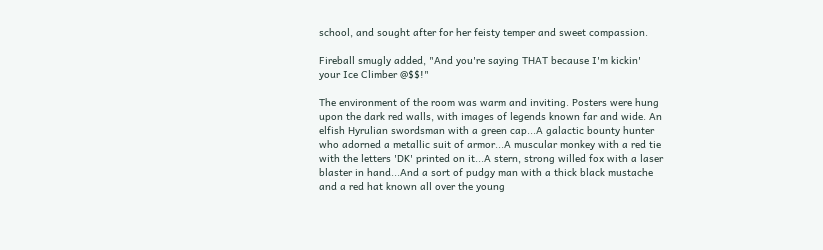school, and sought after for her feisty temper and sweet compassion.

Fireball smugly added, "And you're saying THAT because I'm kickin' your Ice Climber @$$!"

The environment of the room was warm and inviting. Posters were hung upon the dark red walls, with images of legends known far and wide. An elfish Hyrulian swordsman with a green cap...A galactic bounty hunter who adorned a metallic suit of armor...A muscular monkey with a red tie with the letters 'DK' printed on it...A stern, strong willed fox with a laser blaster in hand...And a sort of pudgy man with a thick black mustache and a red hat known all over the young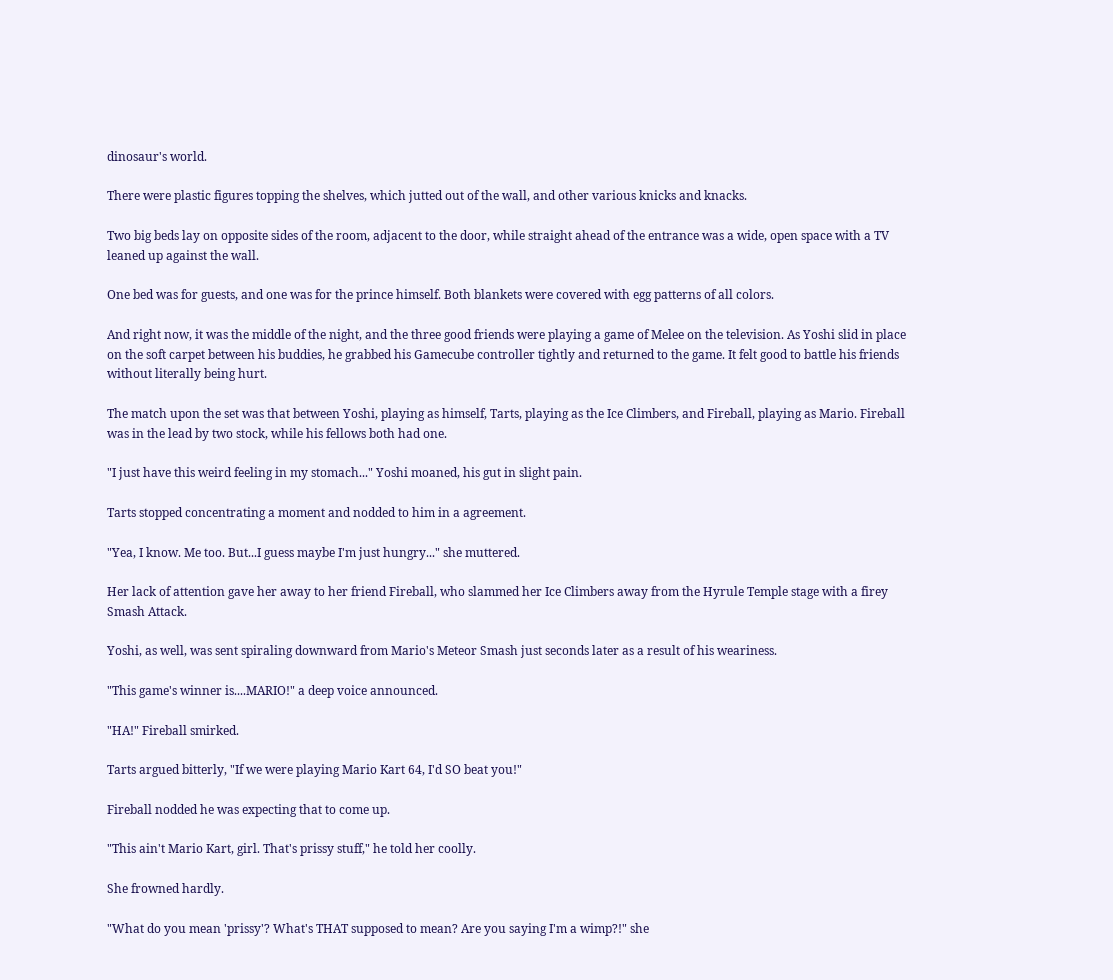dinosaur's world.

There were plastic figures topping the shelves, which jutted out of the wall, and other various knicks and knacks.

Two big beds lay on opposite sides of the room, adjacent to the door, while straight ahead of the entrance was a wide, open space with a TV leaned up against the wall.

One bed was for guests, and one was for the prince himself. Both blankets were covered with egg patterns of all colors.

And right now, it was the middle of the night, and the three good friends were playing a game of Melee on the television. As Yoshi slid in place on the soft carpet between his buddies, he grabbed his Gamecube controller tightly and returned to the game. It felt good to battle his friends without literally being hurt.

The match upon the set was that between Yoshi, playing as himself, Tarts, playing as the Ice Climbers, and Fireball, playing as Mario. Fireball was in the lead by two stock, while his fellows both had one.

"I just have this weird feeling in my stomach..." Yoshi moaned, his gut in slight pain.

Tarts stopped concentrating a moment and nodded to him in a agreement.

"Yea, I know. Me too. But...I guess maybe I'm just hungry..." she muttered.

Her lack of attention gave her away to her friend Fireball, who slammed her Ice Climbers away from the Hyrule Temple stage with a firey Smash Attack.

Yoshi, as well, was sent spiraling downward from Mario's Meteor Smash just seconds later as a result of his weariness.

"This game's winner is....MARIO!" a deep voice announced.

"HA!" Fireball smirked.

Tarts argued bitterly, "If we were playing Mario Kart 64, I'd SO beat you!"

Fireball nodded he was expecting that to come up.

"This ain't Mario Kart, girl. That's prissy stuff," he told her coolly.

She frowned hardly.

"What do you mean 'prissy'? What's THAT supposed to mean? Are you saying I'm a wimp?!" she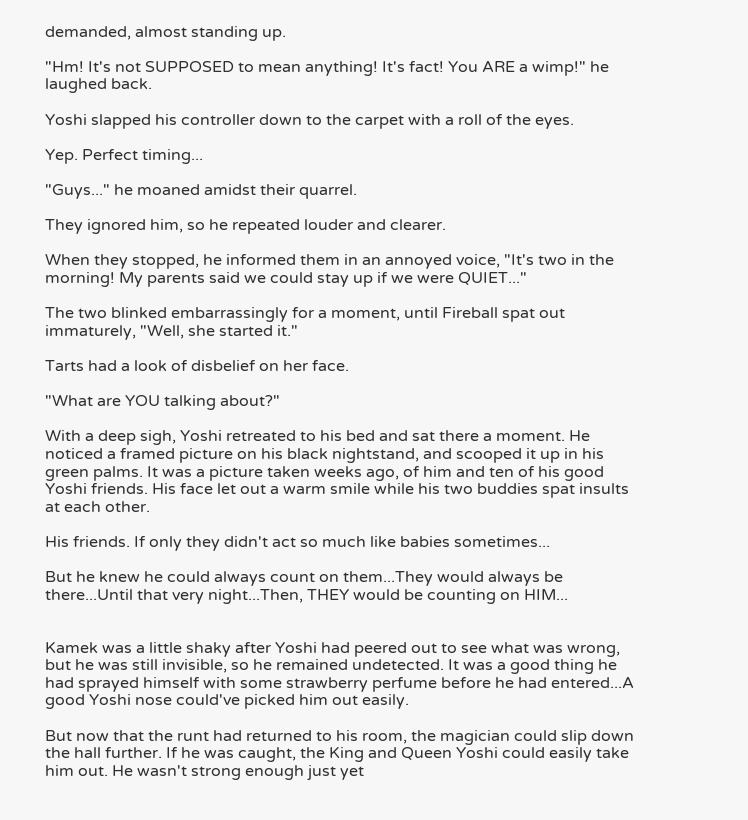demanded, almost standing up.

"Hm! It's not SUPPOSED to mean anything! It's fact! You ARE a wimp!" he laughed back.

Yoshi slapped his controller down to the carpet with a roll of the eyes.

Yep. Perfect timing...

"Guys..." he moaned amidst their quarrel.

They ignored him, so he repeated louder and clearer.

When they stopped, he informed them in an annoyed voice, "It's two in the morning! My parents said we could stay up if we were QUIET..."

The two blinked embarrassingly for a moment, until Fireball spat out immaturely, "Well, she started it."

Tarts had a look of disbelief on her face.

"What are YOU talking about?"

With a deep sigh, Yoshi retreated to his bed and sat there a moment. He noticed a framed picture on his black nightstand, and scooped it up in his green palms. It was a picture taken weeks ago, of him and ten of his good Yoshi friends. His face let out a warm smile while his two buddies spat insults at each other.

His friends. If only they didn't act so much like babies sometimes...

But he knew he could always count on them...They would always be there...Until that very night...Then, THEY would be counting on HIM...


Kamek was a little shaky after Yoshi had peered out to see what was wrong, but he was still invisible, so he remained undetected. It was a good thing he had sprayed himself with some strawberry perfume before he had entered...A good Yoshi nose could've picked him out easily.

But now that the runt had returned to his room, the magician could slip down the hall further. If he was caught, the King and Queen Yoshi could easily take him out. He wasn't strong enough just yet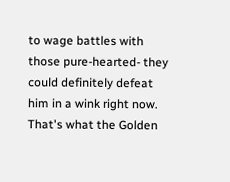to wage battles with those pure-hearted- they could definitely defeat him in a wink right now. That's what the Golden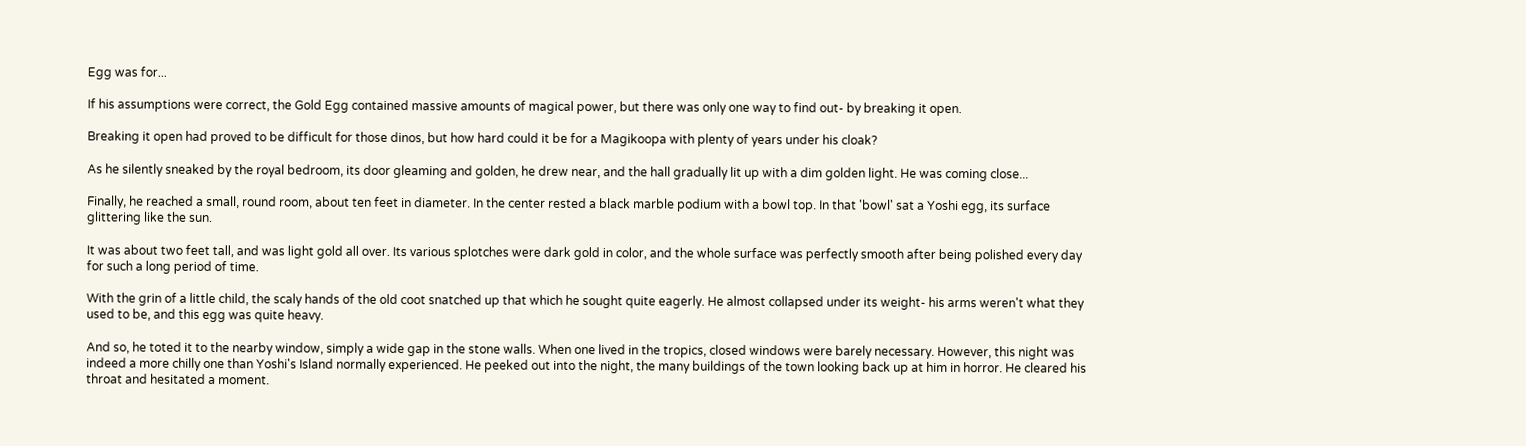Egg was for...

If his assumptions were correct, the Gold Egg contained massive amounts of magical power, but there was only one way to find out- by breaking it open.

Breaking it open had proved to be difficult for those dinos, but how hard could it be for a Magikoopa with plenty of years under his cloak?

As he silently sneaked by the royal bedroom, its door gleaming and golden, he drew near, and the hall gradually lit up with a dim golden light. He was coming close...

Finally, he reached a small, round room, about ten feet in diameter. In the center rested a black marble podium with a bowl top. In that 'bowl' sat a Yoshi egg, its surface glittering like the sun.

It was about two feet tall, and was light gold all over. Its various splotches were dark gold in color, and the whole surface was perfectly smooth after being polished every day for such a long period of time.

With the grin of a little child, the scaly hands of the old coot snatched up that which he sought quite eagerly. He almost collapsed under its weight- his arms weren't what they used to be, and this egg was quite heavy.

And so, he toted it to the nearby window, simply a wide gap in the stone walls. When one lived in the tropics, closed windows were barely necessary. However, this night was indeed a more chilly one than Yoshi's Island normally experienced. He peeked out into the night, the many buildings of the town looking back up at him in horror. He cleared his throat and hesitated a moment.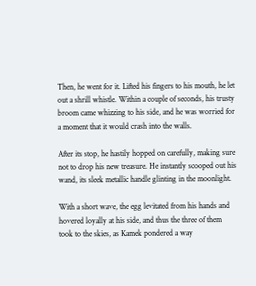Then, he went for it. Lifted his fingers to his mouth, he let out a shrill whistle. Within a couple of seconds, his trusty broom came whizzing to his side, and he was worried for a moment that it would crash into the walls.

After its stop, he hastily hopped on carefully, making sure not to drop his new treasure. He instantly scooped out his wand, its sleek metallic handle glinting in the moonlight.

With a short wave, the egg levitated from his hands and hovered loyally at his side, and thus the three of them took to the skies, as Kamek pondered a way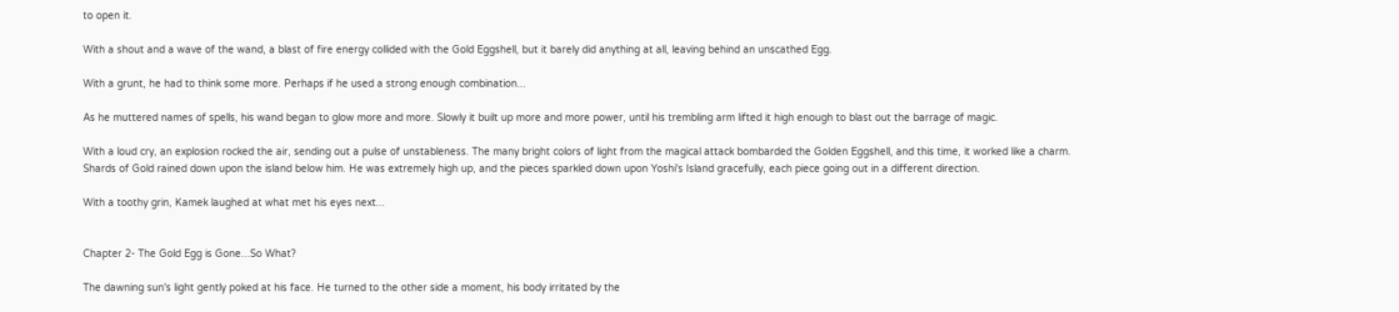to open it.

With a shout and a wave of the wand, a blast of fire energy collided with the Gold Eggshell, but it barely did anything at all, leaving behind an unscathed Egg.

With a grunt, he had to think some more. Perhaps if he used a strong enough combination...

As he muttered names of spells, his wand began to glow more and more. Slowly it built up more and more power, until his trembling arm lifted it high enough to blast out the barrage of magic.

With a loud cry, an explosion rocked the air, sending out a pulse of unstableness. The many bright colors of light from the magical attack bombarded the Golden Eggshell, and this time, it worked like a charm. Shards of Gold rained down upon the island below him. He was extremely high up, and the pieces sparkled down upon Yoshi's Island gracefully, each piece going out in a different direction.

With a toothy grin, Kamek laughed at what met his eyes next...


Chapter 2- The Gold Egg is Gone...So What?

The dawning sun's light gently poked at his face. He turned to the other side a moment, his body irritated by the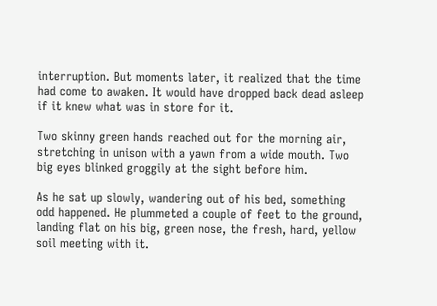interruption. But moments later, it realized that the time had come to awaken. It would have dropped back dead asleep if it knew what was in store for it.

Two skinny green hands reached out for the morning air, stretching in unison with a yawn from a wide mouth. Two big eyes blinked groggily at the sight before him.

As he sat up slowly, wandering out of his bed, something odd happened. He plummeted a couple of feet to the ground, landing flat on his big, green nose, the fresh, hard, yellow soil meeting with it.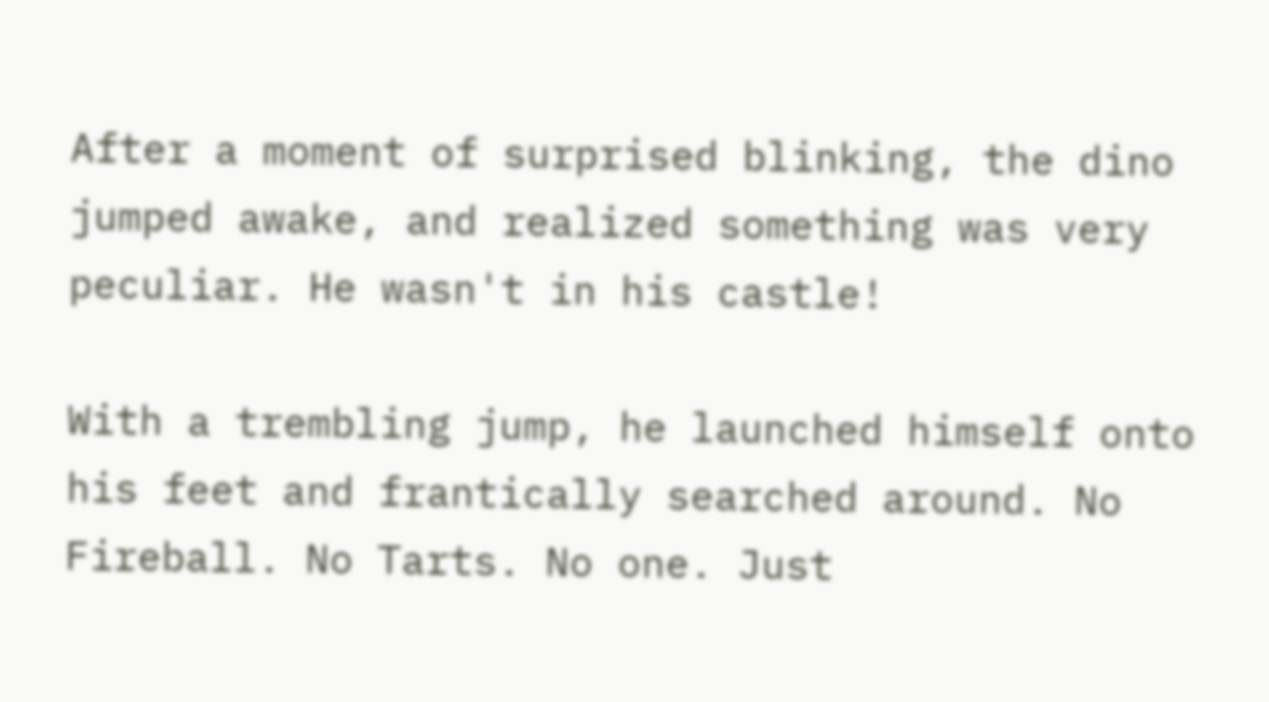After a moment of surprised blinking, the dino jumped awake, and realized something was very peculiar. He wasn't in his castle!

With a trembling jump, he launched himself onto his feet and frantically searched around. No Fireball. No Tarts. No one. Just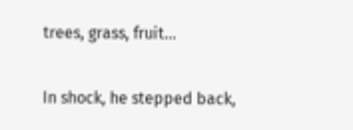trees, grass, fruit...

In shock, he stepped back,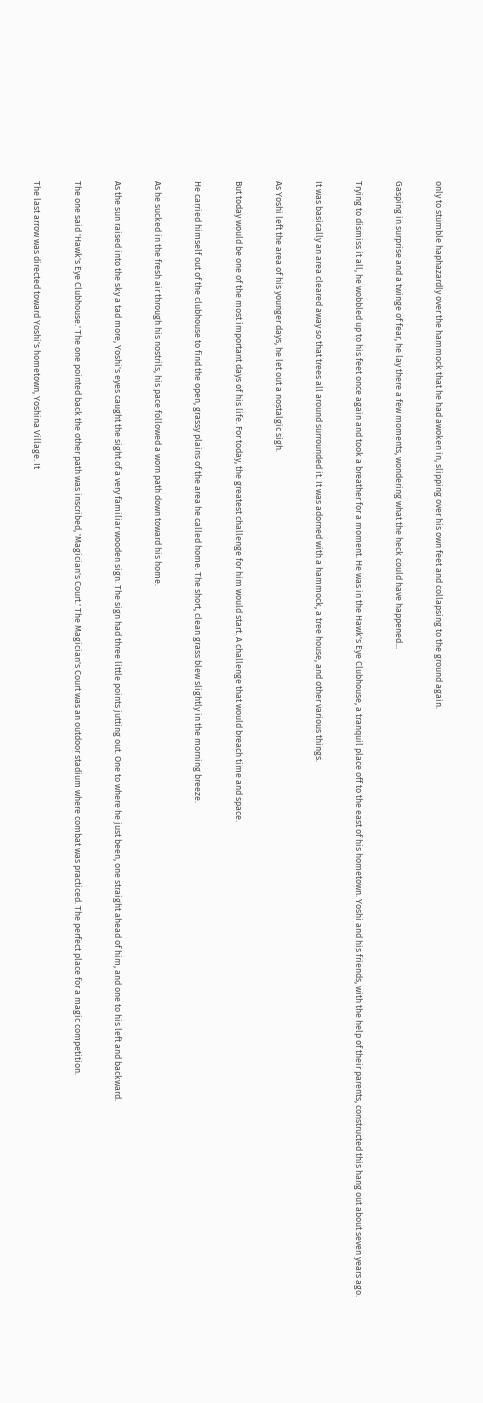only to stumble haphazardly over the hammock that he had awoken in, slipping over his own feet and collapsing to the ground again.

Gasping in surprise and a twinge of fear, he lay there a few moments, wondering what the heck could have happened...

Trying to dismiss it all, he wobbled up to his feet once again and took a breather for a moment. He was in the Hawk's Eye Clubhouse, a tranquil place off to the east of his hometown. Yoshi and his friends, with the help of their parents, constructed this hang out about seven years ago.

It was basically an area cleared away so that trees all around surrounded it. It was adorned with a hammock, a tree house, and other various things.

As Yoshi left the area of his younger days, he let out a nostalgic sigh.

But today would be one of the most important days of his life. For today, the greatest challenge for him would start. A challenge that would breach time and space.

He carried himself out of the clubhouse to find the open, grassy plains of the area he called home. The short, clean grass blew slightly in the morning breeze.

As he sucked in the fresh air through his nostrils, his pace followed a worn path down toward his home.

As the sun raised into the sky a tad more, Yoshi's eyes caught the sight of a very familiar wooden sign. The sign had three little points jutting out. One to where he just been, one straight ahead of him, and one to his left and backward.

The one said 'Hawk's Eye Clubhouse.' The one pointed back the other path was inscribed, 'Magician's Court.' The Magician's Court was an outdoor stadium where combat was practiced. The perfect place for a magic competition.

The last arrow was directed toward Yoshi's hometown, Yoshina Village. It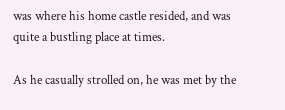was where his home castle resided, and was quite a bustling place at times.

As he casually strolled on, he was met by the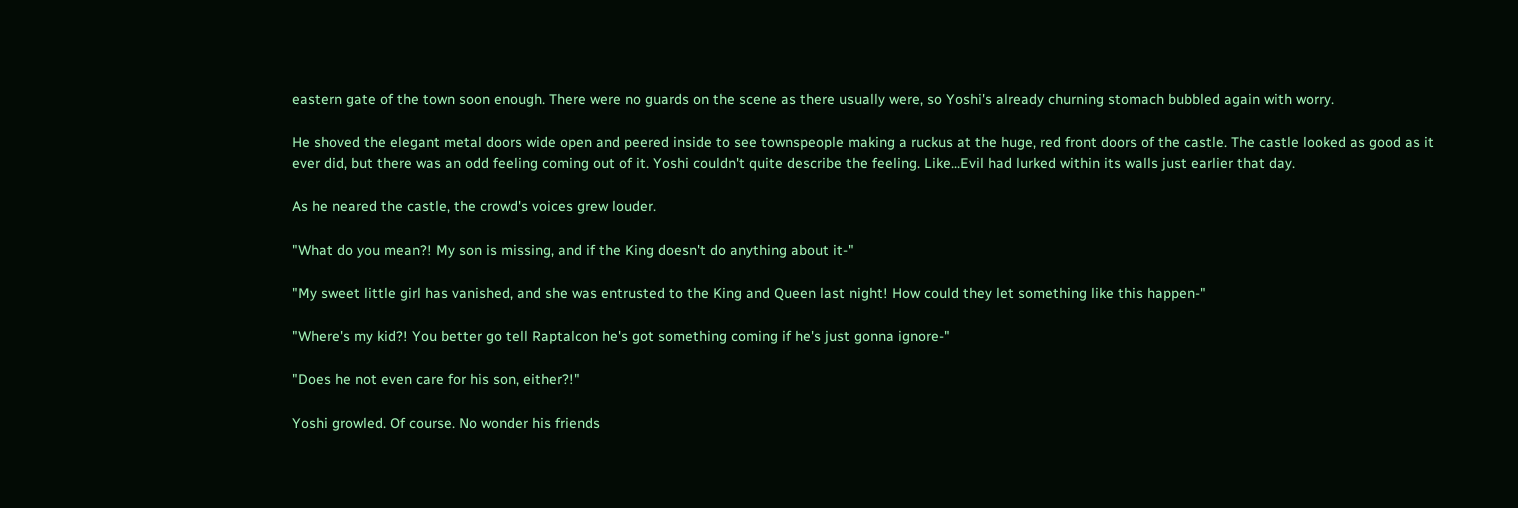eastern gate of the town soon enough. There were no guards on the scene as there usually were, so Yoshi's already churning stomach bubbled again with worry.

He shoved the elegant metal doors wide open and peered inside to see townspeople making a ruckus at the huge, red front doors of the castle. The castle looked as good as it ever did, but there was an odd feeling coming out of it. Yoshi couldn't quite describe the feeling. Like...Evil had lurked within its walls just earlier that day.

As he neared the castle, the crowd's voices grew louder.

"What do you mean?! My son is missing, and if the King doesn't do anything about it-"

"My sweet little girl has vanished, and she was entrusted to the King and Queen last night! How could they let something like this happen-"

"Where's my kid?! You better go tell Raptalcon he's got something coming if he's just gonna ignore-"

"Does he not even care for his son, either?!"

Yoshi growled. Of course. No wonder his friends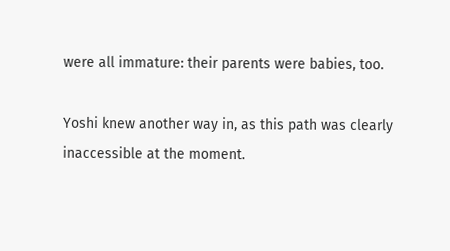were all immature: their parents were babies, too.

Yoshi knew another way in, as this path was clearly inaccessible at the moment.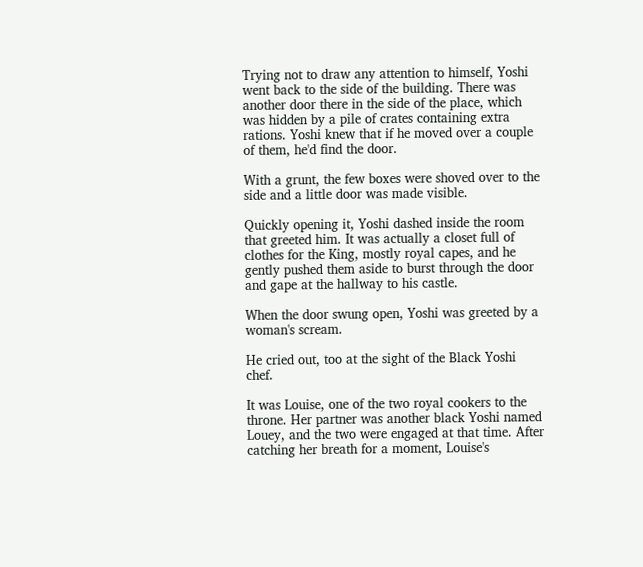Trying not to draw any attention to himself, Yoshi went back to the side of the building. There was another door there in the side of the place, which was hidden by a pile of crates containing extra rations. Yoshi knew that if he moved over a couple of them, he'd find the door.

With a grunt, the few boxes were shoved over to the side and a little door was made visible.

Quickly opening it, Yoshi dashed inside the room that greeted him. It was actually a closet full of clothes for the King, mostly royal capes, and he gently pushed them aside to burst through the door and gape at the hallway to his castle.

When the door swung open, Yoshi was greeted by a woman's scream.

He cried out, too at the sight of the Black Yoshi chef.

It was Louise, one of the two royal cookers to the throne. Her partner was another black Yoshi named Louey, and the two were engaged at that time. After catching her breath for a moment, Louise's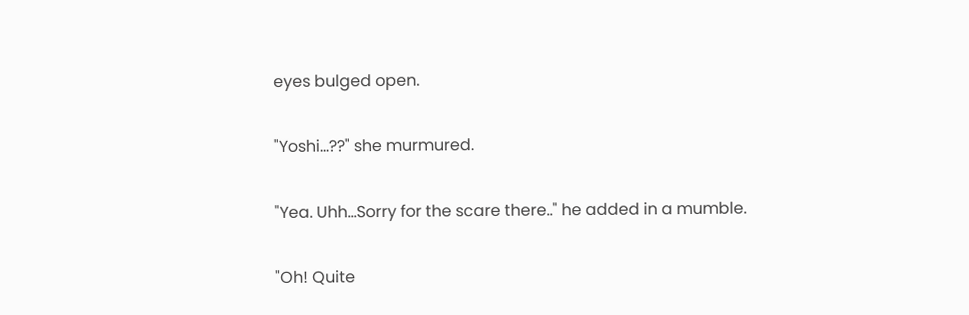eyes bulged open.

"Yoshi...??" she murmured.

"Yea. Uhh...Sorry for the scare there.." he added in a mumble.

"Oh! Quite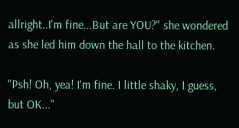allright..I'm fine...But are YOU?" she wondered as she led him down the hall to the kitchen.

"Psh! Oh, yea! I'm fine. I little shaky, I guess, but OK..."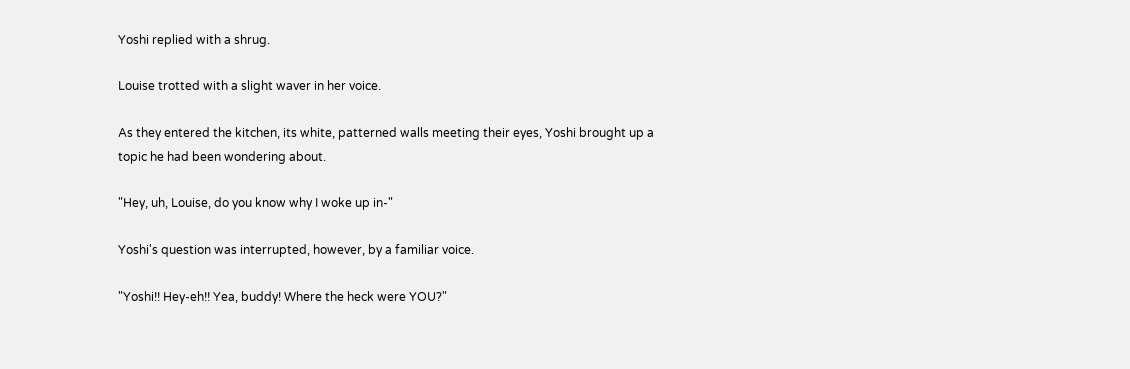Yoshi replied with a shrug.

Louise trotted with a slight waver in her voice.

As they entered the kitchen, its white, patterned walls meeting their eyes, Yoshi brought up a topic he had been wondering about.

"Hey, uh, Louise, do you know why I woke up in-"

Yoshi's question was interrupted, however, by a familiar voice.

"Yoshi!! Hey-eh!! Yea, buddy! Where the heck were YOU?"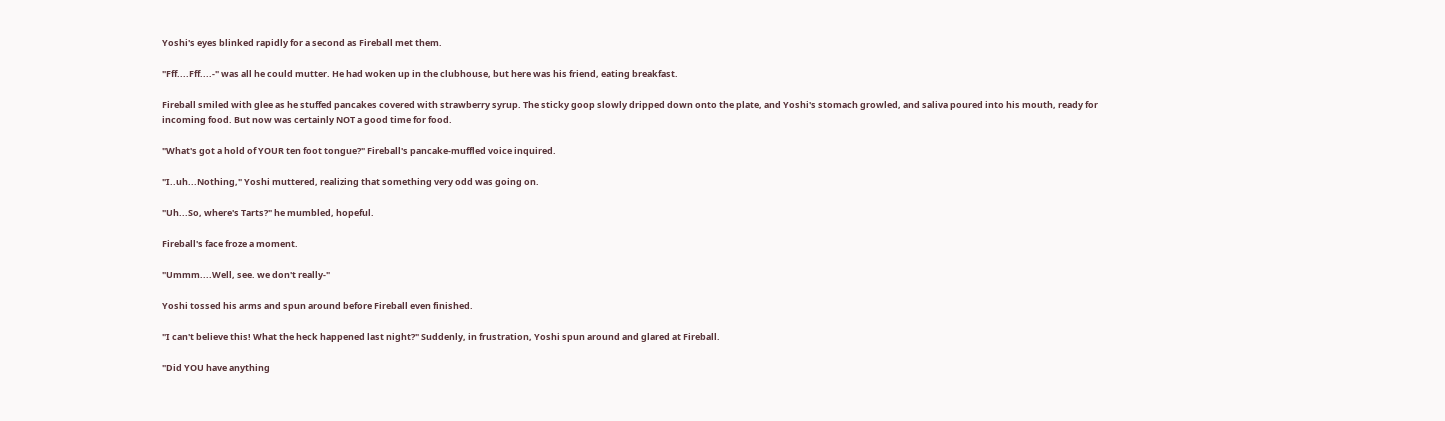Yoshi's eyes blinked rapidly for a second as Fireball met them.

"Fff....Fff....-" was all he could mutter. He had woken up in the clubhouse, but here was his friend, eating breakfast.

Fireball smiled with glee as he stuffed pancakes covered with strawberry syrup. The sticky goop slowly dripped down onto the plate, and Yoshi's stomach growled, and saliva poured into his mouth, ready for incoming food. But now was certainly NOT a good time for food.

"What's got a hold of YOUR ten foot tongue?" Fireball's pancake-muffled voice inquired.

"I..uh...Nothing," Yoshi muttered, realizing that something very odd was going on.

"Uh...So, where's Tarts?" he mumbled, hopeful.

Fireball's face froze a moment.

"Ummm....Well, see. we don't really-"

Yoshi tossed his arms and spun around before Fireball even finished.

"I can't believe this! What the heck happened last night?" Suddenly, in frustration, Yoshi spun around and glared at Fireball.

"Did YOU have anything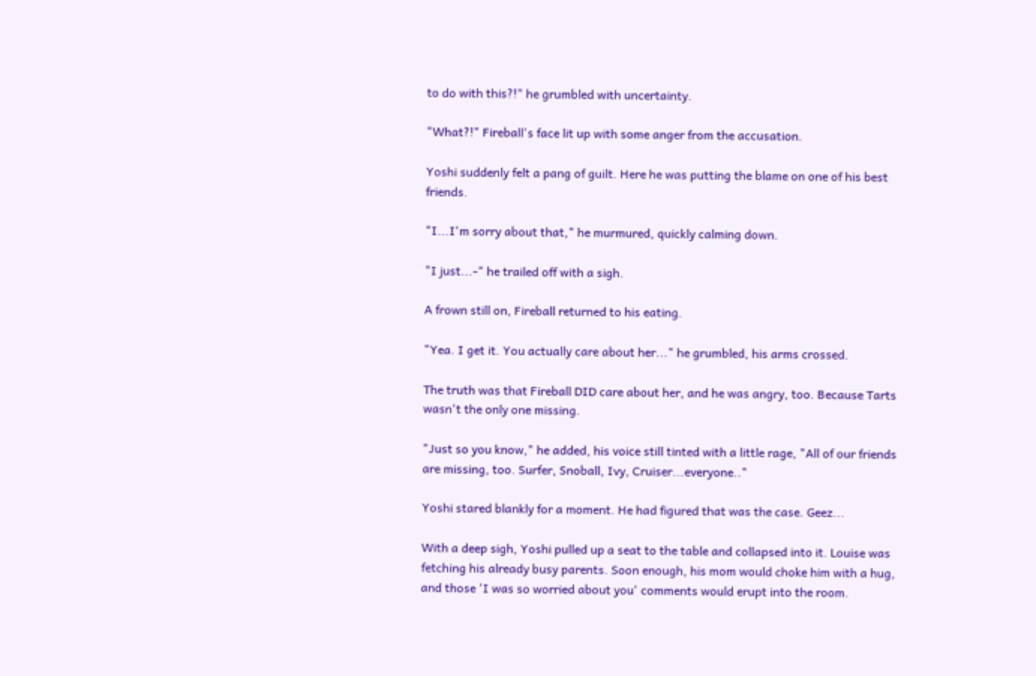to do with this?!" he grumbled with uncertainty.

"What?!" Fireball's face lit up with some anger from the accusation.

Yoshi suddenly felt a pang of guilt. Here he was putting the blame on one of his best friends.

"I...I'm sorry about that," he murmured, quickly calming down.

"I just...-" he trailed off with a sigh.

A frown still on, Fireball returned to his eating.

"Yea. I get it. You actually care about her..." he grumbled, his arms crossed.

The truth was that Fireball DID care about her, and he was angry, too. Because Tarts wasn't the only one missing.

"Just so you know," he added, his voice still tinted with a little rage, "All of our friends are missing, too. Surfer, Snoball, Ivy, Cruiser...everyone.."

Yoshi stared blankly for a moment. He had figured that was the case. Geez...

With a deep sigh, Yoshi pulled up a seat to the table and collapsed into it. Louise was fetching his already busy parents. Soon enough, his mom would choke him with a hug, and those 'I was so worried about you' comments would erupt into the room.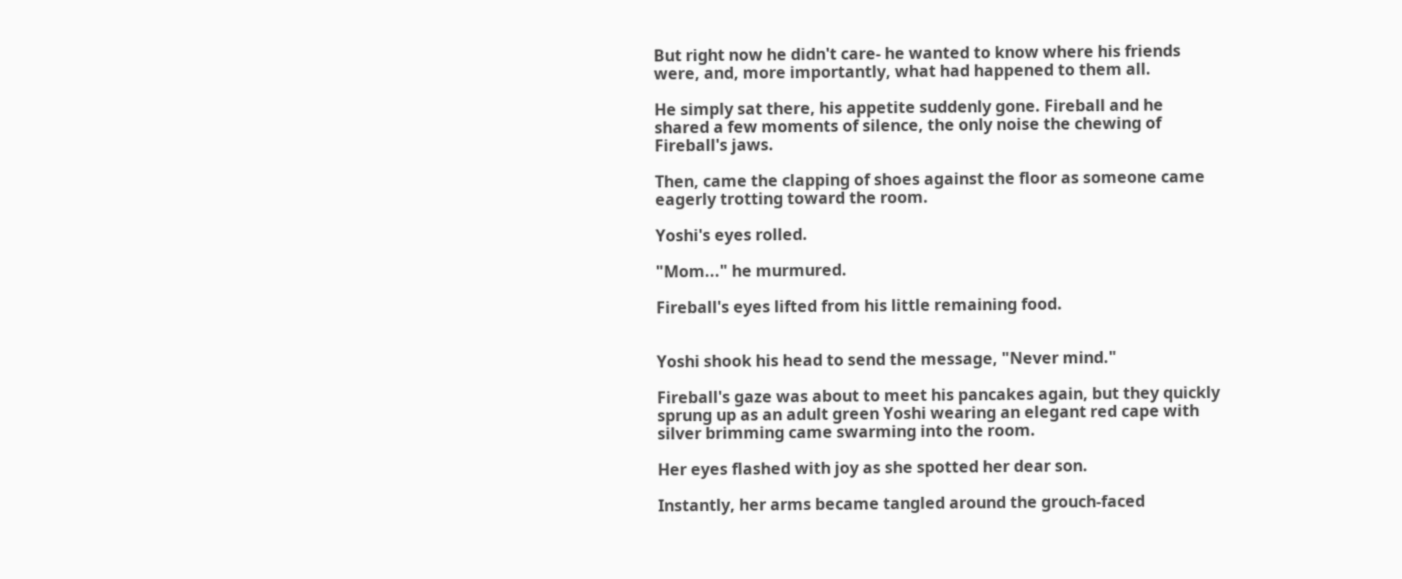But right now he didn't care- he wanted to know where his friends were, and, more importantly, what had happened to them all.

He simply sat there, his appetite suddenly gone. Fireball and he shared a few moments of silence, the only noise the chewing of Fireball's jaws.

Then, came the clapping of shoes against the floor as someone came eagerly trotting toward the room.

Yoshi's eyes rolled.

"Mom..." he murmured.

Fireball's eyes lifted from his little remaining food.


Yoshi shook his head to send the message, "Never mind."

Fireball's gaze was about to meet his pancakes again, but they quickly sprung up as an adult green Yoshi wearing an elegant red cape with silver brimming came swarming into the room.

Her eyes flashed with joy as she spotted her dear son.

Instantly, her arms became tangled around the grouch-faced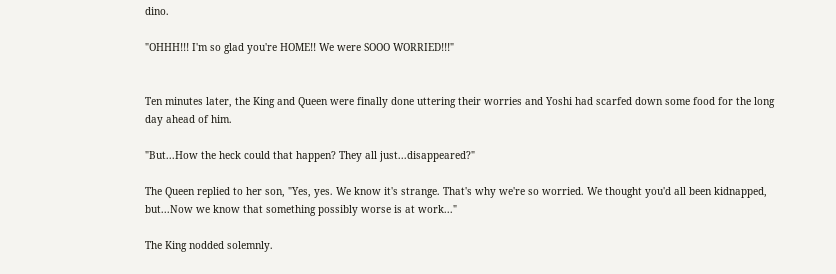dino.

"OHHH!!! I'm so glad you're HOME!! We were SOOO WORRIED!!!"


Ten minutes later, the King and Queen were finally done uttering their worries and Yoshi had scarfed down some food for the long day ahead of him.

"But...How the heck could that happen? They all just...disappeared?"

The Queen replied to her son, "Yes, yes. We know it's strange. That's why we're so worried. We thought you'd all been kidnapped, but...Now we know that something possibly worse is at work..."

The King nodded solemnly.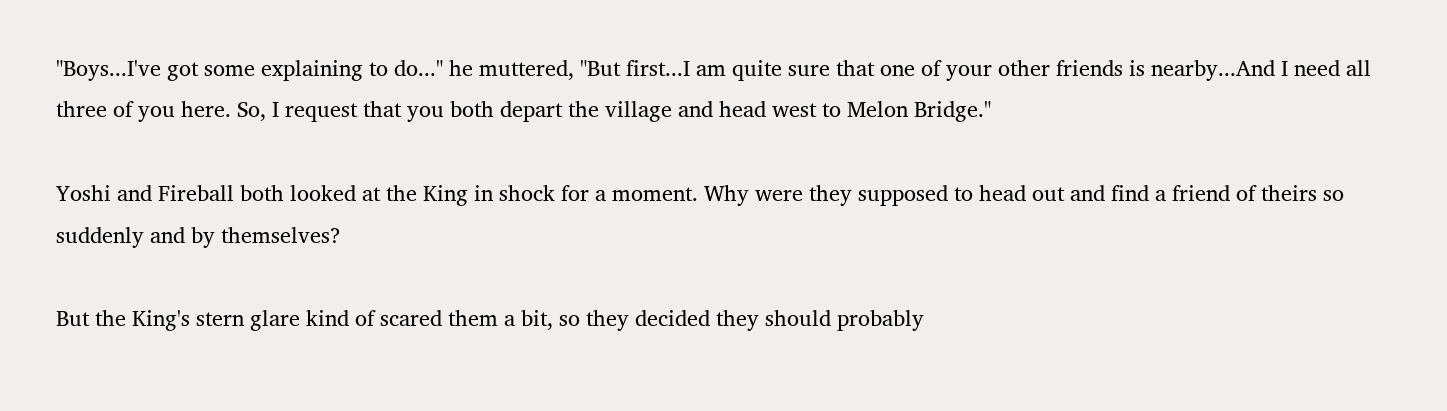"Boys...I've got some explaining to do..." he muttered, "But first...I am quite sure that one of your other friends is nearby...And I need all three of you here. So, I request that you both depart the village and head west to Melon Bridge."

Yoshi and Fireball both looked at the King in shock for a moment. Why were they supposed to head out and find a friend of theirs so suddenly and by themselves?

But the King's stern glare kind of scared them a bit, so they decided they should probably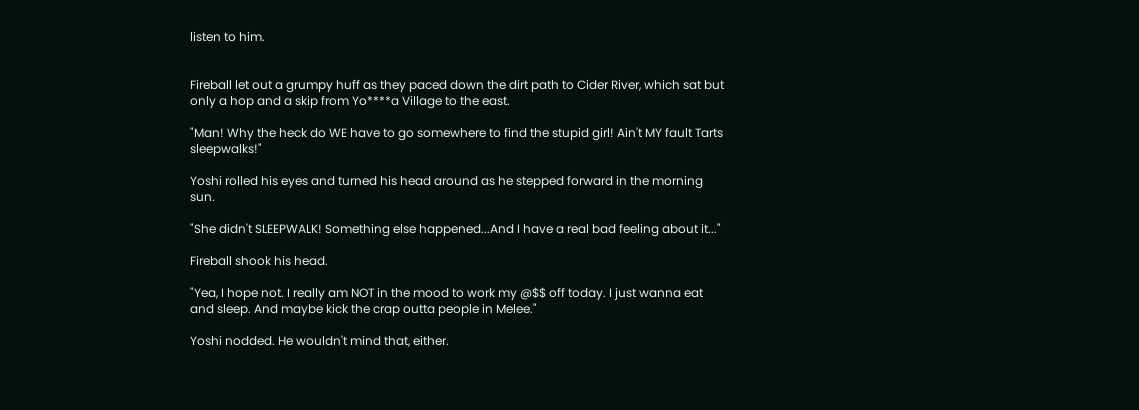listen to him.


Fireball let out a grumpy huff as they paced down the dirt path to Cider River, which sat but only a hop and a skip from Yo****a Village to the east.

"Man! Why the heck do WE have to go somewhere to find the stupid girl! Ain't MY fault Tarts sleepwalks!"

Yoshi rolled his eyes and turned his head around as he stepped forward in the morning sun.

"She didn't SLEEPWALK! Something else happened...And I have a real bad feeling about it..."

Fireball shook his head.

"Yea, I hope not. I really am NOT in the mood to work my @$$ off today. I just wanna eat and sleep. And maybe kick the crap outta people in Melee."

Yoshi nodded. He wouldn't mind that, either.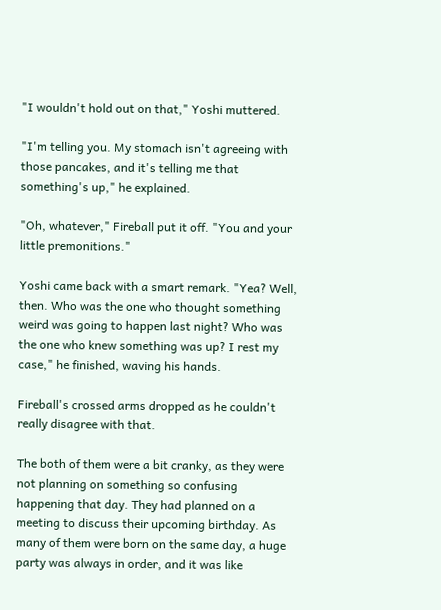"I wouldn't hold out on that," Yoshi muttered.

"I'm telling you. My stomach isn't agreeing with those pancakes, and it's telling me that something's up," he explained.

"Oh, whatever," Fireball put it off. "You and your little premonitions."

Yoshi came back with a smart remark. "Yea? Well, then. Who was the one who thought something weird was going to happen last night? Who was the one who knew something was up? I rest my case," he finished, waving his hands.

Fireball's crossed arms dropped as he couldn't really disagree with that.

The both of them were a bit cranky, as they were not planning on something so confusing happening that day. They had planned on a meeting to discuss their upcoming birthday. As many of them were born on the same day, a huge party was always in order, and it was like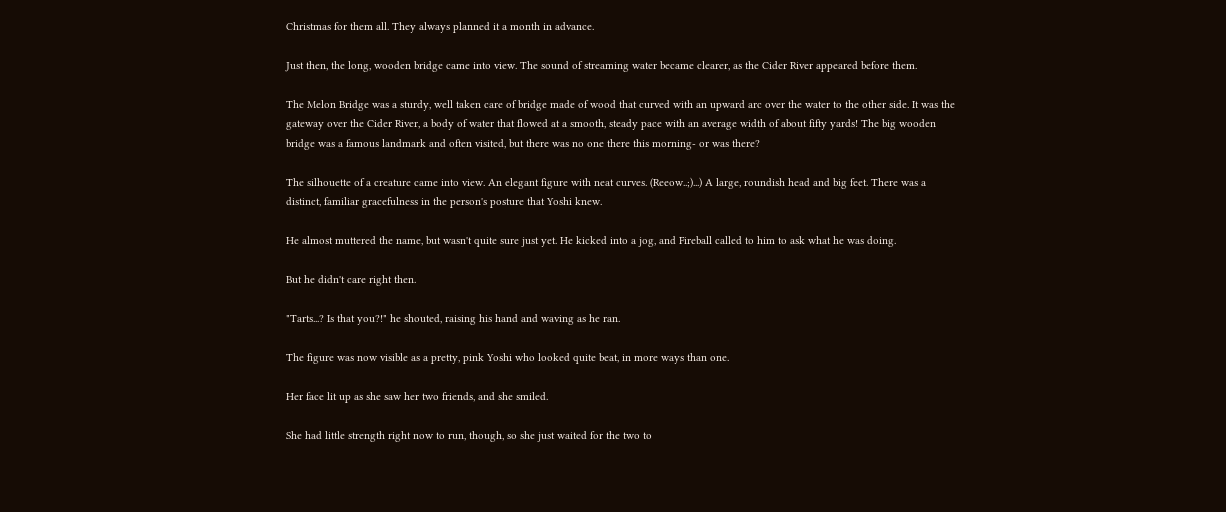Christmas for them all. They always planned it a month in advance.

Just then, the long, wooden bridge came into view. The sound of streaming water became clearer, as the Cider River appeared before them.

The Melon Bridge was a sturdy, well taken care of bridge made of wood that curved with an upward arc over the water to the other side. It was the gateway over the Cider River, a body of water that flowed at a smooth, steady pace with an average width of about fifty yards! The big wooden bridge was a famous landmark and often visited, but there was no one there this morning- or was there?

The silhouette of a creature came into view. An elegant figure with neat curves. (Reeow..;)...) A large, roundish head and big feet. There was a distinct, familiar gracefulness in the person's posture that Yoshi knew.

He almost muttered the name, but wasn't quite sure just yet. He kicked into a jog, and Fireball called to him to ask what he was doing.

But he didn't care right then.

"Tarts...? Is that you?!" he shouted, raising his hand and waving as he ran.

The figure was now visible as a pretty, pink Yoshi who looked quite beat, in more ways than one.

Her face lit up as she saw her two friends, and she smiled.

She had little strength right now to run, though, so she just waited for the two to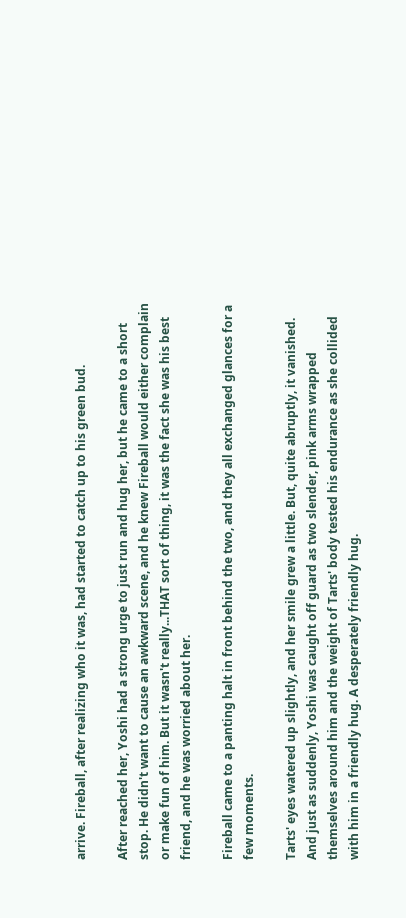arrive. Fireball, after realizing who it was, had started to catch up to his green bud.

After reached her, Yoshi had a strong urge to just run and hug her, but he came to a short stop. He didn't want to cause an awkward scene, and he knew Fireball would either complain or make fun of him. But it wasn't really...THAT sort of thing, it was the fact she was his best friend, and he was worried about her.

Fireball came to a panting halt in front behind the two, and they all exchanged glances for a few moments.

Tarts' eyes watered up slightly, and her smile grew a little. But, quite abruptly, it vanished. And just as suddenly, Yoshi was caught off guard as two slender, pink arms wrapped themselves around him and the weight of Tarts' body tested his endurance as she collided with him in a friendly hug. A desperately friendly hug.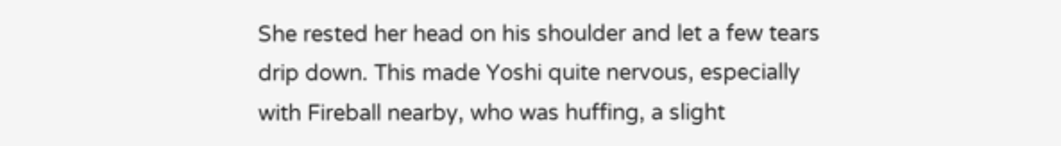She rested her head on his shoulder and let a few tears drip down. This made Yoshi quite nervous, especially with Fireball nearby, who was huffing, a slight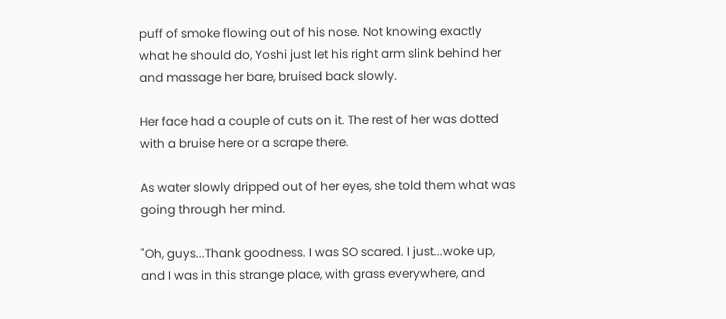puff of smoke flowing out of his nose. Not knowing exactly what he should do, Yoshi just let his right arm slink behind her and massage her bare, bruised back slowly.

Her face had a couple of cuts on it. The rest of her was dotted with a bruise here or a scrape there.

As water slowly dripped out of her eyes, she told them what was going through her mind.

"Oh, guys...Thank goodness. I was SO scared. I just...woke up, and I was in this strange place, with grass everywhere, and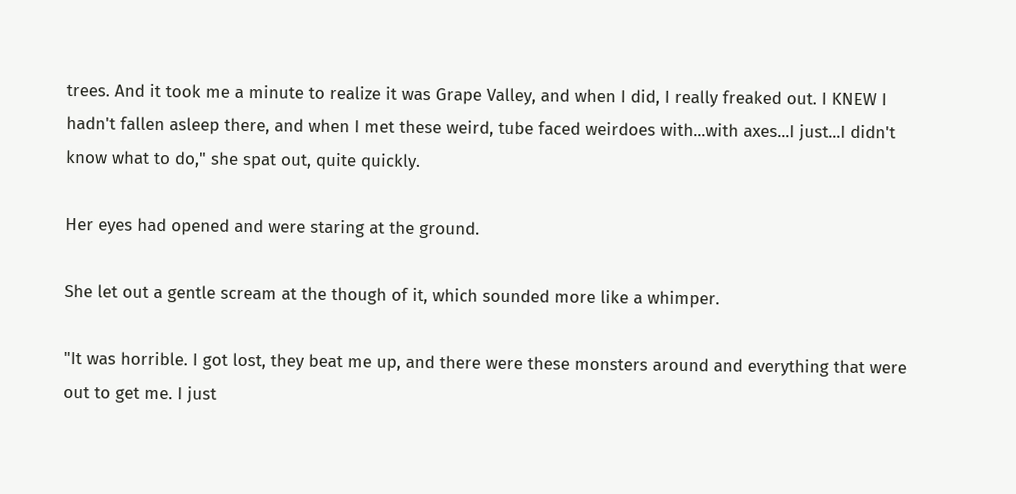trees. And it took me a minute to realize it was Grape Valley, and when I did, I really freaked out. I KNEW I hadn't fallen asleep there, and when I met these weird, tube faced weirdoes with...with axes...I just...I didn't know what to do," she spat out, quite quickly.

Her eyes had opened and were staring at the ground.

She let out a gentle scream at the though of it, which sounded more like a whimper.

"It was horrible. I got lost, they beat me up, and there were these monsters around and everything that were out to get me. I just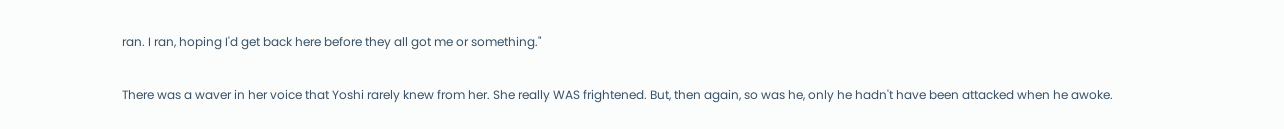ran. I ran, hoping I'd get back here before they all got me or something."

There was a waver in her voice that Yoshi rarely knew from her. She really WAS frightened. But, then again, so was he, only he hadn't have been attacked when he awoke.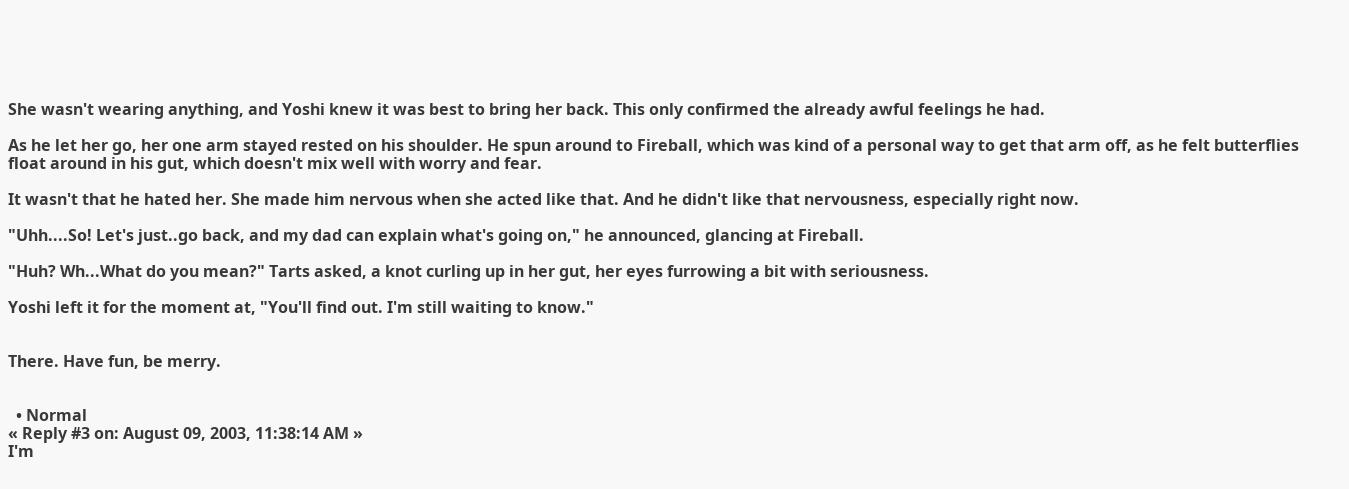She wasn't wearing anything, and Yoshi knew it was best to bring her back. This only confirmed the already awful feelings he had.

As he let her go, her one arm stayed rested on his shoulder. He spun around to Fireball, which was kind of a personal way to get that arm off, as he felt butterflies float around in his gut, which doesn't mix well with worry and fear.

It wasn't that he hated her. She made him nervous when she acted like that. And he didn't like that nervousness, especially right now.

"Uhh....So! Let's just..go back, and my dad can explain what's going on," he announced, glancing at Fireball.

"Huh? Wh...What do you mean?" Tarts asked, a knot curling up in her gut, her eyes furrowing a bit with seriousness.

Yoshi left it for the moment at, "You'll find out. I'm still waiting to know."


There. Have fun, be merry.


  • Normal
« Reply #3 on: August 09, 2003, 11:38:14 AM »
I'm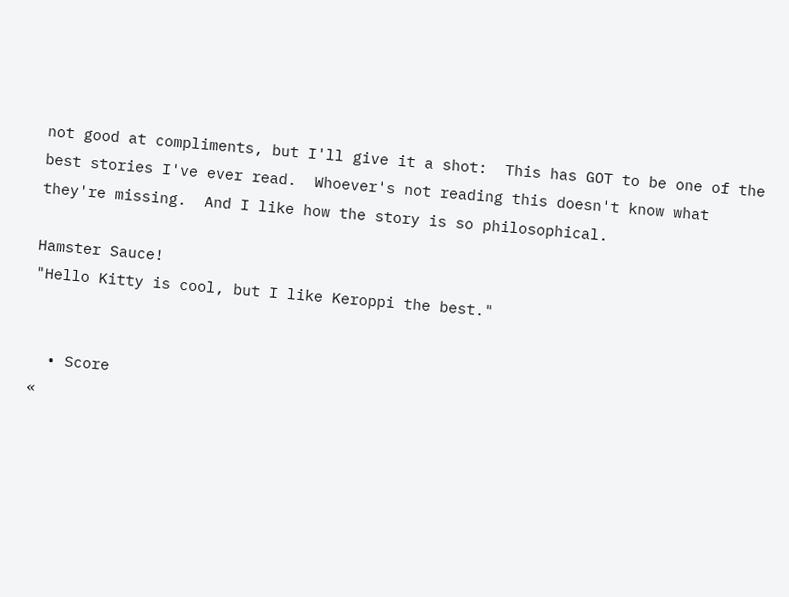not good at compliments, but I'll give it a shot:  This has GOT to be one of the best stories I've ever read.  Whoever's not reading this doesn't know what they're missing.  And I like how the story is so philosophical.

Hamster Sauce!
"Hello Kitty is cool, but I like Keroppi the best."


  • Score
«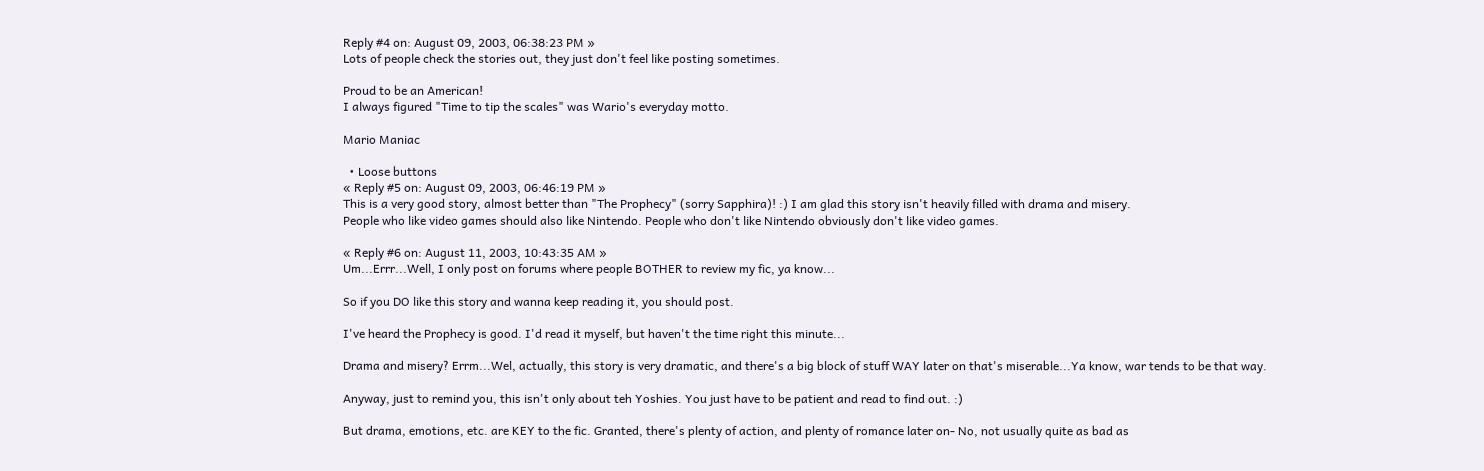Reply #4 on: August 09, 2003, 06:38:23 PM »
Lots of people check the stories out, they just don't feel like posting sometimes.

Proud to be an American!
I always figured "Time to tip the scales" was Wario's everyday motto.

Mario Maniac

  • Loose buttons
« Reply #5 on: August 09, 2003, 06:46:19 PM »
This is a very good story, almost better than "The Prophecy" (sorry Sapphira)! :) I am glad this story isn't heavily filled with drama and misery.
People who like video games should also like Nintendo. People who don't like Nintendo obviously don't like video games.

« Reply #6 on: August 11, 2003, 10:43:35 AM »
Um...Errr...Well, I only post on forums where people BOTHER to review my fic, ya know...

So if you DO like this story and wanna keep reading it, you should post.

I've heard the Prophecy is good. I'd read it myself, but haven't the time right this minute...

Drama and misery? Errm...Wel, actually, this story is very dramatic, and there's a big block of stuff WAY later on that's miserable...Ya know, war tends to be that way.

Anyway, just to remind you, this isn't only about teh Yoshies. You just have to be patient and read to find out. :)

But drama, emotions, etc. are KEY to the fic. Granted, there's plenty of action, and plenty of romance later on- No, not usually quite as bad as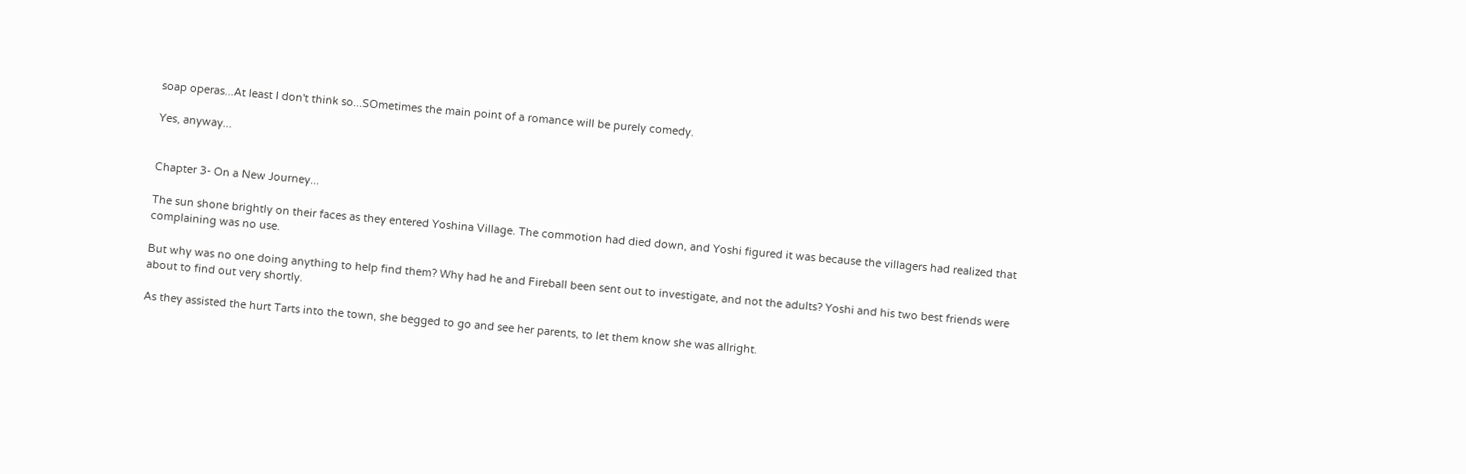soap operas...At least I don't think so...SOmetimes the main point of a romance will be purely comedy.

Yes, anyway...


Chapter 3- On a New Journey...

The sun shone brightly on their faces as they entered Yoshina Village. The commotion had died down, and Yoshi figured it was because the villagers had realized that complaining was no use.

But why was no one doing anything to help find them? Why had he and Fireball been sent out to investigate, and not the adults? Yoshi and his two best friends were about to find out very shortly.

As they assisted the hurt Tarts into the town, she begged to go and see her parents, to let them know she was allright.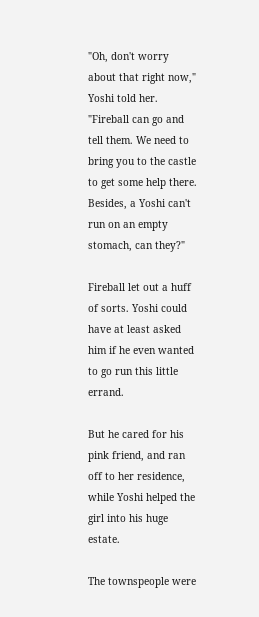"Oh, don't worry about that right now," Yoshi told her. "Fireball can go and tell them. We need to bring you to the castle to get some help there. Besides, a Yoshi can't run on an empty stomach, can they?"

Fireball let out a huff of sorts. Yoshi could have at least asked him if he even wanted to go run this little errand.

But he cared for his pink friend, and ran off to her residence, while Yoshi helped the girl into his huge estate.

The townspeople were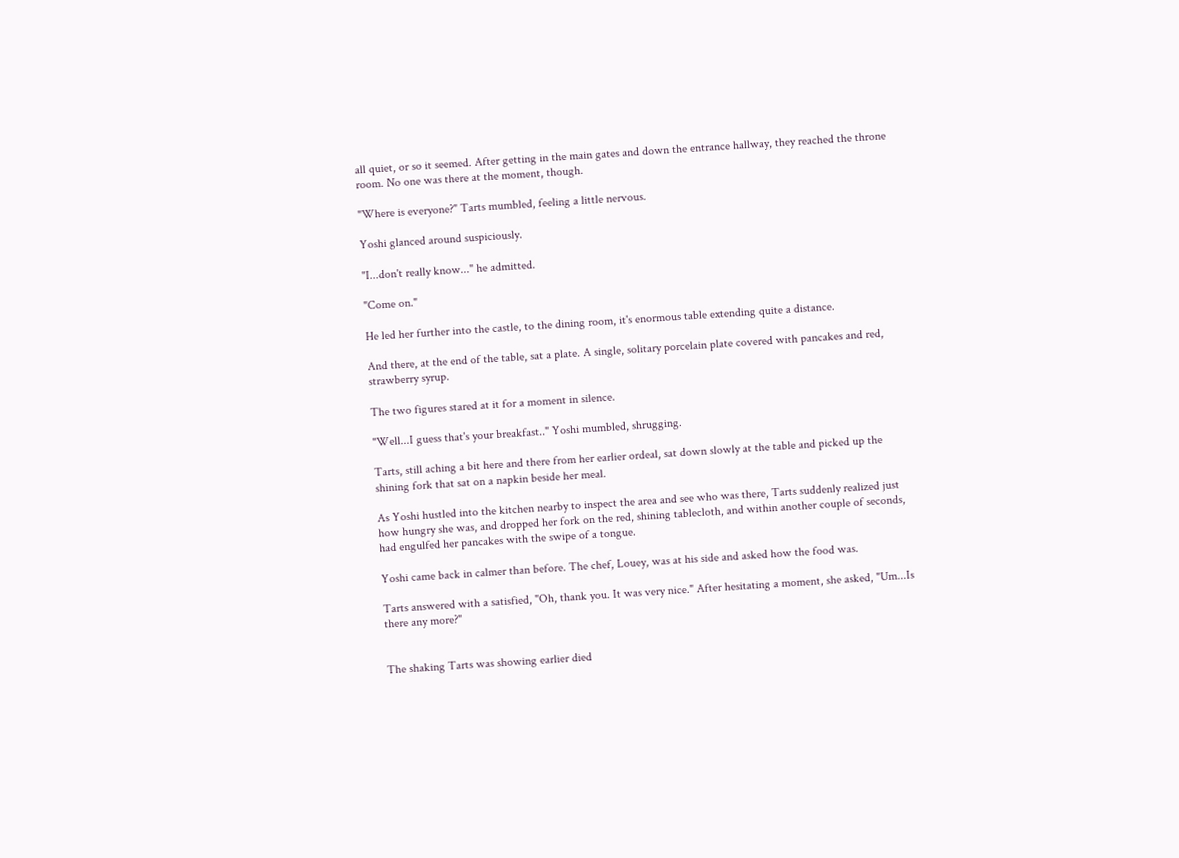all quiet, or so it seemed. After getting in the main gates and down the entrance hallway, they reached the throne room. No one was there at the moment, though.

"Where is everyone?" Tarts mumbled, feeling a little nervous.

Yoshi glanced around suspiciously.

"I...don't really know..." he admitted.

"Come on."

He led her further into the castle, to the dining room, it's enormous table extending quite a distance.

And there, at the end of the table, sat a plate. A single, solitary porcelain plate covered with pancakes and red, strawberry syrup.

The two figures stared at it for a moment in silence.

"Well...I guess that's your breakfast.." Yoshi mumbled, shrugging.

Tarts, still aching a bit here and there from her earlier ordeal, sat down slowly at the table and picked up the shining fork that sat on a napkin beside her meal.

As Yoshi hustled into the kitchen nearby to inspect the area and see who was there, Tarts suddenly realized just how hungry she was, and dropped her fork on the red, shining tablecloth, and within another couple of seconds, had engulfed her pancakes with the swipe of a tongue.

Yoshi came back in calmer than before. The chef, Louey, was at his side and asked how the food was.

Tarts answered with a satisfied, "Oh, thank you. It was very nice." After hesitating a moment, she asked, "Um...Is there any more?"


The shaking Tarts was showing earlier died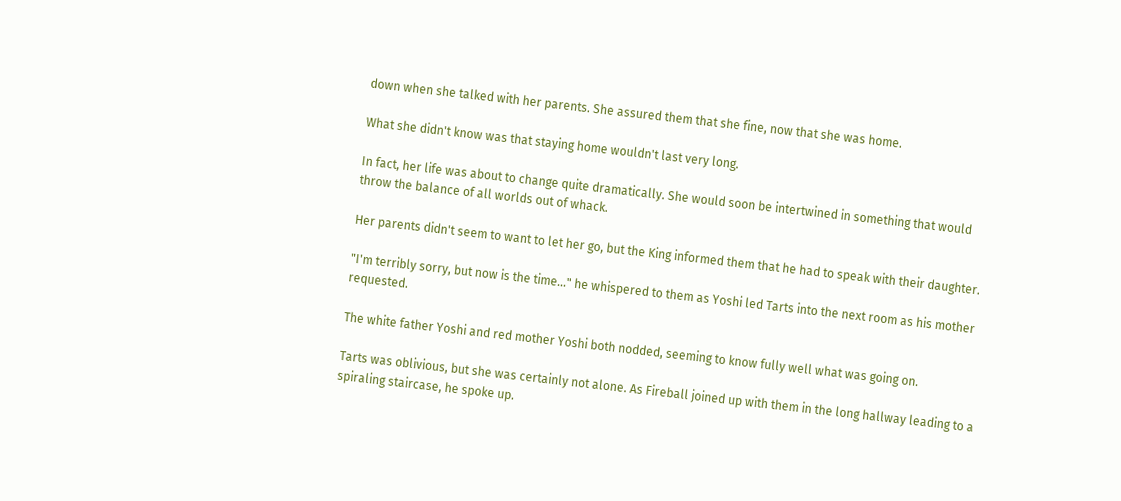down when she talked with her parents. She assured them that she fine, now that she was home.

What she didn't know was that staying home wouldn't last very long.

In fact, her life was about to change quite dramatically. She would soon be intertwined in something that would throw the balance of all worlds out of whack.

Her parents didn't seem to want to let her go, but the King informed them that he had to speak with their daughter.

"I'm terribly sorry, but now is the time..." he whispered to them as Yoshi led Tarts into the next room as his mother requested.

The white father Yoshi and red mother Yoshi both nodded, seeming to know fully well what was going on.

Tarts was oblivious, but she was certainly not alone. As Fireball joined up with them in the long hallway leading to a spiraling staircase, he spoke up.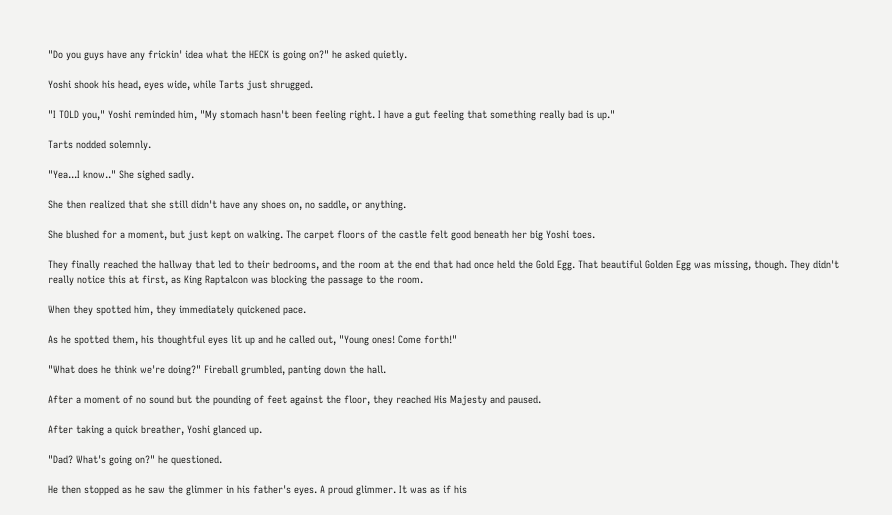"Do you guys have any frickin' idea what the HECK is going on?" he asked quietly.

Yoshi shook his head, eyes wide, while Tarts just shrugged.

"I TOLD you," Yoshi reminded him, "My stomach hasn't been feeling right. I have a gut feeling that something really bad is up."

Tarts nodded solemnly.

"Yea...I know.." She sighed sadly.

She then realized that she still didn't have any shoes on, no saddle, or anything.

She blushed for a moment, but just kept on walking. The carpet floors of the castle felt good beneath her big Yoshi toes.

They finally reached the hallway that led to their bedrooms, and the room at the end that had once held the Gold Egg. That beautiful Golden Egg was missing, though. They didn't really notice this at first, as King Raptalcon was blocking the passage to the room.

When they spotted him, they immediately quickened pace.

As he spotted them, his thoughtful eyes lit up and he called out, "Young ones! Come forth!"

"What does he think we're doing?" Fireball grumbled, panting down the hall.

After a moment of no sound but the pounding of feet against the floor, they reached His Majesty and paused.

After taking a quick breather, Yoshi glanced up.

"Dad? What's going on?" he questioned.

He then stopped as he saw the glimmer in his father's eyes. A proud glimmer. It was as if his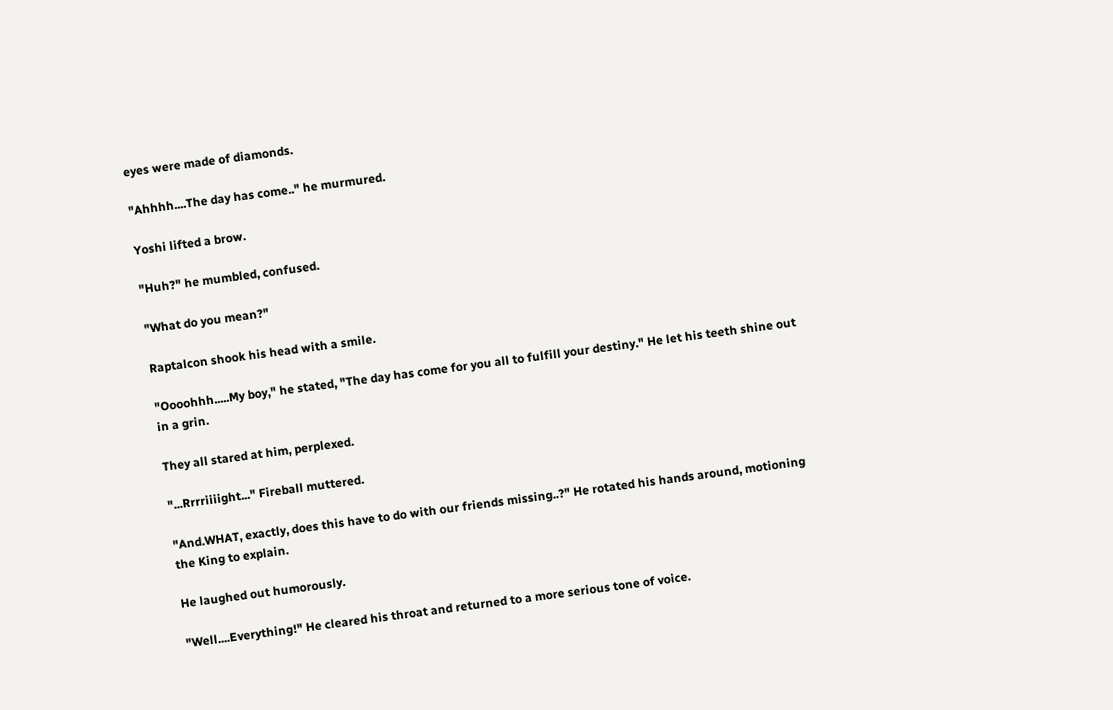eyes were made of diamonds.

"Ahhhh....The day has come.." he murmured.

Yoshi lifted a brow.

"Huh?" he mumbled, confused.

"What do you mean?"

Raptalcon shook his head with a smile.

"Oooohhh.....My boy," he stated, "The day has come for you all to fulfill your destiny." He let his teeth shine out in a grin.

They all stared at him, perplexed.

"...Rrrriiiight..." Fireball muttered.

"And.WHAT, exactly, does this have to do with our friends missing..?" He rotated his hands around, motioning the King to explain.

He laughed out humorously.

"Well....Everything!" He cleared his throat and returned to a more serious tone of voice.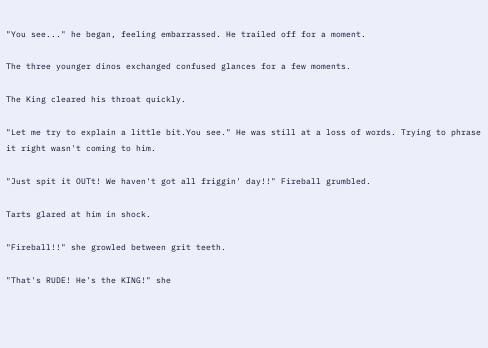"You see..." he began, feeling embarrassed. He trailed off for a moment.

The three younger dinos exchanged confused glances for a few moments.

The King cleared his throat quickly.

"Let me try to explain a little bit.You see." He was still at a loss of words. Trying to phrase it right wasn't coming to him.

"Just spit it OUTt! We haven't got all friggin' day!!" Fireball grumbled.

Tarts glared at him in shock.

"Fireball!!" she growled between grit teeth.

"That's RUDE! He's the KING!" she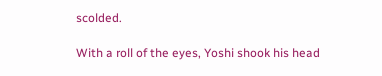scolded.

With a roll of the eyes, Yoshi shook his head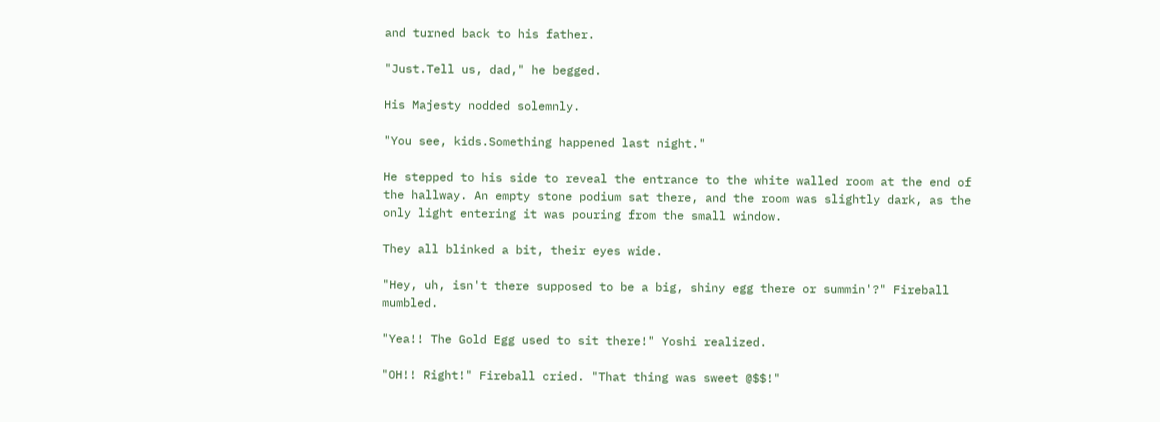and turned back to his father.

"Just.Tell us, dad," he begged.

His Majesty nodded solemnly.

"You see, kids.Something happened last night."

He stepped to his side to reveal the entrance to the white walled room at the end of the hallway. An empty stone podium sat there, and the room was slightly dark, as the only light entering it was pouring from the small window.

They all blinked a bit, their eyes wide.

"Hey, uh, isn't there supposed to be a big, shiny egg there or summin'?" Fireball mumbled.

"Yea!! The Gold Egg used to sit there!" Yoshi realized.

"OH!! Right!" Fireball cried. "That thing was sweet @$$!"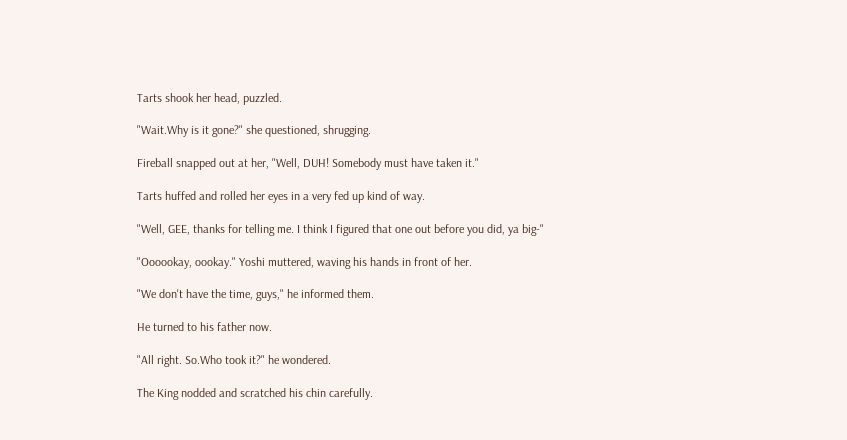Tarts shook her head, puzzled.

"Wait.Why is it gone?" she questioned, shrugging.

Fireball snapped out at her, "Well, DUH! Somebody must have taken it."

Tarts huffed and rolled her eyes in a very fed up kind of way.

"Well, GEE, thanks for telling me. I think I figured that one out before you did, ya big-"

"Oooookay, oookay." Yoshi muttered, waving his hands in front of her.

"We don't have the time, guys," he informed them.

He turned to his father now.

"All right. So.Who took it?" he wondered.

The King nodded and scratched his chin carefully.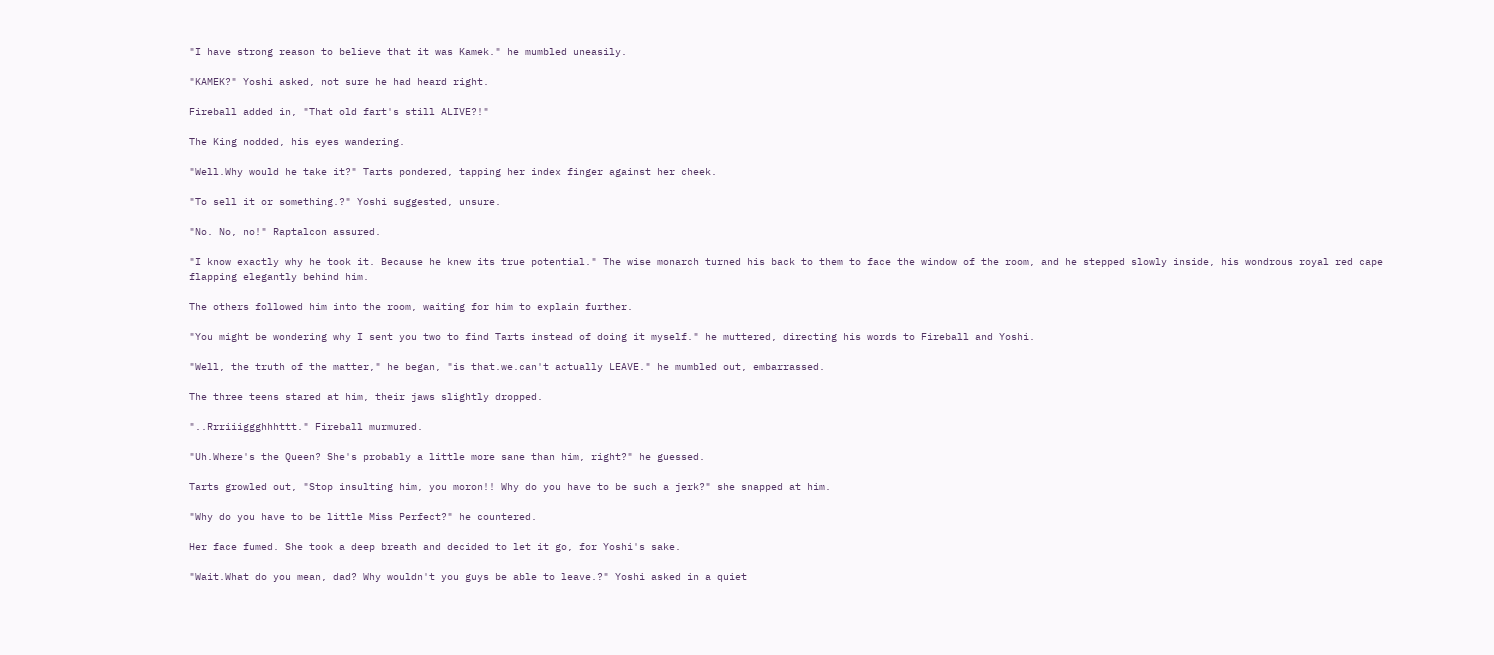"I have strong reason to believe that it was Kamek." he mumbled uneasily.

"KAMEK?" Yoshi asked, not sure he had heard right.

Fireball added in, "That old fart's still ALIVE?!"

The King nodded, his eyes wandering.

"Well.Why would he take it?" Tarts pondered, tapping her index finger against her cheek.

"To sell it or something.?" Yoshi suggested, unsure.

"No. No, no!" Raptalcon assured.

"I know exactly why he took it. Because he knew its true potential." The wise monarch turned his back to them to face the window of the room, and he stepped slowly inside, his wondrous royal red cape flapping elegantly behind him.

The others followed him into the room, waiting for him to explain further.

"You might be wondering why I sent you two to find Tarts instead of doing it myself." he muttered, directing his words to Fireball and Yoshi.

"Well, the truth of the matter," he began, "is that.we.can't actually LEAVE." he mumbled out, embarrassed.

The three teens stared at him, their jaws slightly dropped.

"..Rrriiiggghhhttt." Fireball murmured.

"Uh.Where's the Queen? She's probably a little more sane than him, right?" he guessed.

Tarts growled out, "Stop insulting him, you moron!! Why do you have to be such a jerk?" she snapped at him.

"Why do you have to be little Miss Perfect?" he countered.

Her face fumed. She took a deep breath and decided to let it go, for Yoshi's sake.

"Wait.What do you mean, dad? Why wouldn't you guys be able to leave.?" Yoshi asked in a quiet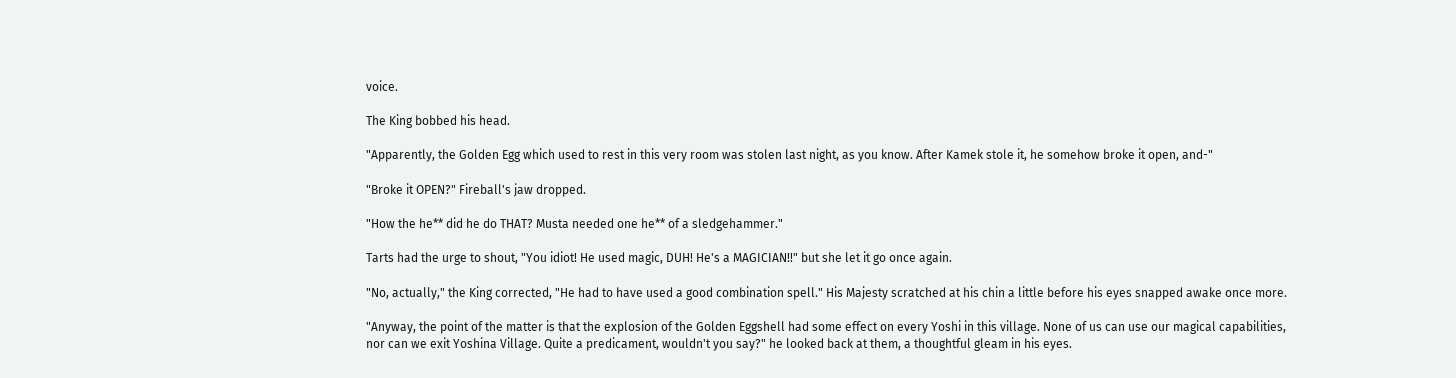voice.

The King bobbed his head.

"Apparently, the Golden Egg which used to rest in this very room was stolen last night, as you know. After Kamek stole it, he somehow broke it open, and-"

"Broke it OPEN?" Fireball's jaw dropped.

"How the he** did he do THAT? Musta needed one he** of a sledgehammer."

Tarts had the urge to shout, "You idiot! He used magic, DUH! He's a MAGICIAN!!" but she let it go once again.

"No, actually," the King corrected, "He had to have used a good combination spell." His Majesty scratched at his chin a little before his eyes snapped awake once more.

"Anyway, the point of the matter is that the explosion of the Golden Eggshell had some effect on every Yoshi in this village. None of us can use our magical capabilities, nor can we exit Yoshina Village. Quite a predicament, wouldn't you say?" he looked back at them, a thoughtful gleam in his eyes.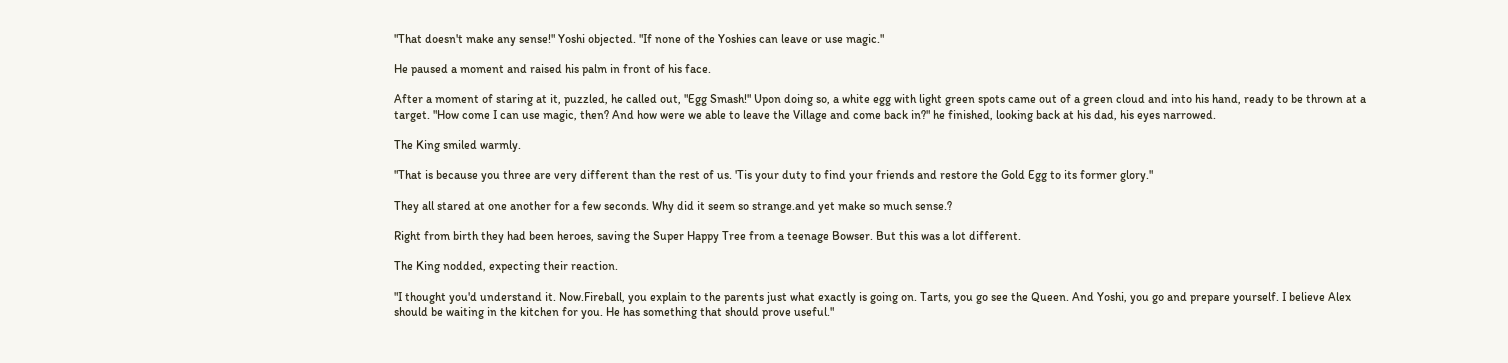"That doesn't make any sense!" Yoshi objected. "If none of the Yoshies can leave or use magic."

He paused a moment and raised his palm in front of his face.

After a moment of staring at it, puzzled, he called out, "Egg Smash!" Upon doing so, a white egg with light green spots came out of a green cloud and into his hand, ready to be thrown at a target. "How come I can use magic, then? And how were we able to leave the Village and come back in?" he finished, looking back at his dad, his eyes narrowed.

The King smiled warmly.

"That is because you three are very different than the rest of us. 'Tis your duty to find your friends and restore the Gold Egg to its former glory."

They all stared at one another for a few seconds. Why did it seem so strange.and yet make so much sense.?

Right from birth they had been heroes, saving the Super Happy Tree from a teenage Bowser. But this was a lot different.

The King nodded, expecting their reaction.

"I thought you'd understand it. Now.Fireball, you explain to the parents just what exactly is going on. Tarts, you go see the Queen. And Yoshi, you go and prepare yourself. I believe Alex should be waiting in the kitchen for you. He has something that should prove useful."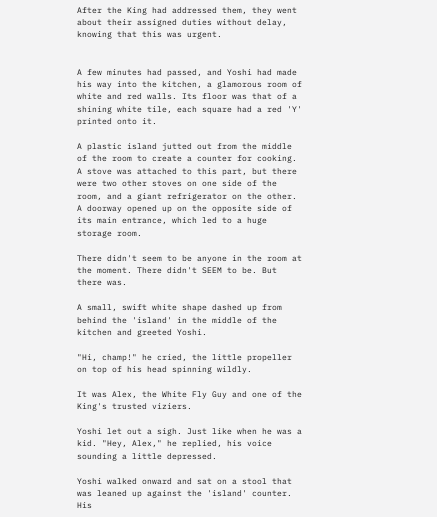After the King had addressed them, they went about their assigned duties without delay, knowing that this was urgent.


A few minutes had passed, and Yoshi had made his way into the kitchen, a glamorous room of white and red walls. Its floor was that of a shining white tile, each square had a red 'Y' printed onto it.

A plastic island jutted out from the middle of the room to create a counter for cooking. A stove was attached to this part, but there were two other stoves on one side of the room, and a giant refrigerator on the other. A doorway opened up on the opposite side of its main entrance, which led to a huge storage room.

There didn't seem to be anyone in the room at the moment. There didn't SEEM to be. But there was.

A small, swift white shape dashed up from behind the 'island' in the middle of the kitchen and greeted Yoshi.

"Hi, champ!" he cried, the little propeller on top of his head spinning wildly.

It was Alex, the White Fly Guy and one of the King's trusted viziers.

Yoshi let out a sigh. Just like when he was a kid. "Hey, Alex," he replied, his voice sounding a little depressed.

Yoshi walked onward and sat on a stool that was leaned up against the 'island' counter. His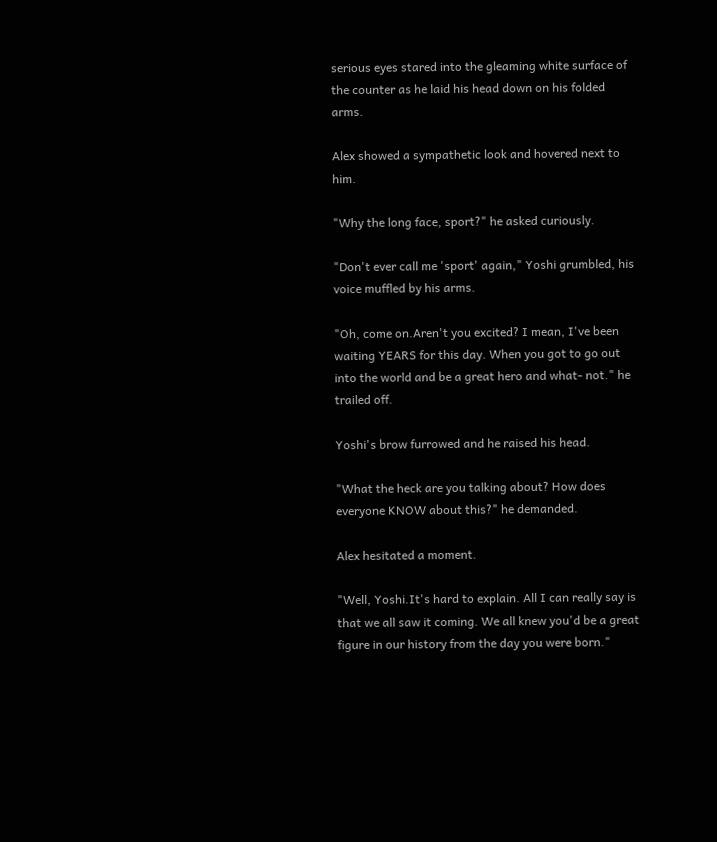serious eyes stared into the gleaming white surface of the counter as he laid his head down on his folded arms.

Alex showed a sympathetic look and hovered next to him.

"Why the long face, sport?" he asked curiously.

"Don't ever call me 'sport' again," Yoshi grumbled, his voice muffled by his arms.

"Oh, come on.Aren't you excited? I mean, I've been waiting YEARS for this day. When you got to go out into the world and be a great hero and what- not." he trailed off.

Yoshi's brow furrowed and he raised his head.

"What the heck are you talking about? How does everyone KNOW about this?" he demanded.

Alex hesitated a moment.

"Well, Yoshi.It's hard to explain. All I can really say is that we all saw it coming. We all knew you'd be a great figure in our history from the day you were born."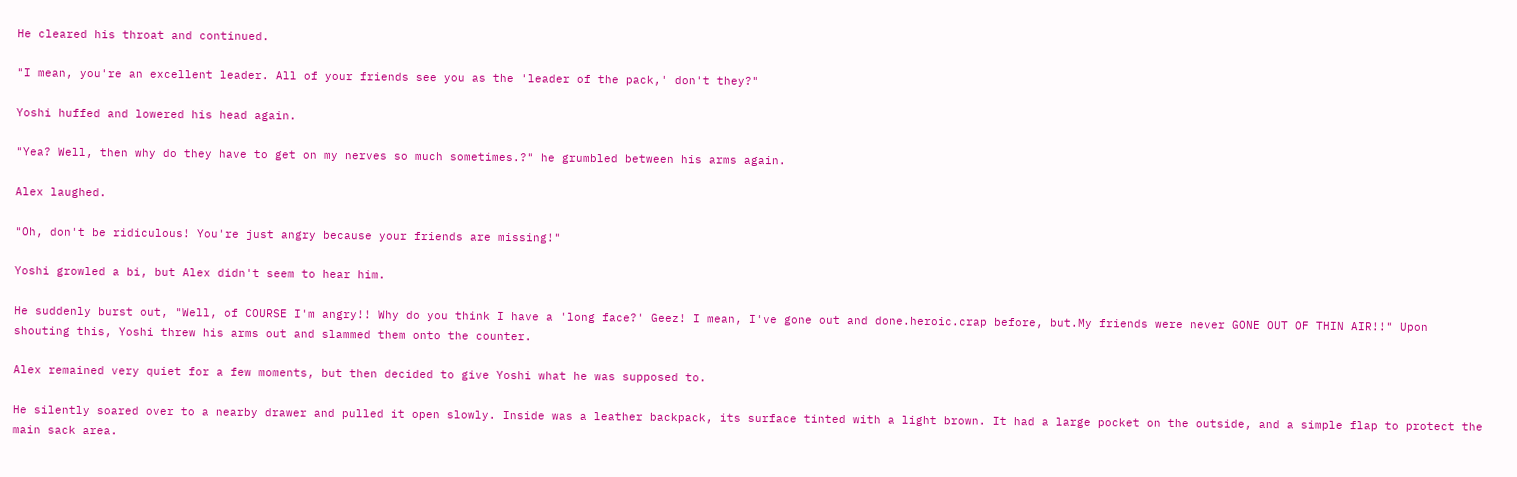He cleared his throat and continued.

"I mean, you're an excellent leader. All of your friends see you as the 'leader of the pack,' don't they?"

Yoshi huffed and lowered his head again.

"Yea? Well, then why do they have to get on my nerves so much sometimes.?" he grumbled between his arms again.

Alex laughed.

"Oh, don't be ridiculous! You're just angry because your friends are missing!"

Yoshi growled a bi, but Alex didn't seem to hear him.

He suddenly burst out, "Well, of COURSE I'm angry!! Why do you think I have a 'long face?' Geez! I mean, I've gone out and done.heroic.crap before, but.My friends were never GONE OUT OF THIN AIR!!" Upon shouting this, Yoshi threw his arms out and slammed them onto the counter.

Alex remained very quiet for a few moments, but then decided to give Yoshi what he was supposed to.

He silently soared over to a nearby drawer and pulled it open slowly. Inside was a leather backpack, its surface tinted with a light brown. It had a large pocket on the outside, and a simple flap to protect the main sack area.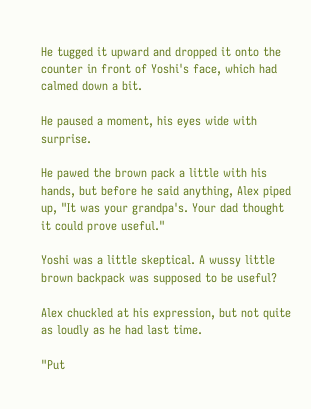He tugged it upward and dropped it onto the counter in front of Yoshi's face, which had calmed down a bit.

He paused a moment, his eyes wide with surprise.

He pawed the brown pack a little with his hands, but before he said anything, Alex piped up, "It was your grandpa's. Your dad thought it could prove useful."

Yoshi was a little skeptical. A wussy little brown backpack was supposed to be useful?

Alex chuckled at his expression, but not quite as loudly as he had last time.

"Put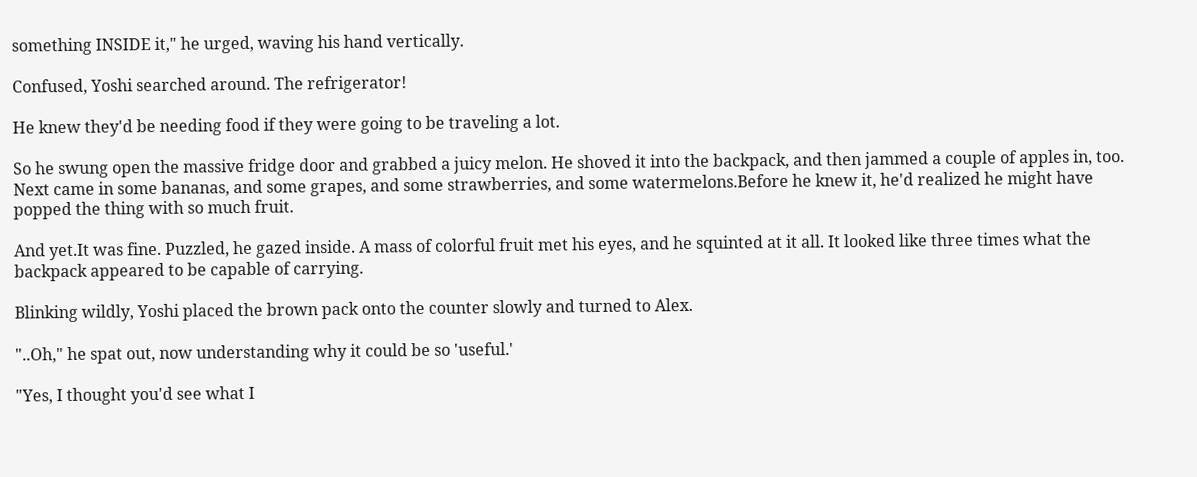something INSIDE it," he urged, waving his hand vertically.

Confused, Yoshi searched around. The refrigerator!

He knew they'd be needing food if they were going to be traveling a lot.

So he swung open the massive fridge door and grabbed a juicy melon. He shoved it into the backpack, and then jammed a couple of apples in, too. Next came in some bananas, and some grapes, and some strawberries, and some watermelons.Before he knew it, he'd realized he might have popped the thing with so much fruit.

And yet.It was fine. Puzzled, he gazed inside. A mass of colorful fruit met his eyes, and he squinted at it all. It looked like three times what the backpack appeared to be capable of carrying.

Blinking wildly, Yoshi placed the brown pack onto the counter slowly and turned to Alex.

"..Oh," he spat out, now understanding why it could be so 'useful.'

"Yes, I thought you'd see what I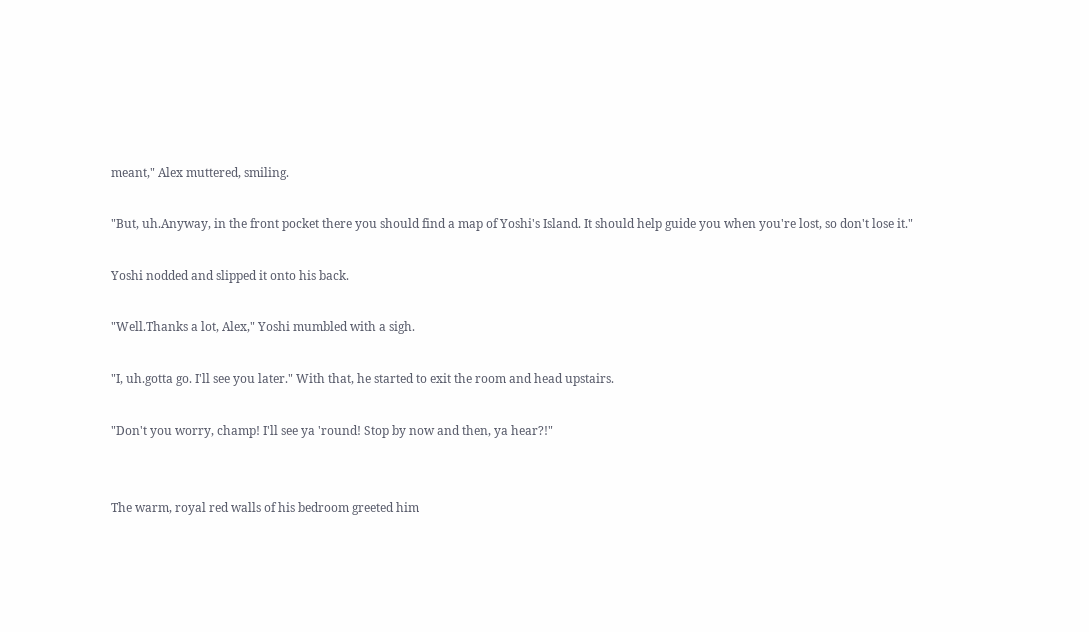meant," Alex muttered, smiling.

"But, uh.Anyway, in the front pocket there you should find a map of Yoshi's Island. It should help guide you when you're lost, so don't lose it."

Yoshi nodded and slipped it onto his back.

"Well.Thanks a lot, Alex," Yoshi mumbled with a sigh.

"I, uh.gotta go. I'll see you later." With that, he started to exit the room and head upstairs.

"Don't you worry, champ! I'll see ya 'round! Stop by now and then, ya hear?!"


The warm, royal red walls of his bedroom greeted him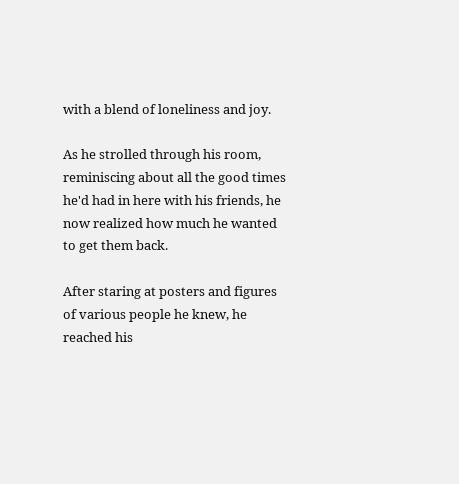with a blend of loneliness and joy.

As he strolled through his room, reminiscing about all the good times he'd had in here with his friends, he now realized how much he wanted to get them back.

After staring at posters and figures of various people he knew, he reached his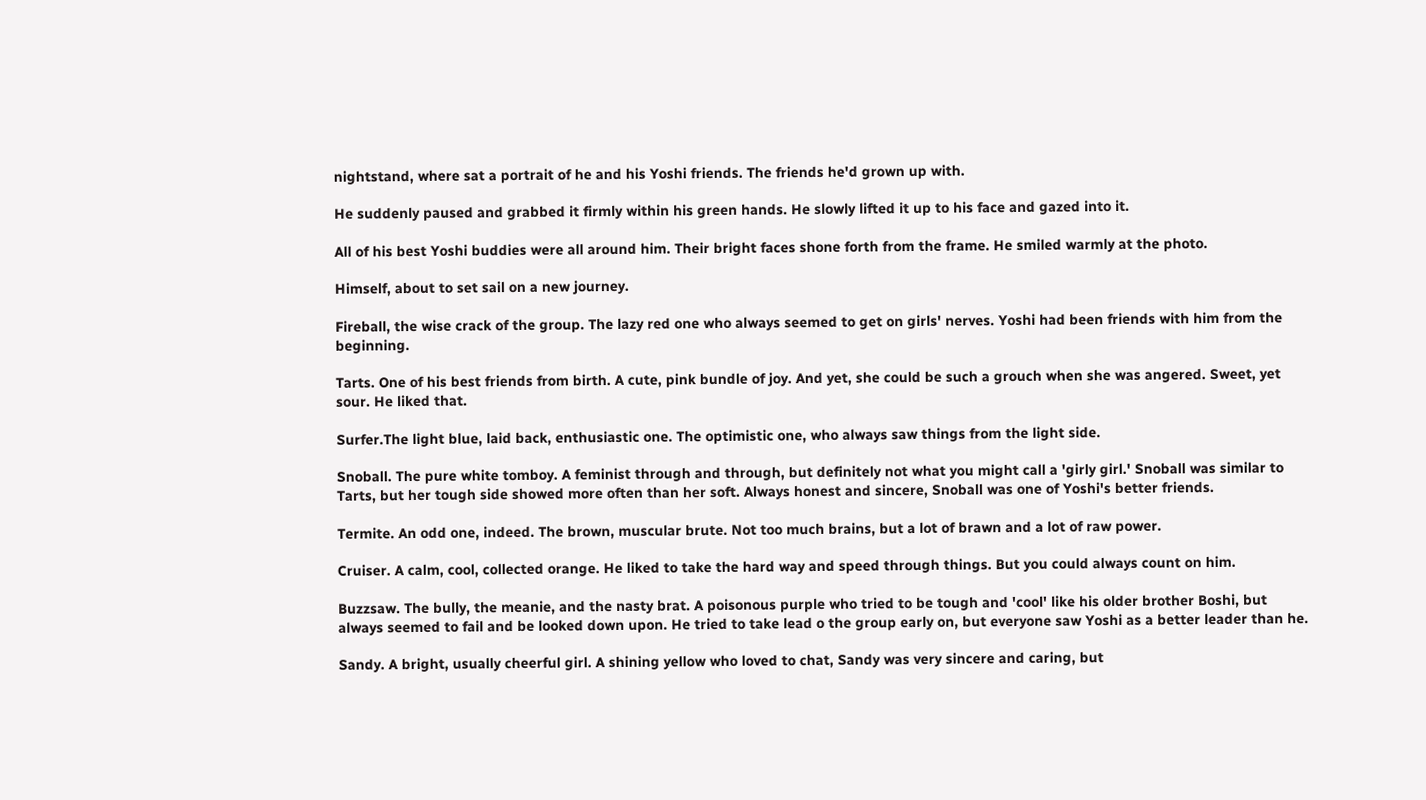nightstand, where sat a portrait of he and his Yoshi friends. The friends he'd grown up with.

He suddenly paused and grabbed it firmly within his green hands. He slowly lifted it up to his face and gazed into it.

All of his best Yoshi buddies were all around him. Their bright faces shone forth from the frame. He smiled warmly at the photo.

Himself, about to set sail on a new journey.

Fireball, the wise crack of the group. The lazy red one who always seemed to get on girls' nerves. Yoshi had been friends with him from the beginning.

Tarts. One of his best friends from birth. A cute, pink bundle of joy. And yet, she could be such a grouch when she was angered. Sweet, yet sour. He liked that.

Surfer.The light blue, laid back, enthusiastic one. The optimistic one, who always saw things from the light side.

Snoball. The pure white tomboy. A feminist through and through, but definitely not what you might call a 'girly girl.' Snoball was similar to Tarts, but her tough side showed more often than her soft. Always honest and sincere, Snoball was one of Yoshi's better friends.

Termite. An odd one, indeed. The brown, muscular brute. Not too much brains, but a lot of brawn and a lot of raw power.

Cruiser. A calm, cool, collected orange. He liked to take the hard way and speed through things. But you could always count on him.

Buzzsaw. The bully, the meanie, and the nasty brat. A poisonous purple who tried to be tough and 'cool' like his older brother Boshi, but always seemed to fail and be looked down upon. He tried to take lead o the group early on, but everyone saw Yoshi as a better leader than he.

Sandy. A bright, usually cheerful girl. A shining yellow who loved to chat, Sandy was very sincere and caring, but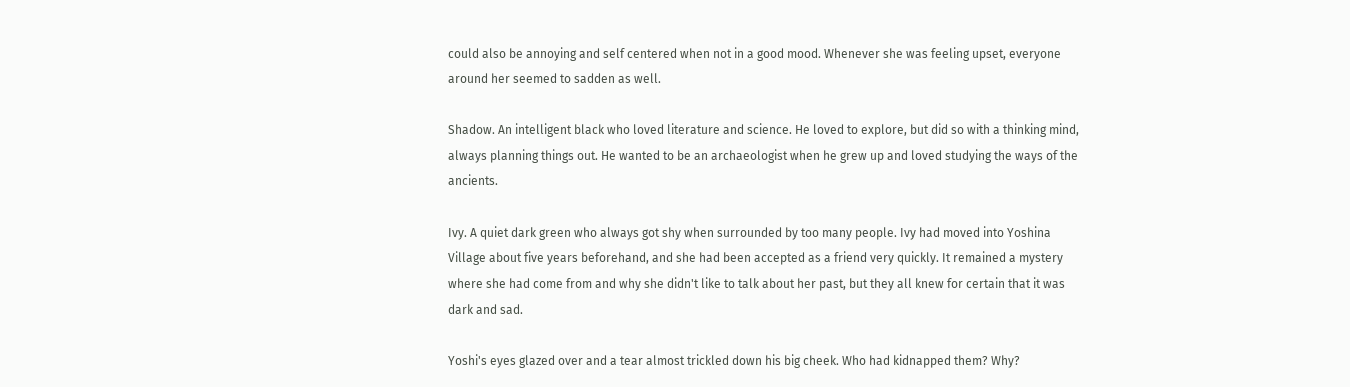could also be annoying and self centered when not in a good mood. Whenever she was feeling upset, everyone around her seemed to sadden as well.

Shadow. An intelligent black who loved literature and science. He loved to explore, but did so with a thinking mind, always planning things out. He wanted to be an archaeologist when he grew up and loved studying the ways of the ancients.

Ivy. A quiet dark green who always got shy when surrounded by too many people. Ivy had moved into Yoshina Village about five years beforehand, and she had been accepted as a friend very quickly. It remained a mystery where she had come from and why she didn't like to talk about her past, but they all knew for certain that it was dark and sad.

Yoshi's eyes glazed over and a tear almost trickled down his big cheek. Who had kidnapped them? Why?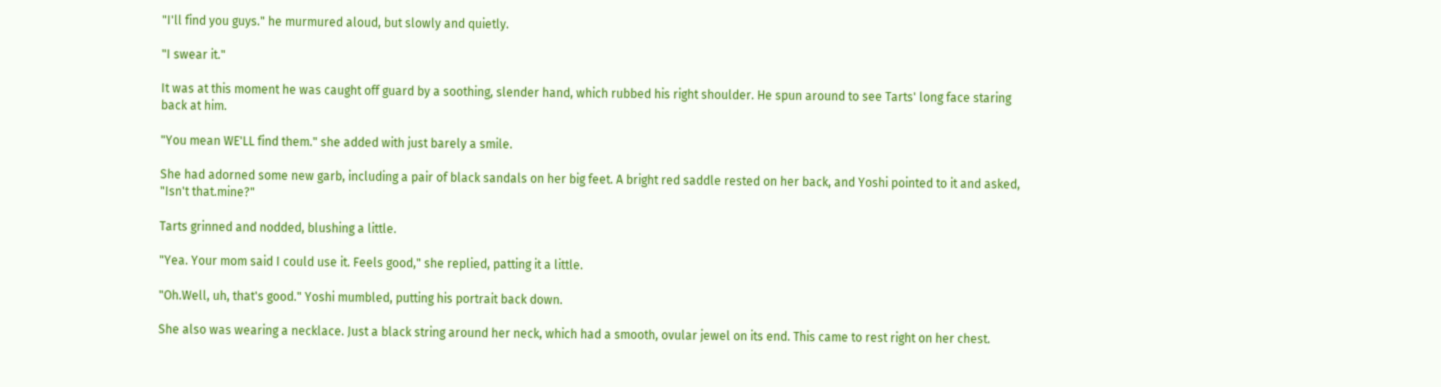"I'll find you guys." he murmured aloud, but slowly and quietly.

"I swear it."

It was at this moment he was caught off guard by a soothing, slender hand, which rubbed his right shoulder. He spun around to see Tarts' long face staring back at him.

"You mean WE'LL find them." she added with just barely a smile.

She had adorned some new garb, including a pair of black sandals on her big feet. A bright red saddle rested on her back, and Yoshi pointed to it and asked, "Isn't that.mine?"

Tarts grinned and nodded, blushing a little.

"Yea. Your mom said I could use it. Feels good," she replied, patting it a little.

"Oh.Well, uh, that's good." Yoshi mumbled, putting his portrait back down.

She also was wearing a necklace. Just a black string around her neck, which had a smooth, ovular jewel on its end. This came to rest right on her chest.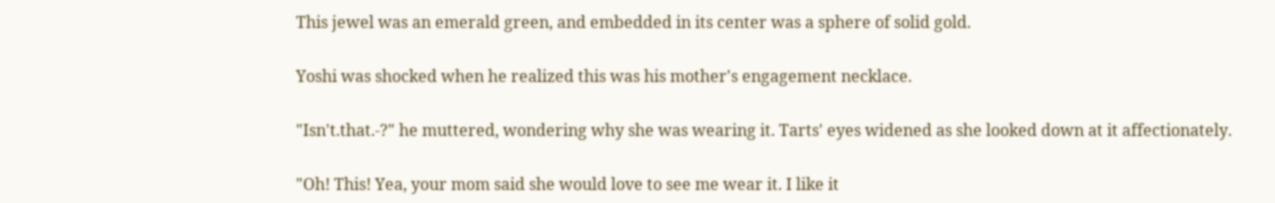This jewel was an emerald green, and embedded in its center was a sphere of solid gold.

Yoshi was shocked when he realized this was his mother's engagement necklace.

"Isn't.that.-?" he muttered, wondering why she was wearing it. Tarts' eyes widened as she looked down at it affectionately.

"Oh! This! Yea, your mom said she would love to see me wear it. I like it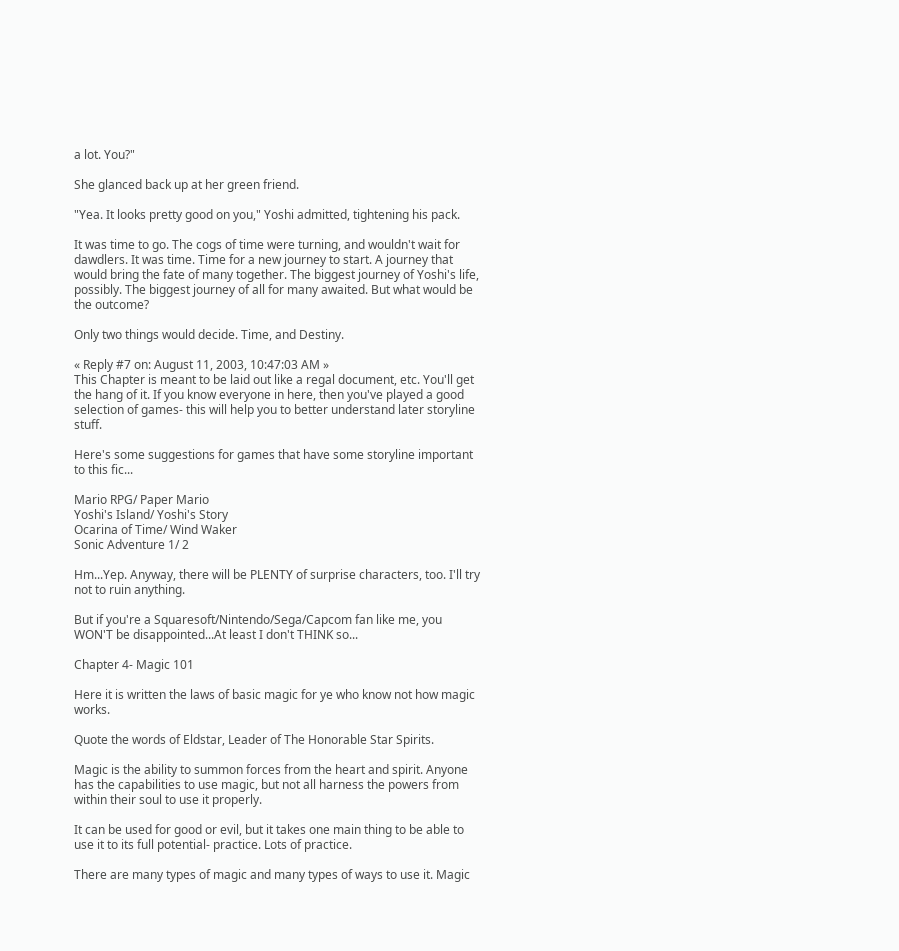a lot. You?"

She glanced back up at her green friend.

"Yea. It looks pretty good on you," Yoshi admitted, tightening his pack.

It was time to go. The cogs of time were turning, and wouldn't wait for dawdlers. It was time. Time for a new journey to start. A journey that would bring the fate of many together. The biggest journey of Yoshi's life, possibly. The biggest journey of all for many awaited. But what would be the outcome?

Only two things would decide. Time, and Destiny.

« Reply #7 on: August 11, 2003, 10:47:03 AM »
This Chapter is meant to be laid out like a regal document, etc. You'll get the hang of it. If you know everyone in here, then you've played a good selection of games- this will help you to better understand later storyline stuff.

Here's some suggestions for games that have some storyline important to this fic...

Mario RPG/ Paper Mario
Yoshi's Island/ Yoshi's Story
Ocarina of Time/ Wind Waker
Sonic Adventure 1/ 2

Hm...Yep. Anyway, there will be PLENTY of surprise characters, too. I'll try not to ruin anything.

But if you're a Squaresoft/Nintendo/Sega/Capcom fan like me, you WON'T be disappointed...At least I don't THINK so...

Chapter 4- Magic 101

Here it is written the laws of basic magic for ye who know not how magic works.

Quote the words of Eldstar, Leader of The Honorable Star Spirits.

Magic is the ability to summon forces from the heart and spirit. Anyone has the capabilities to use magic, but not all harness the powers from within their soul to use it properly.

It can be used for good or evil, but it takes one main thing to be able to use it to its full potential- practice. Lots of practice.

There are many types of magic and many types of ways to use it. Magic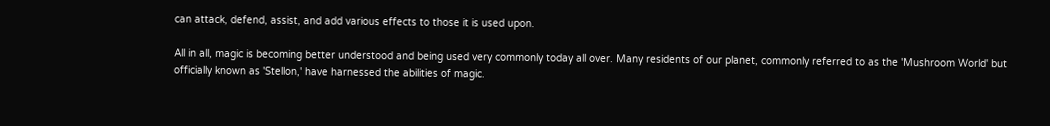can attack, defend, assist, and add various effects to those it is used upon.

All in all, magic is becoming better understood and being used very commonly today all over. Many residents of our planet, commonly referred to as the 'Mushroom World' but officially known as 'Stellon,' have harnessed the abilities of magic.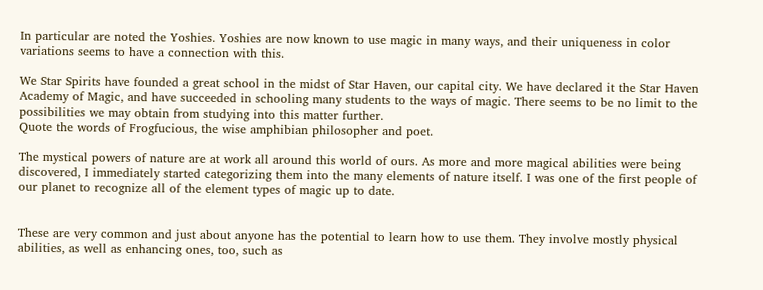In particular are noted the Yoshies. Yoshies are now known to use magic in many ways, and their uniqueness in color variations seems to have a connection with this.

We Star Spirits have founded a great school in the midst of Star Haven, our capital city. We have declared it the Star Haven Academy of Magic, and have succeeded in schooling many students to the ways of magic. There seems to be no limit to the possibilities we may obtain from studying into this matter further.
Quote the words of Frogfucious, the wise amphibian philosopher and poet.

The mystical powers of nature are at work all around this world of ours. As more and more magical abilities were being discovered, I immediately started categorizing them into the many elements of nature itself. I was one of the first people of our planet to recognize all of the element types of magic up to date.


These are very common and just about anyone has the potential to learn how to use them. They involve mostly physical abilities, as well as enhancing ones, too, such as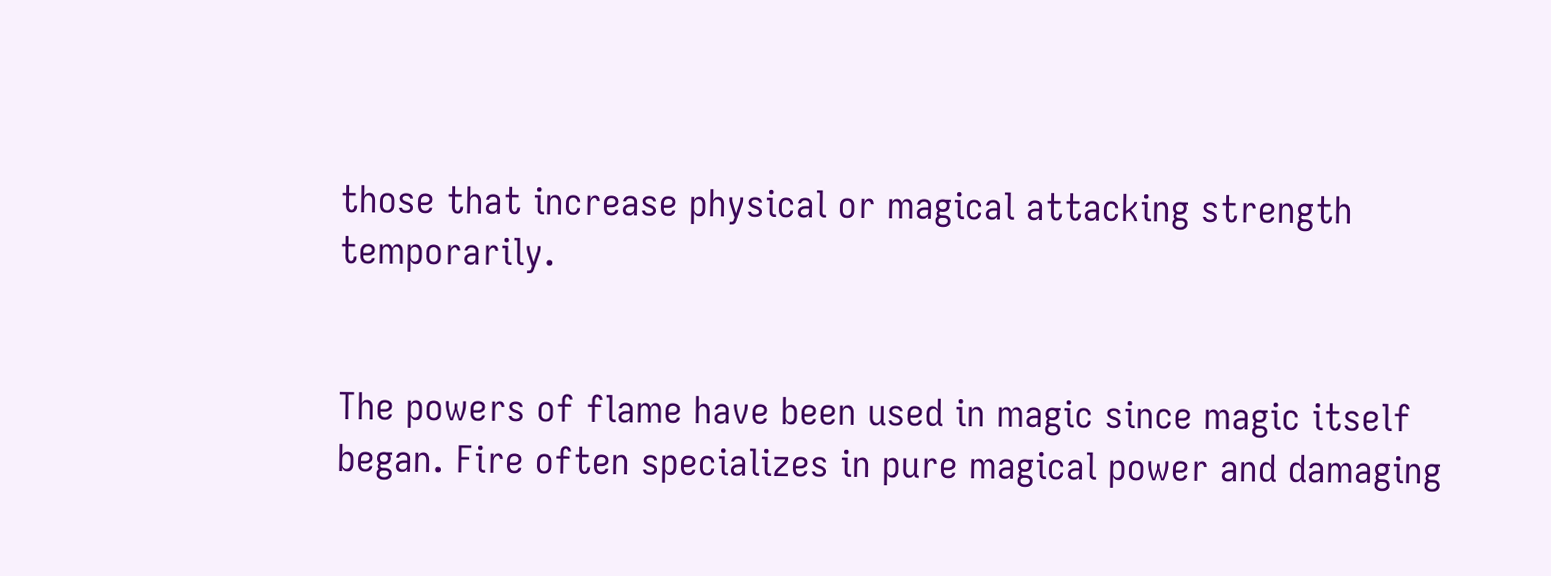those that increase physical or magical attacking strength temporarily.


The powers of flame have been used in magic since magic itself began. Fire often specializes in pure magical power and damaging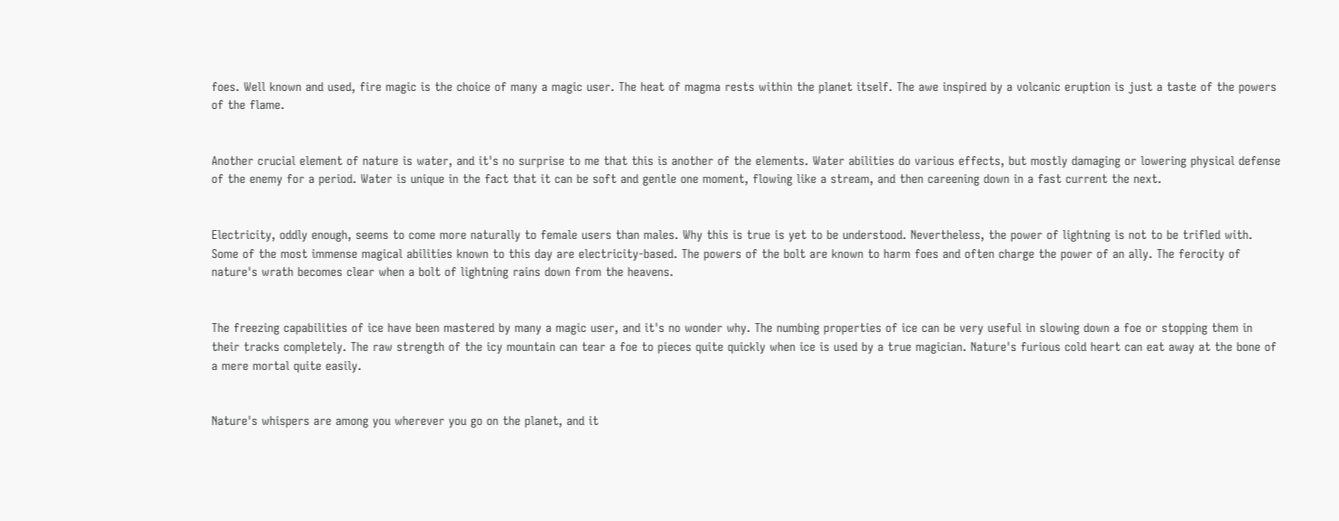foes. Well known and used, fire magic is the choice of many a magic user. The heat of magma rests within the planet itself. The awe inspired by a volcanic eruption is just a taste of the powers of the flame.


Another crucial element of nature is water, and it's no surprise to me that this is another of the elements. Water abilities do various effects, but mostly damaging or lowering physical defense of the enemy for a period. Water is unique in the fact that it can be soft and gentle one moment, flowing like a stream, and then careening down in a fast current the next.


Electricity, oddly enough, seems to come more naturally to female users than males. Why this is true is yet to be understood. Nevertheless, the power of lightning is not to be trifled with. Some of the most immense magical abilities known to this day are electricity-based. The powers of the bolt are known to harm foes and often charge the power of an ally. The ferocity of nature's wrath becomes clear when a bolt of lightning rains down from the heavens.


The freezing capabilities of ice have been mastered by many a magic user, and it's no wonder why. The numbing properties of ice can be very useful in slowing down a foe or stopping them in their tracks completely. The raw strength of the icy mountain can tear a foe to pieces quite quickly when ice is used by a true magician. Nature's furious cold heart can eat away at the bone of a mere mortal quite easily.


Nature's whispers are among you wherever you go on the planet, and it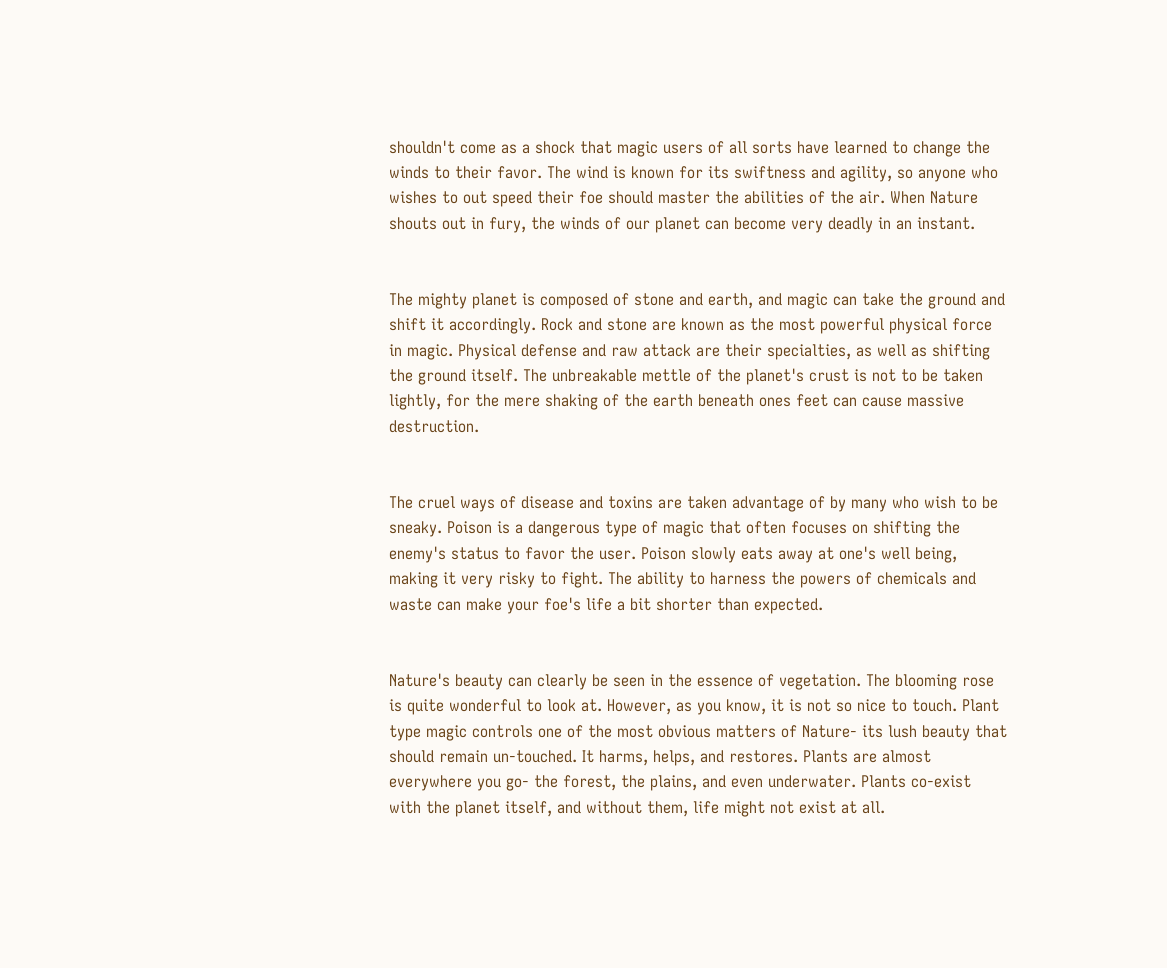shouldn't come as a shock that magic users of all sorts have learned to change the winds to their favor. The wind is known for its swiftness and agility, so anyone who wishes to out speed their foe should master the abilities of the air. When Nature shouts out in fury, the winds of our planet can become very deadly in an instant.


The mighty planet is composed of stone and earth, and magic can take the ground and shift it accordingly. Rock and stone are known as the most powerful physical force in magic. Physical defense and raw attack are their specialties, as well as shifting the ground itself. The unbreakable mettle of the planet's crust is not to be taken lightly, for the mere shaking of the earth beneath ones feet can cause massive destruction.


The cruel ways of disease and toxins are taken advantage of by many who wish to be sneaky. Poison is a dangerous type of magic that often focuses on shifting the enemy's status to favor the user. Poison slowly eats away at one's well being, making it very risky to fight. The ability to harness the powers of chemicals and waste can make your foe's life a bit shorter than expected.


Nature's beauty can clearly be seen in the essence of vegetation. The blooming rose is quite wonderful to look at. However, as you know, it is not so nice to touch. Plant type magic controls one of the most obvious matters of Nature- its lush beauty that should remain un-touched. It harms, helps, and restores. Plants are almost everywhere you go- the forest, the plains, and even underwater. Plants co-exist with the planet itself, and without them, life might not exist at all.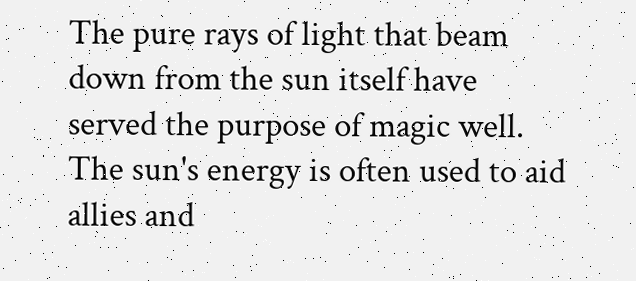The pure rays of light that beam down from the sun itself have served the purpose of magic well. The sun's energy is often used to aid allies and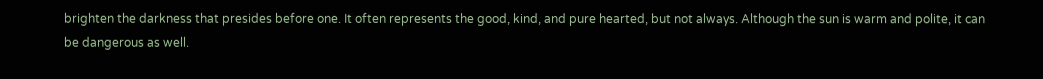brighten the darkness that presides before one. It often represents the good, kind, and pure hearted, but not always. Although the sun is warm and polite, it can be dangerous as well.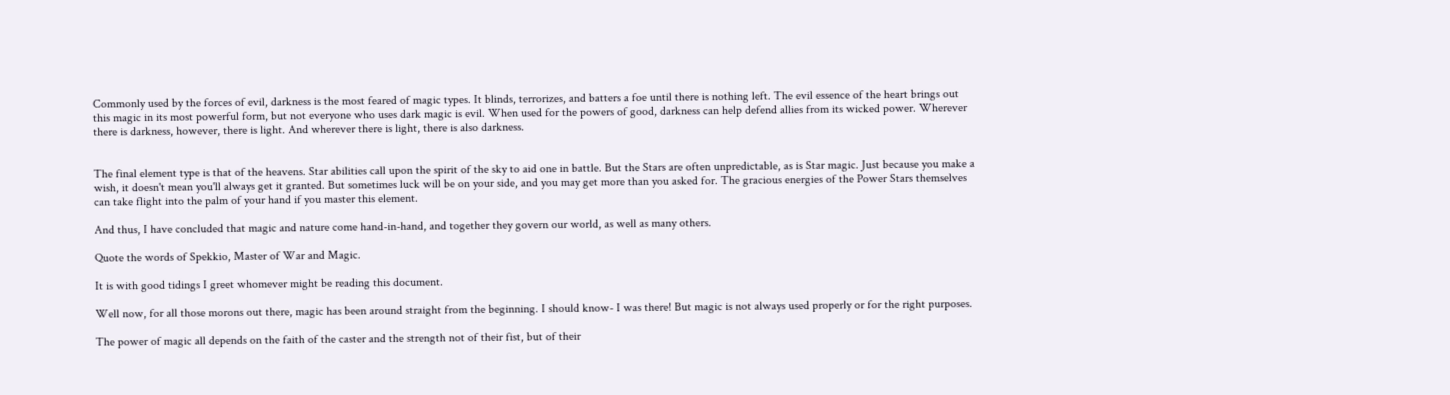Commonly used by the forces of evil, darkness is the most feared of magic types. It blinds, terrorizes, and batters a foe until there is nothing left. The evil essence of the heart brings out this magic in its most powerful form, but not everyone who uses dark magic is evil. When used for the powers of good, darkness can help defend allies from its wicked power. Wherever there is darkness, however, there is light. And wherever there is light, there is also darkness.


The final element type is that of the heavens. Star abilities call upon the spirit of the sky to aid one in battle. But the Stars are often unpredictable, as is Star magic. Just because you make a wish, it doesn't mean you'll always get it granted. But sometimes luck will be on your side, and you may get more than you asked for. The gracious energies of the Power Stars themselves can take flight into the palm of your hand if you master this element.

And thus, I have concluded that magic and nature come hand-in-hand, and together they govern our world, as well as many others.

Quote the words of Spekkio, Master of War and Magic.

It is with good tidings I greet whomever might be reading this document.

Well now, for all those morons out there, magic has been around straight from the beginning. I should know- I was there! But magic is not always used properly or for the right purposes.

The power of magic all depends on the faith of the caster and the strength not of their fist, but of their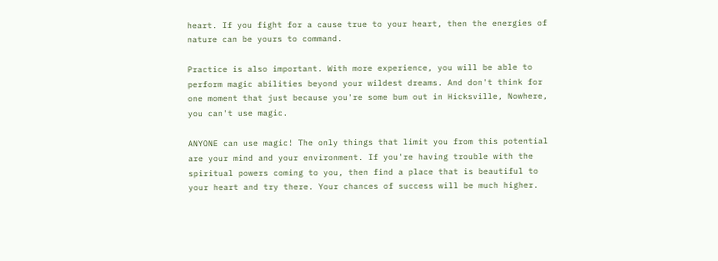heart. If you fight for a cause true to your heart, then the energies of nature can be yours to command.

Practice is also important. With more experience, you will be able to perform magic abilities beyond your wildest dreams. And don't think for one moment that just because you're some bum out in Hicksville, Nowhere, you can't use magic.

ANYONE can use magic! The only things that limit you from this potential are your mind and your environment. If you're having trouble with the spiritual powers coming to you, then find a place that is beautiful to your heart and try there. Your chances of success will be much higher.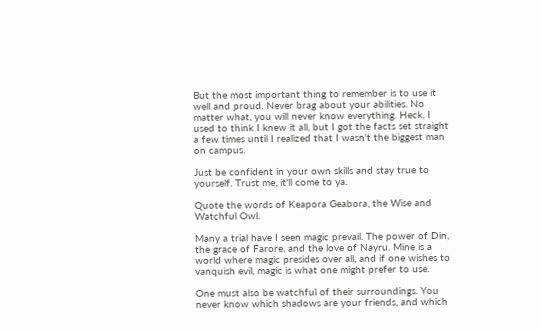But the most important thing to remember is to use it well and proud. Never brag about your abilities. No matter what, you will never know everything. Heck, I used to think I knew it all, but I got the facts set straight a few times until I realized that I wasn't the biggest man on campus.

Just be confident in your own skills and stay true to yourself. Trust me, it'll come to ya.

Quote the words of Keapora Geabora, the Wise and Watchful Owl.

Many a trial have I seen magic prevail. The power of Din, the grace of Farore, and the love of Nayru. Mine is a world where magic presides over all, and if one wishes to vanquish evil, magic is what one might prefer to use.

One must also be watchful of their surroundings. You never know which shadows are your friends, and which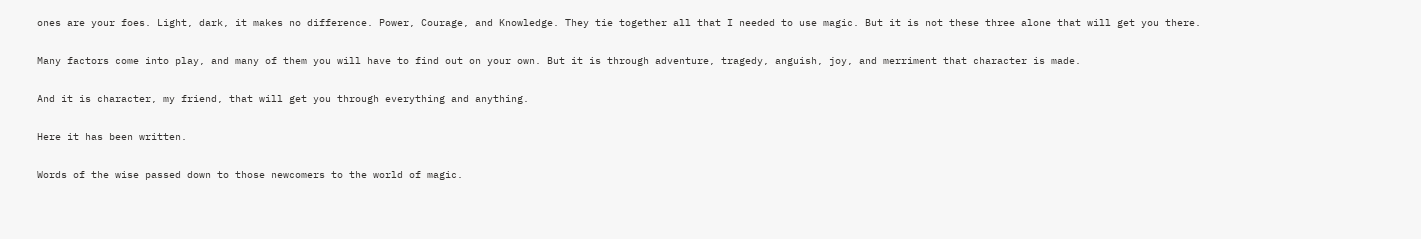ones are your foes. Light, dark, it makes no difference. Power, Courage, and Knowledge. They tie together all that I needed to use magic. But it is not these three alone that will get you there.

Many factors come into play, and many of them you will have to find out on your own. But it is through adventure, tragedy, anguish, joy, and merriment that character is made.

And it is character, my friend, that will get you through everything and anything.

Here it has been written.

Words of the wise passed down to those newcomers to the world of magic.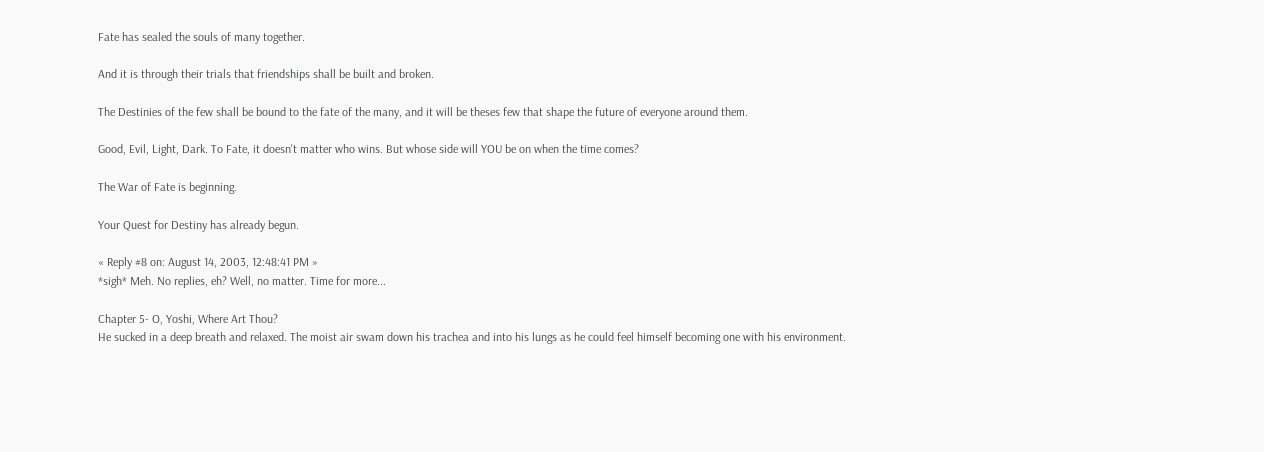Fate has sealed the souls of many together.

And it is through their trials that friendships shall be built and broken.

The Destinies of the few shall be bound to the fate of the many, and it will be theses few that shape the future of everyone around them.

Good, Evil, Light, Dark. To Fate, it doesn't matter who wins. But whose side will YOU be on when the time comes?

The War of Fate is beginning.

Your Quest for Destiny has already begun.

« Reply #8 on: August 14, 2003, 12:48:41 PM »
*sigh* Meh. No replies, eh? Well, no matter. Time for more...

Chapter 5- O, Yoshi, Where Art Thou?
He sucked in a deep breath and relaxed. The moist air swam down his trachea and into his lungs as he could feel himself becoming one with his environment.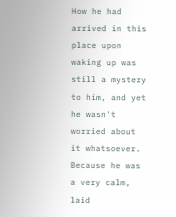How he had arrived in this place upon waking up was still a mystery to him, and yet he wasn't worried about it whatsoever. Because he was a very calm, laid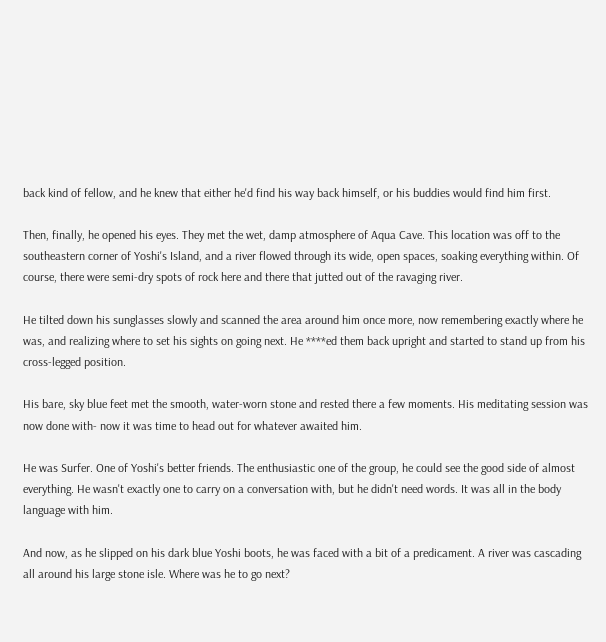back kind of fellow, and he knew that either he'd find his way back himself, or his buddies would find him first.

Then, finally, he opened his eyes. They met the wet, damp atmosphere of Aqua Cave. This location was off to the southeastern corner of Yoshi's Island, and a river flowed through its wide, open spaces, soaking everything within. Of course, there were semi-dry spots of rock here and there that jutted out of the ravaging river.

He tilted down his sunglasses slowly and scanned the area around him once more, now remembering exactly where he was, and realizing where to set his sights on going next. He ****ed them back upright and started to stand up from his cross-legged position.

His bare, sky blue feet met the smooth, water-worn stone and rested there a few moments. His meditating session was now done with- now it was time to head out for whatever awaited him.

He was Surfer. One of Yoshi's better friends. The enthusiastic one of the group, he could see the good side of almost everything. He wasn't exactly one to carry on a conversation with, but he didn't need words. It was all in the body language with him.

And now, as he slipped on his dark blue Yoshi boots, he was faced with a bit of a predicament. A river was cascading all around his large stone isle. Where was he to go next?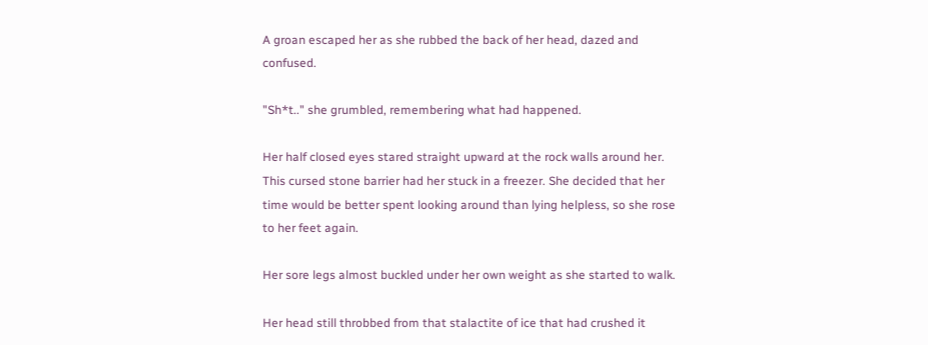A groan escaped her as she rubbed the back of her head, dazed and confused.

"Sh*t.." she grumbled, remembering what had happened.

Her half closed eyes stared straight upward at the rock walls around her. This cursed stone barrier had her stuck in a freezer. She decided that her time would be better spent looking around than lying helpless, so she rose to her feet again.

Her sore legs almost buckled under her own weight as she started to walk.

Her head still throbbed from that stalactite of ice that had crushed it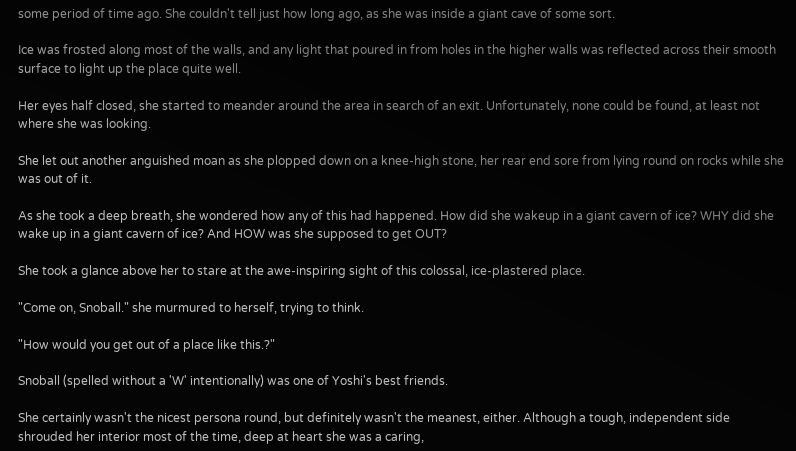some period of time ago. She couldn't tell just how long ago, as she was inside a giant cave of some sort.

Ice was frosted along most of the walls, and any light that poured in from holes in the higher walls was reflected across their smooth surface to light up the place quite well.

Her eyes half closed, she started to meander around the area in search of an exit. Unfortunately, none could be found, at least not where she was looking.

She let out another anguished moan as she plopped down on a knee-high stone, her rear end sore from lying round on rocks while she was out of it.

As she took a deep breath, she wondered how any of this had happened. How did she wakeup in a giant cavern of ice? WHY did she wake up in a giant cavern of ice? And HOW was she supposed to get OUT?

She took a glance above her to stare at the awe-inspiring sight of this colossal, ice-plastered place.

"Come on, Snoball." she murmured to herself, trying to think.

"How would you get out of a place like this.?"

Snoball (spelled without a 'W' intentionally) was one of Yoshi's best friends.

She certainly wasn't the nicest persona round, but definitely wasn't the meanest, either. Although a tough, independent side shrouded her interior most of the time, deep at heart she was a caring,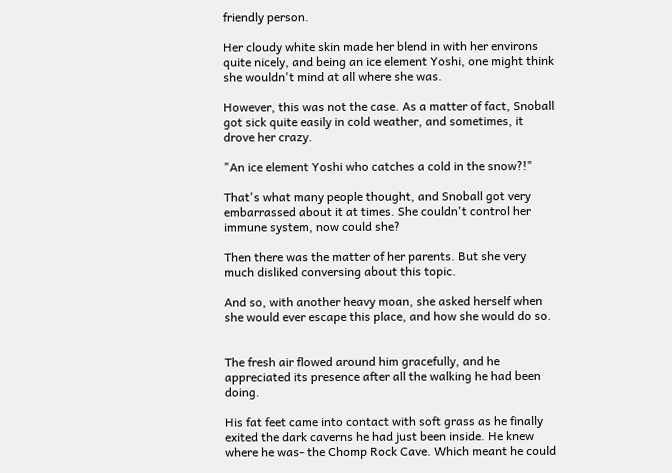friendly person.

Her cloudy white skin made her blend in with her environs quite nicely, and being an ice element Yoshi, one might think she wouldn't mind at all where she was.

However, this was not the case. As a matter of fact, Snoball got sick quite easily in cold weather, and sometimes, it drove her crazy.

"An ice element Yoshi who catches a cold in the snow?!"

That's what many people thought, and Snoball got very embarrassed about it at times. She couldn't control her immune system, now could she?

Then there was the matter of her parents. But she very much disliked conversing about this topic.

And so, with another heavy moan, she asked herself when she would ever escape this place, and how she would do so.


The fresh air flowed around him gracefully, and he appreciated its presence after all the walking he had been doing.

His fat feet came into contact with soft grass as he finally exited the dark caverns he had just been inside. He knew where he was- the Chomp Rock Cave. Which meant he could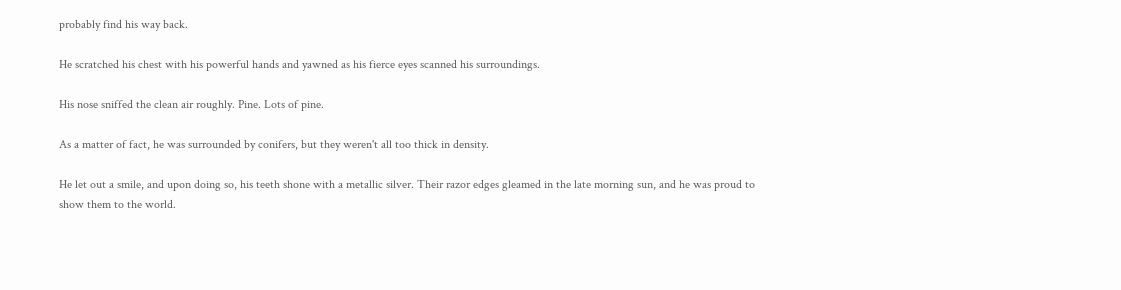probably find his way back.

He scratched his chest with his powerful hands and yawned as his fierce eyes scanned his surroundings.

His nose sniffed the clean air roughly. Pine. Lots of pine.

As a matter of fact, he was surrounded by conifers, but they weren't all too thick in density.

He let out a smile, and upon doing so, his teeth shone with a metallic silver. Their razor edges gleamed in the late morning sun, and he was proud to show them to the world.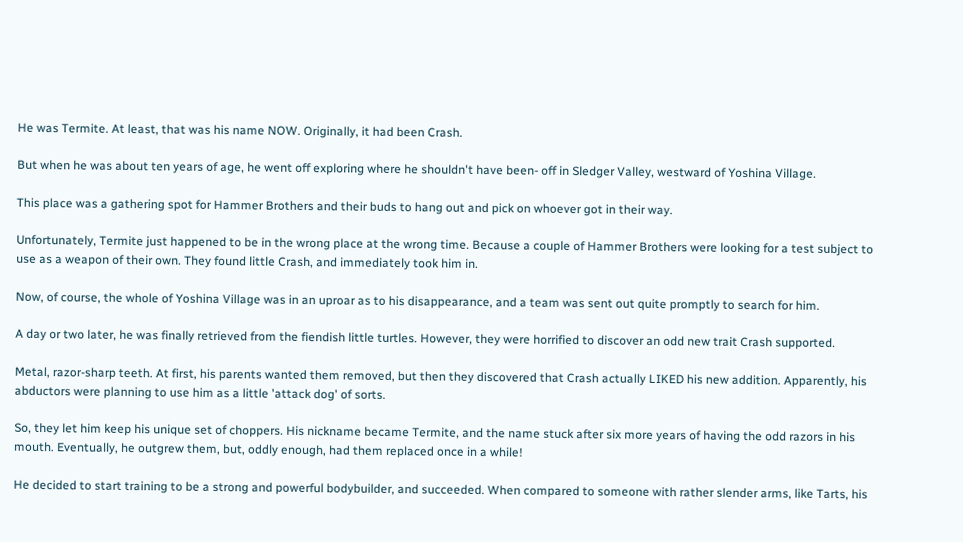He was Termite. At least, that was his name NOW. Originally, it had been Crash.

But when he was about ten years of age, he went off exploring where he shouldn't have been- off in Sledger Valley, westward of Yoshina Village.

This place was a gathering spot for Hammer Brothers and their buds to hang out and pick on whoever got in their way.

Unfortunately, Termite just happened to be in the wrong place at the wrong time. Because a couple of Hammer Brothers were looking for a test subject to use as a weapon of their own. They found little Crash, and immediately took him in.

Now, of course, the whole of Yoshina Village was in an uproar as to his disappearance, and a team was sent out quite promptly to search for him.

A day or two later, he was finally retrieved from the fiendish little turtles. However, they were horrified to discover an odd new trait Crash supported.

Metal, razor-sharp teeth. At first, his parents wanted them removed, but then they discovered that Crash actually LIKED his new addition. Apparently, his abductors were planning to use him as a little 'attack dog' of sorts.

So, they let him keep his unique set of choppers. His nickname became Termite, and the name stuck after six more years of having the odd razors in his mouth. Eventually, he outgrew them, but, oddly enough, had them replaced once in a while!

He decided to start training to be a strong and powerful bodybuilder, and succeeded. When compared to someone with rather slender arms, like Tarts, his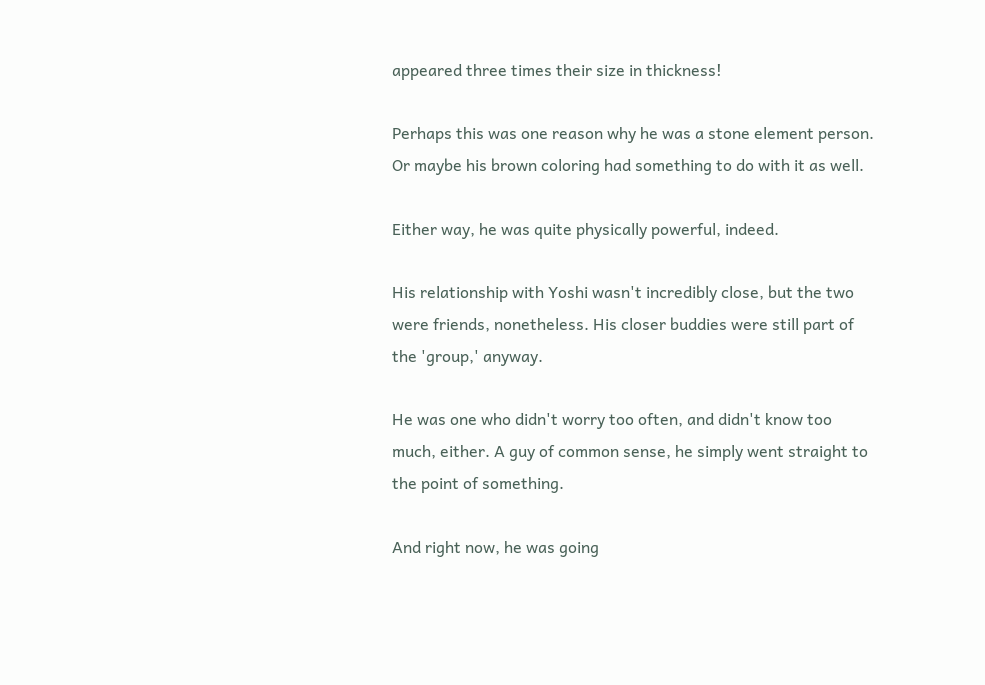appeared three times their size in thickness!

Perhaps this was one reason why he was a stone element person. Or maybe his brown coloring had something to do with it as well.

Either way, he was quite physically powerful, indeed.

His relationship with Yoshi wasn't incredibly close, but the two were friends, nonetheless. His closer buddies were still part of the 'group,' anyway.

He was one who didn't worry too often, and didn't know too much, either. A guy of common sense, he simply went straight to the point of something.

And right now, he was going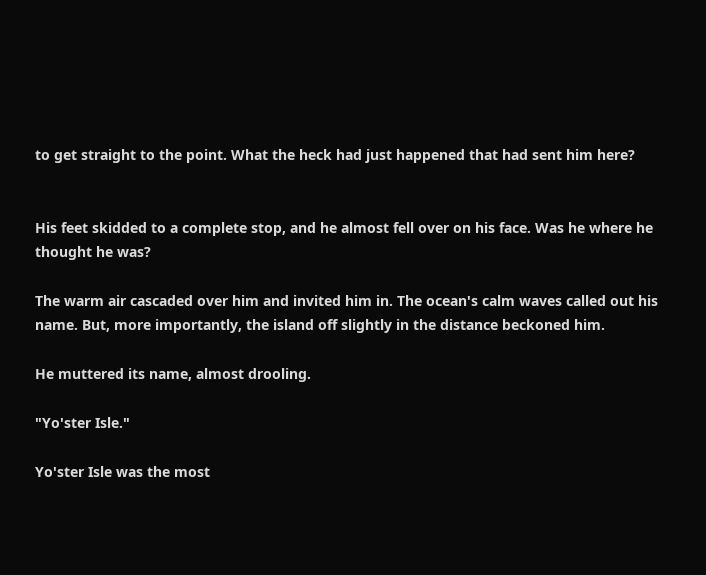to get straight to the point. What the heck had just happened that had sent him here?


His feet skidded to a complete stop, and he almost fell over on his face. Was he where he thought he was?

The warm air cascaded over him and invited him in. The ocean's calm waves called out his name. But, more importantly, the island off slightly in the distance beckoned him.

He muttered its name, almost drooling.

"Yo'ster Isle."

Yo'ster Isle was the most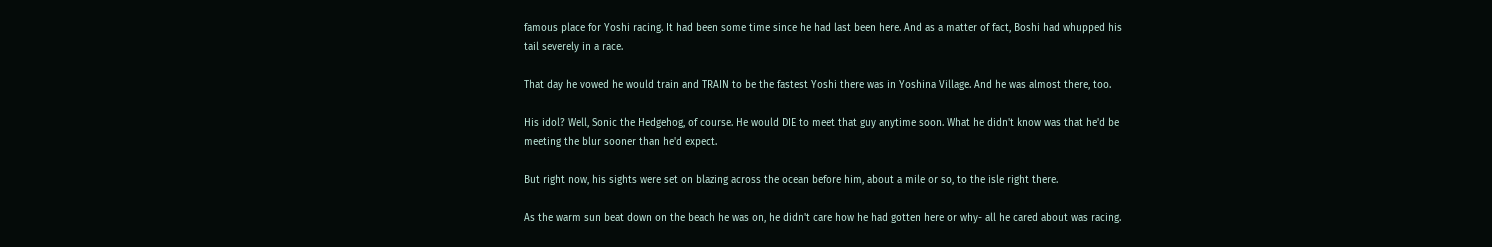famous place for Yoshi racing. It had been some time since he had last been here. And as a matter of fact, Boshi had whupped his tail severely in a race.

That day he vowed he would train and TRAIN to be the fastest Yoshi there was in Yoshina Village. And he was almost there, too.

His idol? Well, Sonic the Hedgehog, of course. He would DIE to meet that guy anytime soon. What he didn't know was that he'd be meeting the blur sooner than he'd expect.

But right now, his sights were set on blazing across the ocean before him, about a mile or so, to the isle right there.

As the warm sun beat down on the beach he was on, he didn't care how he had gotten here or why- all he cared about was racing.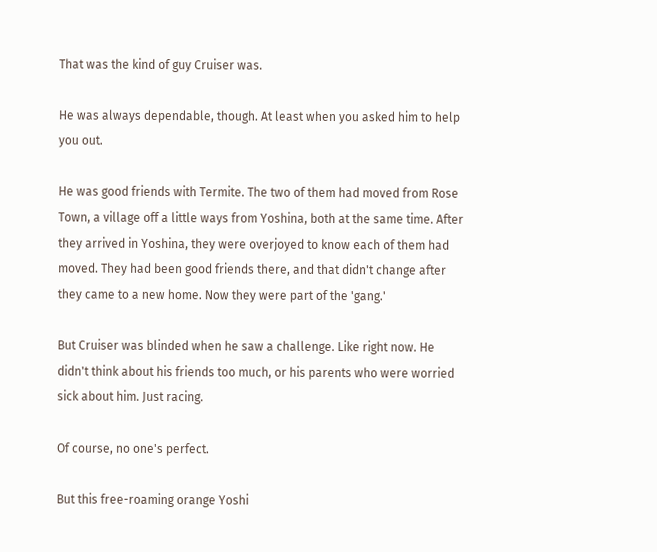That was the kind of guy Cruiser was.

He was always dependable, though. At least when you asked him to help you out.

He was good friends with Termite. The two of them had moved from Rose Town, a village off a little ways from Yoshina, both at the same time. After they arrived in Yoshina, they were overjoyed to know each of them had moved. They had been good friends there, and that didn't change after they came to a new home. Now they were part of the 'gang.'

But Cruiser was blinded when he saw a challenge. Like right now. He didn't think about his friends too much, or his parents who were worried sick about him. Just racing.

Of course, no one's perfect.

But this free-roaming orange Yoshi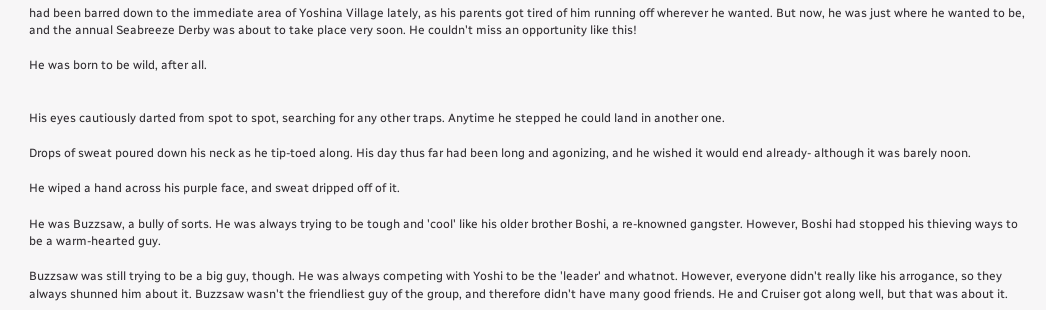had been barred down to the immediate area of Yoshina Village lately, as his parents got tired of him running off wherever he wanted. But now, he was just where he wanted to be, and the annual Seabreeze Derby was about to take place very soon. He couldn't miss an opportunity like this!

He was born to be wild, after all.


His eyes cautiously darted from spot to spot, searching for any other traps. Anytime he stepped he could land in another one.

Drops of sweat poured down his neck as he tip-toed along. His day thus far had been long and agonizing, and he wished it would end already- although it was barely noon.

He wiped a hand across his purple face, and sweat dripped off of it.

He was Buzzsaw, a bully of sorts. He was always trying to be tough and 'cool' like his older brother Boshi, a re-knowned gangster. However, Boshi had stopped his thieving ways to be a warm-hearted guy.

Buzzsaw was still trying to be a big guy, though. He was always competing with Yoshi to be the 'leader' and whatnot. However, everyone didn't really like his arrogance, so they always shunned him about it. Buzzsaw wasn't the friendliest guy of the group, and therefore didn't have many good friends. He and Cruiser got along well, but that was about it.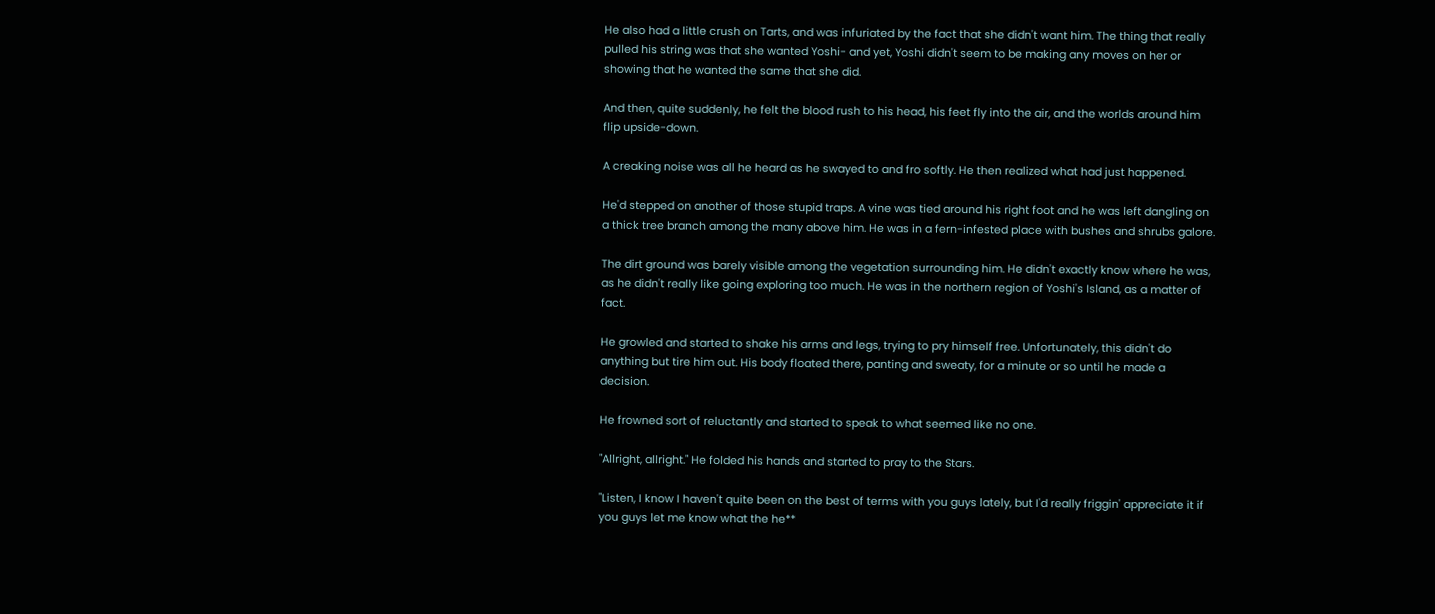He also had a little crush on Tarts, and was infuriated by the fact that she didn't want him. The thing that really pulled his string was that she wanted Yoshi- and yet, Yoshi didn't seem to be making any moves on her or showing that he wanted the same that she did.

And then, quite suddenly, he felt the blood rush to his head, his feet fly into the air, and the worlds around him flip upside-down.

A creaking noise was all he heard as he swayed to and fro softly. He then realized what had just happened.

He'd stepped on another of those stupid traps. A vine was tied around his right foot and he was left dangling on a thick tree branch among the many above him. He was in a fern-infested place with bushes and shrubs galore.

The dirt ground was barely visible among the vegetation surrounding him. He didn't exactly know where he was, as he didn't really like going exploring too much. He was in the northern region of Yoshi's Island, as a matter of fact.

He growled and started to shake his arms and legs, trying to pry himself free. Unfortunately, this didn't do anything but tire him out. His body floated there, panting and sweaty, for a minute or so until he made a decision.

He frowned sort of reluctantly and started to speak to what seemed like no one.

"Allright, allright." He folded his hands and started to pray to the Stars.

"Listen, I know I haven't quite been on the best of terms with you guys lately, but I'd really friggin' appreciate it if you guys let me know what the he**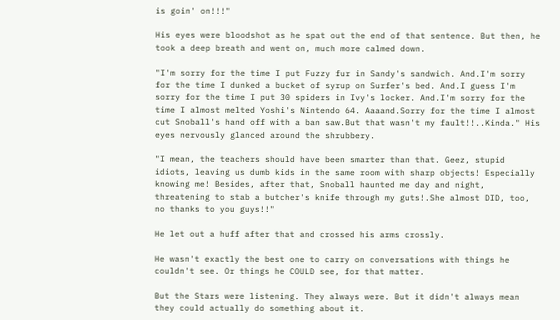is goin' on!!!"

His eyes were bloodshot as he spat out the end of that sentence. But then, he took a deep breath and went on, much more calmed down.

"I'm sorry for the time I put Fuzzy fur in Sandy's sandwich. And.I'm sorry for the time I dunked a bucket of syrup on Surfer's bed. And.I guess I'm sorry for the time I put 30 spiders in Ivy's locker. And.I'm sorry for the time I almost melted Yoshi's Nintendo 64. Aaaand.Sorry for the time I almost cut Snoball's hand off with a ban saw.But that wasn't my fault!!..Kinda." His eyes nervously glanced around the shrubbery.

"I mean, the teachers should have been smarter than that. Geez, stupid idiots, leaving us dumb kids in the same room with sharp objects! Especially knowing me! Besides, after that, Snoball haunted me day and night, threatening to stab a butcher's knife through my guts!.She almost DID, too, no thanks to you guys!!"

He let out a huff after that and crossed his arms crossly.

He wasn't exactly the best one to carry on conversations with things he couldn't see. Or things he COULD see, for that matter.

But the Stars were listening. They always were. But it didn't always mean they could actually do something about it.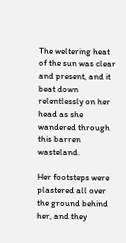The weltering heat of the sun was clear and present, and it beat down relentlessly on her head as she wandered through this barren wasteland.

Her footsteps were plastered all over the ground behind her, and they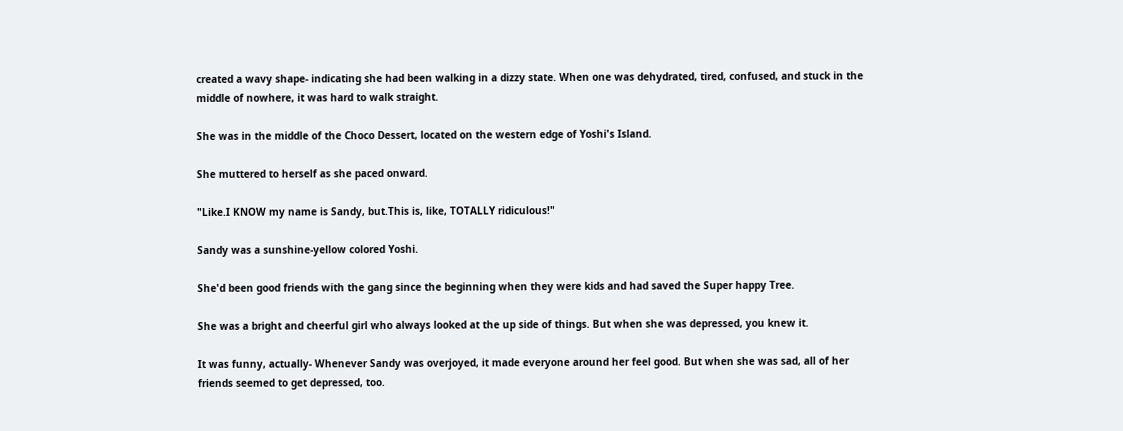created a wavy shape- indicating she had been walking in a dizzy state. When one was dehydrated, tired, confused, and stuck in the middle of nowhere, it was hard to walk straight.

She was in the middle of the Choco Dessert, located on the western edge of Yoshi's Island.

She muttered to herself as she paced onward.

"Like.I KNOW my name is Sandy, but.This is, like, TOTALLY ridiculous!"

Sandy was a sunshine-yellow colored Yoshi.

She'd been good friends with the gang since the beginning when they were kids and had saved the Super happy Tree.

She was a bright and cheerful girl who always looked at the up side of things. But when she was depressed, you knew it.

It was funny, actually- Whenever Sandy was overjoyed, it made everyone around her feel good. But when she was sad, all of her friends seemed to get depressed, too.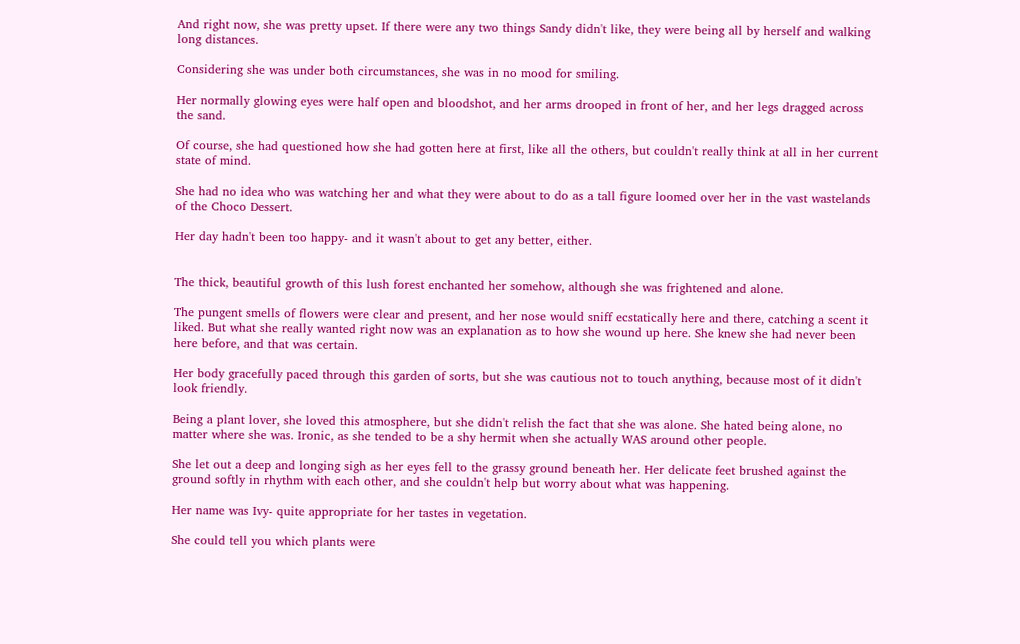And right now, she was pretty upset. If there were any two things Sandy didn't like, they were being all by herself and walking long distances.

Considering she was under both circumstances, she was in no mood for smiling.

Her normally glowing eyes were half open and bloodshot, and her arms drooped in front of her, and her legs dragged across the sand.

Of course, she had questioned how she had gotten here at first, like all the others, but couldn't really think at all in her current state of mind.

She had no idea who was watching her and what they were about to do as a tall figure loomed over her in the vast wastelands of the Choco Dessert.

Her day hadn't been too happy- and it wasn't about to get any better, either.


The thick, beautiful growth of this lush forest enchanted her somehow, although she was frightened and alone.

The pungent smells of flowers were clear and present, and her nose would sniff ecstatically here and there, catching a scent it liked. But what she really wanted right now was an explanation as to how she wound up here. She knew she had never been here before, and that was certain.

Her body gracefully paced through this garden of sorts, but she was cautious not to touch anything, because most of it didn't look friendly.

Being a plant lover, she loved this atmosphere, but she didn't relish the fact that she was alone. She hated being alone, no matter where she was. Ironic, as she tended to be a shy hermit when she actually WAS around other people.

She let out a deep and longing sigh as her eyes fell to the grassy ground beneath her. Her delicate feet brushed against the ground softly in rhythm with each other, and she couldn't help but worry about what was happening.

Her name was Ivy- quite appropriate for her tastes in vegetation.

She could tell you which plants were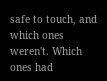safe to touch, and which ones weren't. Which ones had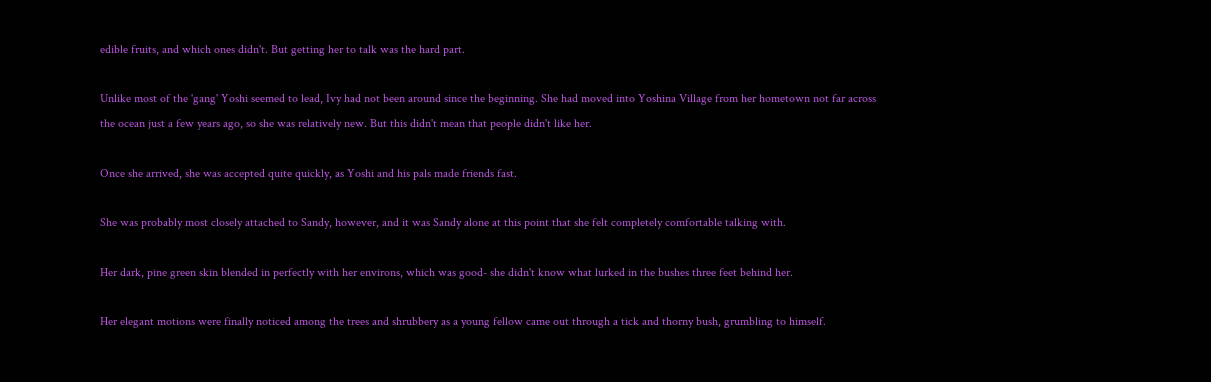edible fruits, and which ones didn't. But getting her to talk was the hard part.

Unlike most of the 'gang' Yoshi seemed to lead, Ivy had not been around since the beginning. She had moved into Yoshina Village from her hometown not far across the ocean just a few years ago, so she was relatively new. But this didn't mean that people didn't like her.

Once she arrived, she was accepted quite quickly, as Yoshi and his pals made friends fast.

She was probably most closely attached to Sandy, however, and it was Sandy alone at this point that she felt completely comfortable talking with.

Her dark, pine green skin blended in perfectly with her environs, which was good- she didn't know what lurked in the bushes three feet behind her.

Her elegant motions were finally noticed among the trees and shrubbery as a young fellow came out through a tick and thorny bush, grumbling to himself.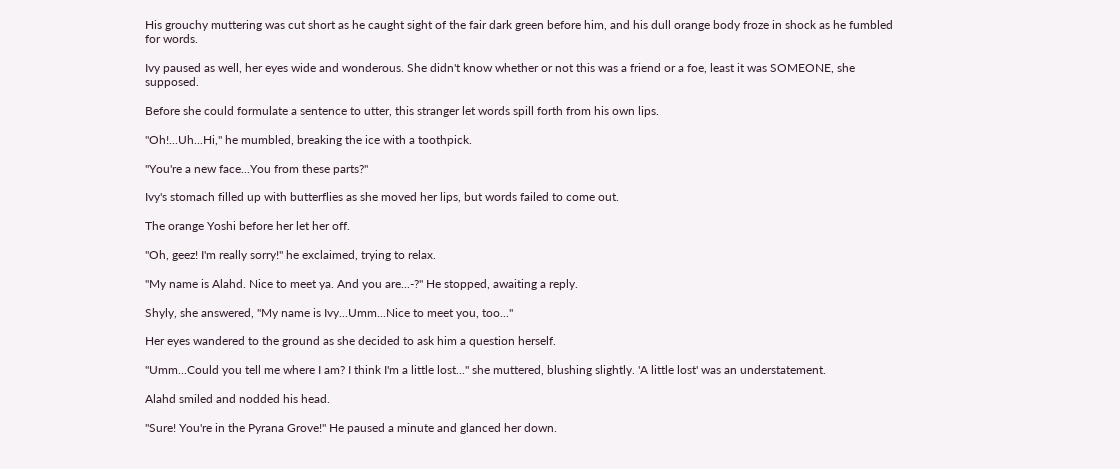His grouchy muttering was cut short as he caught sight of the fair dark green before him, and his dull orange body froze in shock as he fumbled for words.

Ivy paused as well, her eyes wide and wonderous. She didn't know whether or not this was a friend or a foe, least it was SOMEONE, she supposed.

Before she could formulate a sentence to utter, this stranger let words spill forth from his own lips.

"Oh!...Uh...Hi," he mumbled, breaking the ice with a toothpick.

"You're a new face...You from these parts?"

Ivy's stomach filled up with butterflies as she moved her lips, but words failed to come out.

The orange Yoshi before her let her off.

"Oh, geez! I'm really sorry!" he exclaimed, trying to relax.

"My name is Alahd. Nice to meet ya. And you are...-?" He stopped, awaiting a reply.

Shyly, she answered, "My name is Ivy...Umm...Nice to meet you, too..."

Her eyes wandered to the ground as she decided to ask him a question herself.

"Umm...Could you tell me where I am? I think I'm a little lost..." she muttered, blushing slightly. 'A little lost' was an understatement.

Alahd smiled and nodded his head.

"Sure! You're in the Pyrana Grove!" He paused a minute and glanced her down.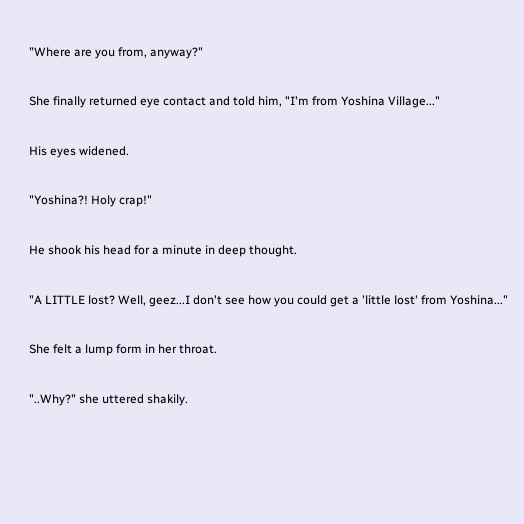"Where are you from, anyway?"

She finally returned eye contact and told him, "I'm from Yoshina Village..."

His eyes widened.

"Yoshina?! Holy crap!"

He shook his head for a minute in deep thought.

"A LITTLE lost? Well, geez...I don't see how you could get a 'little lost' from Yoshina..."

She felt a lump form in her throat.

"..Why?" she uttered shakily.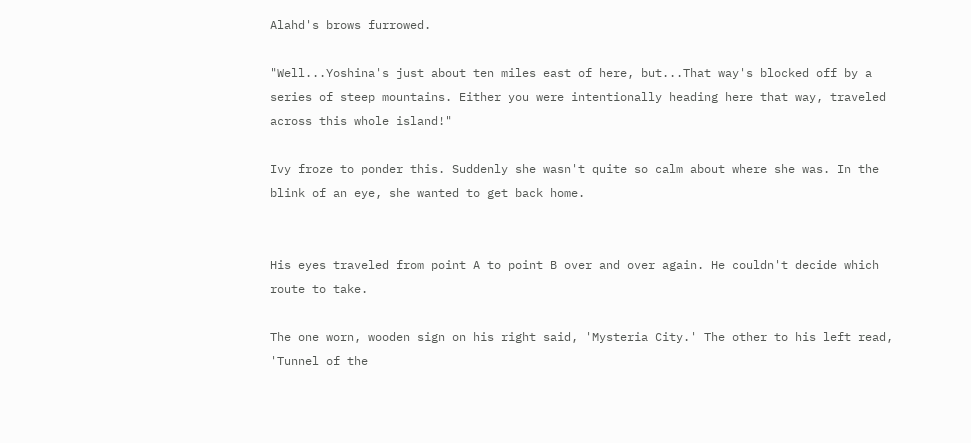Alahd's brows furrowed.

"Well...Yoshina's just about ten miles east of here, but...That way's blocked off by a series of steep mountains. Either you were intentionally heading here that way, traveled across this whole island!"

Ivy froze to ponder this. Suddenly she wasn't quite so calm about where she was. In the blink of an eye, she wanted to get back home.


His eyes traveled from point A to point B over and over again. He couldn't decide which route to take.

The one worn, wooden sign on his right said, 'Mysteria City.' The other to his left read, 'Tunnel of the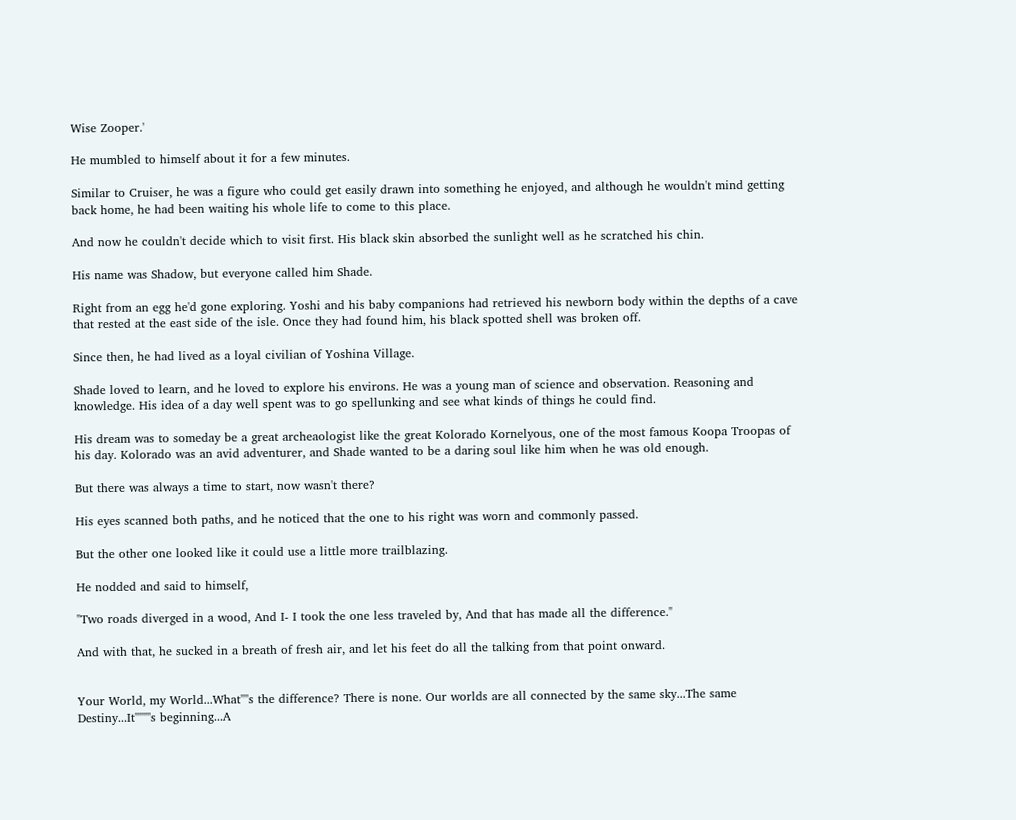Wise Zooper.'

He mumbled to himself about it for a few minutes.

Similar to Cruiser, he was a figure who could get easily drawn into something he enjoyed, and although he wouldn't mind getting back home, he had been waiting his whole life to come to this place.

And now he couldn't decide which to visit first. His black skin absorbed the sunlight well as he scratched his chin.

His name was Shadow, but everyone called him Shade.

Right from an egg he'd gone exploring. Yoshi and his baby companions had retrieved his newborn body within the depths of a cave that rested at the east side of the isle. Once they had found him, his black spotted shell was broken off.

Since then, he had lived as a loyal civilian of Yoshina Village.

Shade loved to learn, and he loved to explore his environs. He was a young man of science and observation. Reasoning and knowledge. His idea of a day well spent was to go spellunking and see what kinds of things he could find.

His dream was to someday be a great archeaologist like the great Kolorado Kornelyous, one of the most famous Koopa Troopas of his day. Kolorado was an avid adventurer, and Shade wanted to be a daring soul like him when he was old enough.

But there was always a time to start, now wasn't there?

His eyes scanned both paths, and he noticed that the one to his right was worn and commonly passed.

But the other one looked like it could use a little more trailblazing.

He nodded and said to himself,

"Two roads diverged in a wood, And I- I took the one less traveled by, And that has made all the difference."

And with that, he sucked in a breath of fresh air, and let his feet do all the talking from that point onward.


Your World, my World...What''''s the difference? There is none. Our worlds are all connected by the same sky...The same Destiny...It''''''''s beginning...A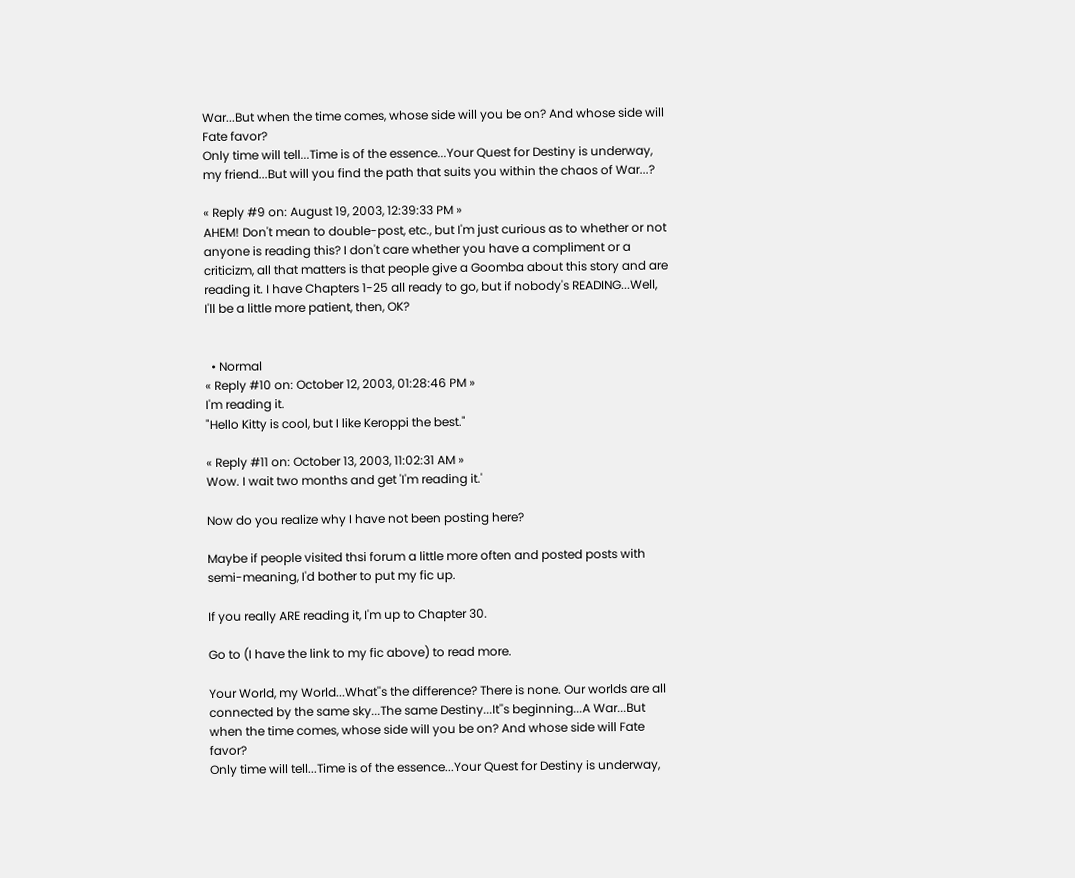War...But when the time comes, whose side will you be on? And whose side will Fate favor?
Only time will tell...Time is of the essence...Your Quest for Destiny is underway, my friend...But will you find the path that suits you within the chaos of War...?

« Reply #9 on: August 19, 2003, 12:39:33 PM »
AHEM! Don't mean to double-post, etc., but I'm just curious as to whether or not anyone is reading this? I don't care whether you have a compliment or a criticizm, all that matters is that people give a Goomba about this story and are reading it. I have Chapters 1-25 all ready to go, but if nobody's READING...Well, I'll be a little more patient, then, OK?


  • Normal
« Reply #10 on: October 12, 2003, 01:28:46 PM »
I'm reading it.
"Hello Kitty is cool, but I like Keroppi the best."

« Reply #11 on: October 13, 2003, 11:02:31 AM »
Wow. I wait two months and get 'I'm reading it.'

Now do you realize why I have not been posting here?

Maybe if people visited thsi forum a little more often and posted posts with semi-meaning, I'd bother to put my fic up.

If you really ARE reading it, I'm up to Chapter 30.

Go to (I have the link to my fic above) to read more.

Your World, my World...What''s the difference? There is none. Our worlds are all connected by the same sky...The same Destiny...It''s beginning...A War...But when the time comes, whose side will you be on? And whose side will Fate favor?
Only time will tell...Time is of the essence...Your Quest for Destiny is underway,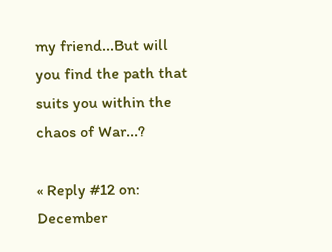my friend...But will you find the path that suits you within the chaos of War...?

« Reply #12 on: December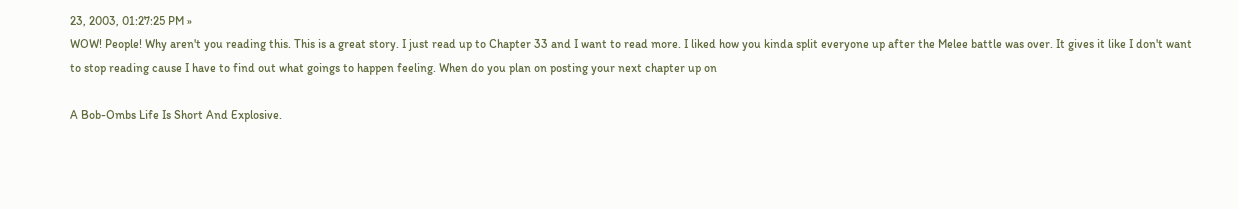23, 2003, 01:27:25 PM »
WOW! People! Why aren't you reading this. This is a great story. I just read up to Chapter 33 and I want to read more. I liked how you kinda split everyone up after the Melee battle was over. It gives it like I don't want to stop reading cause I have to find out what goings to happen feeling. When do you plan on posting your next chapter up on

A Bob-Ombs Life Is Short And Explosive.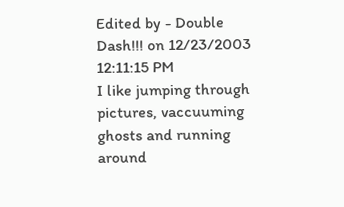Edited by - Double Dash!!! on 12/23/2003 12:11:15 PM
I like jumping through pictures, vaccuuming ghosts and running around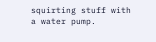squirting stuff with a water pump.